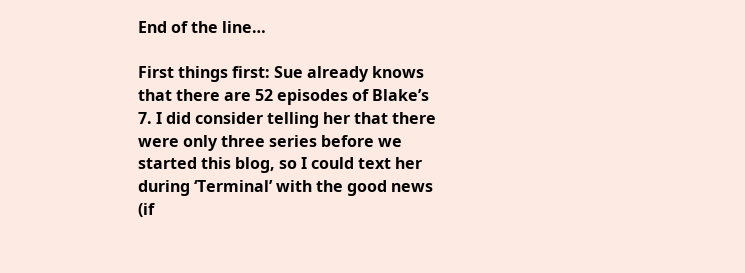End of the line…

First things first: Sue already knows that there are 52 episodes of Blake’s 7. I did consider telling her that there were only three series before we started this blog, so I could text her during ‘Terminal’ with the good news (if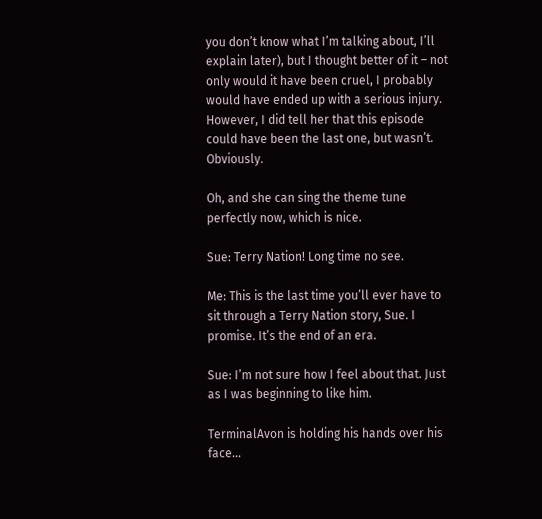you don’t know what I’m talking about, I’ll explain later), but I thought better of it – not only would it have been cruel, I probably would have ended up with a serious injury. However, I did tell her that this episode could have been the last one, but wasn’t. Obviously.

Oh, and she can sing the theme tune perfectly now, which is nice.

Sue: Terry Nation! Long time no see.

Me: This is the last time you’ll ever have to sit through a Terry Nation story, Sue. I promise. It’s the end of an era.

Sue: I’m not sure how I feel about that. Just as I was beginning to like him.

TerminalAvon is holding his hands over his face…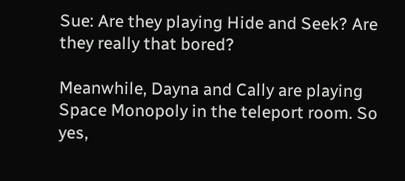Sue: Are they playing Hide and Seek? Are they really that bored?

Meanwhile, Dayna and Cally are playing Space Monopoly in the teleport room. So yes,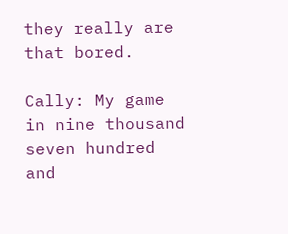they really are that bored.

Cally: My game in nine thousand seven hundred and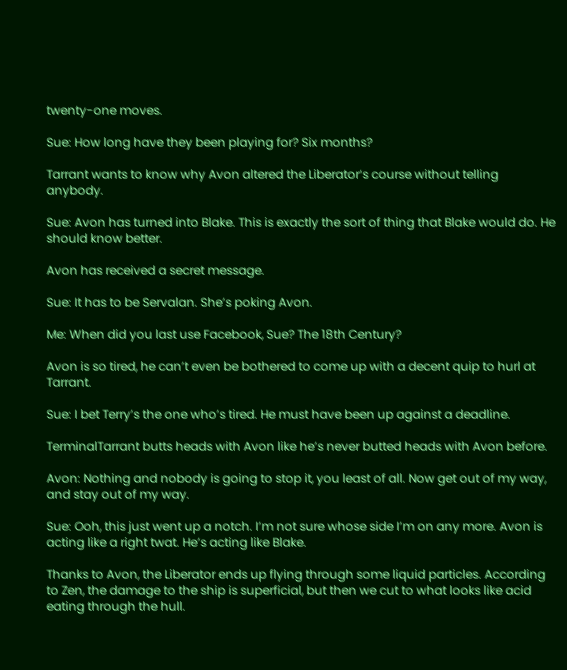twenty-one moves.

Sue: How long have they been playing for? Six months?

Tarrant wants to know why Avon altered the Liberator‘s course without telling anybody.

Sue: Avon has turned into Blake. This is exactly the sort of thing that Blake would do. He should know better.

Avon has received a secret message.

Sue: It has to be Servalan. She’s poking Avon.

Me: When did you last use Facebook, Sue? The 18th Century?

Avon is so tired, he can’t even be bothered to come up with a decent quip to hurl at Tarrant.

Sue: I bet Terry’s the one who’s tired. He must have been up against a deadline.

TerminalTarrant butts heads with Avon like he’s never butted heads with Avon before.

Avon: Nothing and nobody is going to stop it, you least of all. Now get out of my way, and stay out of my way.

Sue: Ooh, this just went up a notch. I’m not sure whose side I’m on any more. Avon is acting like a right twat. He’s acting like Blake.

Thanks to Avon, the Liberator ends up flying through some liquid particles. According to Zen, the damage to the ship is superficial, but then we cut to what looks like acid eating through the hull.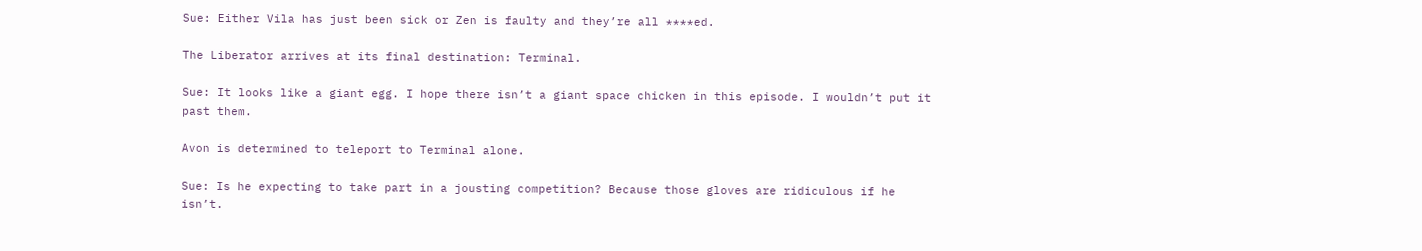Sue: Either Vila has just been sick or Zen is faulty and they’re all ****ed.

The Liberator arrives at its final destination: Terminal.

Sue: It looks like a giant egg. I hope there isn’t a giant space chicken in this episode. I wouldn’t put it past them.

Avon is determined to teleport to Terminal alone.

Sue: Is he expecting to take part in a jousting competition? Because those gloves are ridiculous if he isn’t.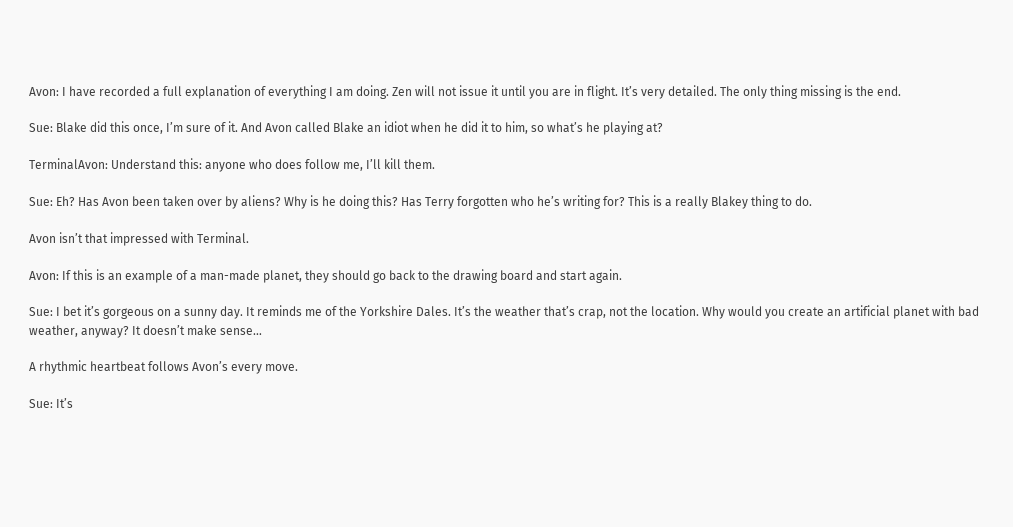Avon: I have recorded a full explanation of everything I am doing. Zen will not issue it until you are in flight. It’s very detailed. The only thing missing is the end.

Sue: Blake did this once, I’m sure of it. And Avon called Blake an idiot when he did it to him, so what’s he playing at?

TerminalAvon: Understand this: anyone who does follow me, I’ll kill them.

Sue: Eh? Has Avon been taken over by aliens? Why is he doing this? Has Terry forgotten who he’s writing for? This is a really Blakey thing to do.

Avon isn’t that impressed with Terminal.

Avon: If this is an example of a man-made planet, they should go back to the drawing board and start again.

Sue: I bet it’s gorgeous on a sunny day. It reminds me of the Yorkshire Dales. It’s the weather that’s crap, not the location. Why would you create an artificial planet with bad weather, anyway? It doesn’t make sense…

A rhythmic heartbeat follows Avon’s every move.

Sue: It’s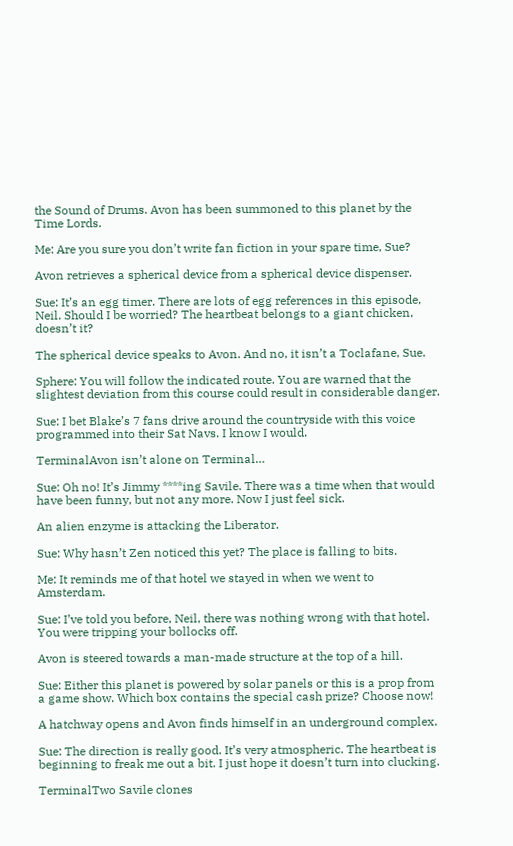the Sound of Drums. Avon has been summoned to this planet by the Time Lords.

Me: Are you sure you don’t write fan fiction in your spare time, Sue?

Avon retrieves a spherical device from a spherical device dispenser.

Sue: It’s an egg timer. There are lots of egg references in this episode, Neil. Should I be worried? The heartbeat belongs to a giant chicken, doesn’t it?

The spherical device speaks to Avon. And no, it isn’t a Toclafane, Sue.

Sphere: You will follow the indicated route. You are warned that the slightest deviation from this course could result in considerable danger.

Sue: I bet Blake’s 7 fans drive around the countryside with this voice programmed into their Sat Navs. I know I would.

TerminalAvon isn’t alone on Terminal…

Sue: Oh no! It’s Jimmy ****ing Savile. There was a time when that would have been funny, but not any more. Now I just feel sick.

An alien enzyme is attacking the Liberator.

Sue: Why hasn’t Zen noticed this yet? The place is falling to bits.

Me: It reminds me of that hotel we stayed in when we went to Amsterdam.

Sue: I’ve told you before, Neil, there was nothing wrong with that hotel. You were tripping your bollocks off.

Avon is steered towards a man-made structure at the top of a hill.

Sue: Either this planet is powered by solar panels or this is a prop from a game show. Which box contains the special cash prize? Choose now!

A hatchway opens and Avon finds himself in an underground complex.

Sue: The direction is really good. It’s very atmospheric. The heartbeat is beginning to freak me out a bit. I just hope it doesn’t turn into clucking.

TerminalTwo Savile clones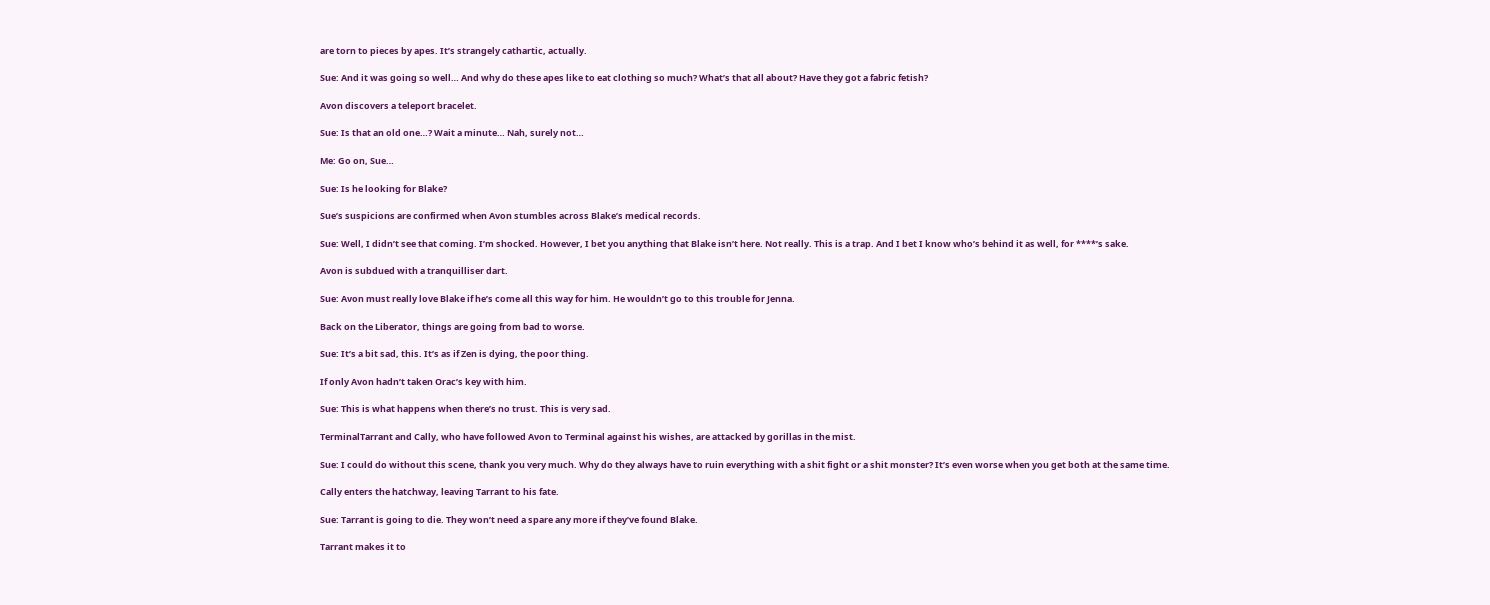are torn to pieces by apes. It’s strangely cathartic, actually.

Sue: And it was going so well… And why do these apes like to eat clothing so much? What’s that all about? Have they got a fabric fetish?

Avon discovers a teleport bracelet.

Sue: Is that an old one…? Wait a minute… Nah, surely not…

Me: Go on, Sue…

Sue: Is he looking for Blake?

Sue’s suspicions are confirmed when Avon stumbles across Blake’s medical records.

Sue: Well, I didn’t see that coming. I’m shocked. However, I bet you anything that Blake isn’t here. Not really. This is a trap. And I bet I know who’s behind it as well, for ****’s sake.

Avon is subdued with a tranquilliser dart.

Sue: Avon must really love Blake if he’s come all this way for him. He wouldn’t go to this trouble for Jenna.

Back on the Liberator, things are going from bad to worse.

Sue: It’s a bit sad, this. It’s as if Zen is dying, the poor thing.

If only Avon hadn’t taken Orac’s key with him.

Sue: This is what happens when there’s no trust. This is very sad.

TerminalTarrant and Cally, who have followed Avon to Terminal against his wishes, are attacked by gorillas in the mist.

Sue: I could do without this scene, thank you very much. Why do they always have to ruin everything with a shit fight or a shit monster? It’s even worse when you get both at the same time.

Cally enters the hatchway, leaving Tarrant to his fate.

Sue: Tarrant is going to die. They won’t need a spare any more if they’ve found Blake.

Tarrant makes it to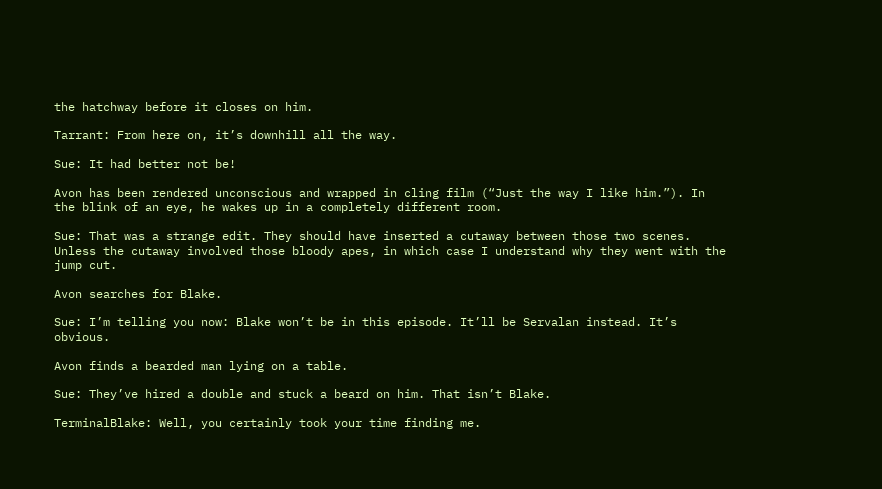the hatchway before it closes on him.

Tarrant: From here on, it’s downhill all the way.

Sue: It had better not be!

Avon has been rendered unconscious and wrapped in cling film (“Just the way I like him.”). In the blink of an eye, he wakes up in a completely different room.

Sue: That was a strange edit. They should have inserted a cutaway between those two scenes. Unless the cutaway involved those bloody apes, in which case I understand why they went with the jump cut.

Avon searches for Blake.

Sue: I’m telling you now: Blake won’t be in this episode. It’ll be Servalan instead. It’s obvious.

Avon finds a bearded man lying on a table.

Sue: They’ve hired a double and stuck a beard on him. That isn’t Blake.

TerminalBlake: Well, you certainly took your time finding me.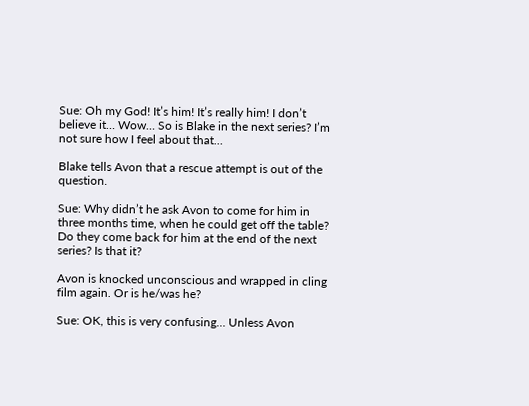Sue: Oh my God! It’s him! It’s really him! I don’t believe it… Wow… So is Blake in the next series? I’m not sure how I feel about that…

Blake tells Avon that a rescue attempt is out of the question.

Sue: Why didn’t he ask Avon to come for him in three months time, when he could get off the table? Do they come back for him at the end of the next series? Is that it?

Avon is knocked unconscious and wrapped in cling film again. Or is he/was he?

Sue: OK, this is very confusing… Unless Avon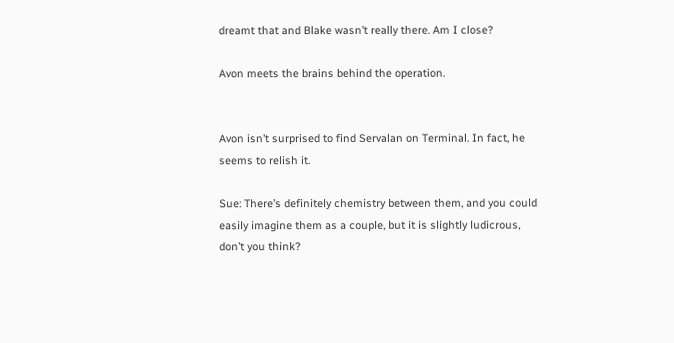dreamt that and Blake wasn’t really there. Am I close?

Avon meets the brains behind the operation.


Avon isn’t surprised to find Servalan on Terminal. In fact, he seems to relish it.

Sue: There’s definitely chemistry between them, and you could easily imagine them as a couple, but it is slightly ludicrous, don’t you think?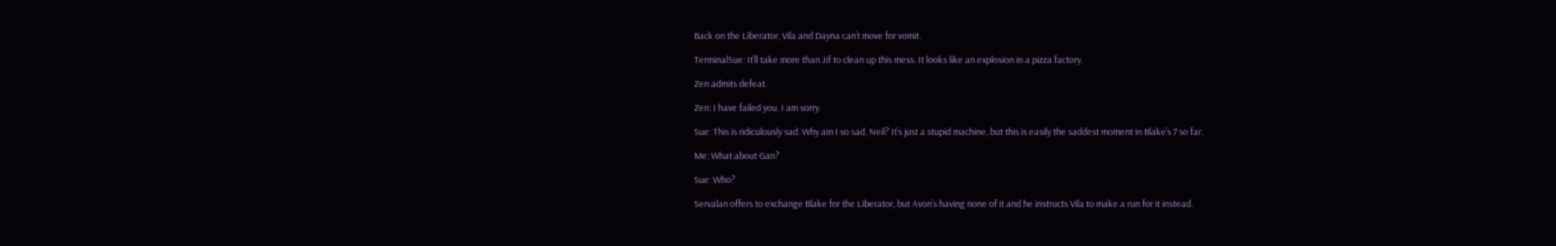Back on the Liberator, Vila and Dayna can’t move for vomit.

TerminalSue: It’ll take more than Jif to clean up this mess. It looks like an explosion in a pizza factory.

Zen admits defeat.

Zen: I have failed you. I am sorry.

Sue: This is ridiculously sad. Why am I so sad, Neil? It’s just a stupid machine, but this is easily the saddest moment in Blake’s 7 so far.

Me: What about Gan?

Sue: Who?

Servalan offers to exchange Blake for the Liberator, but Avon’s having none of it and he instructs Vila to make a run for it instead.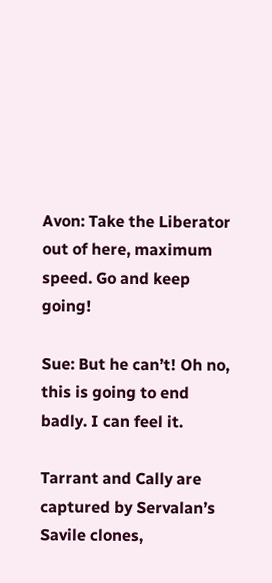Avon: Take the Liberator out of here, maximum speed. Go and keep going!

Sue: But he can’t! Oh no, this is going to end badly. I can feel it.

Tarrant and Cally are captured by Servalan’s Savile clones,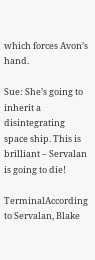which forces Avon’s hand.

Sue: She’s going to inherit a disintegrating space ship. This is brilliant – Servalan is going to die!

TerminalAccording to Servalan, Blake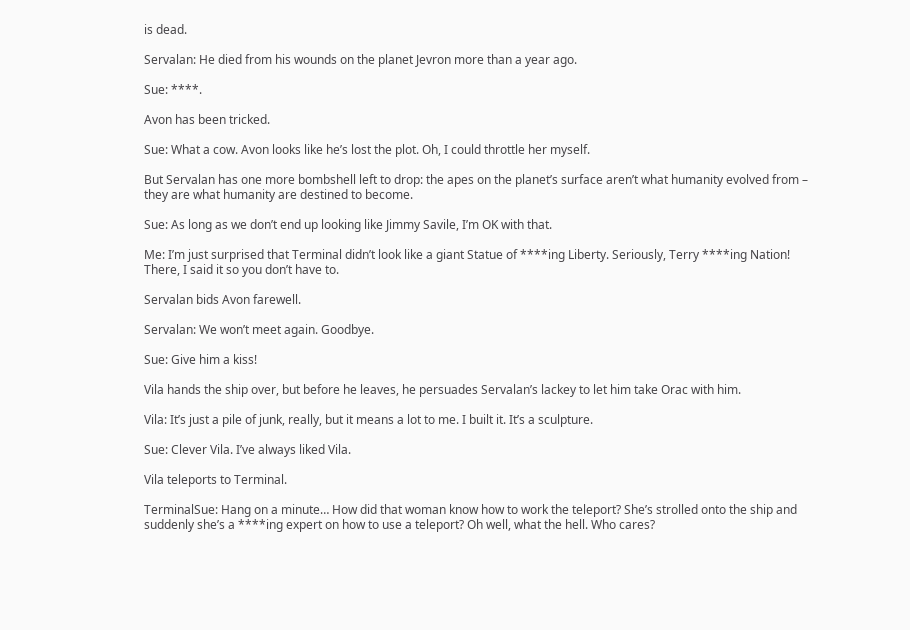is dead.

Servalan: He died from his wounds on the planet Jevron more than a year ago.

Sue: ****.

Avon has been tricked.

Sue: What a cow. Avon looks like he’s lost the plot. Oh, I could throttle her myself.

But Servalan has one more bombshell left to drop: the apes on the planet’s surface aren’t what humanity evolved from – they are what humanity are destined to become.

Sue: As long as we don’t end up looking like Jimmy Savile, I’m OK with that.

Me: I’m just surprised that Terminal didn’t look like a giant Statue of ****ing Liberty. Seriously, Terry ****ing Nation! There, I said it so you don’t have to.

Servalan bids Avon farewell.

Servalan: We won’t meet again. Goodbye.

Sue: Give him a kiss!

Vila hands the ship over, but before he leaves, he persuades Servalan’s lackey to let him take Orac with him.

Vila: It’s just a pile of junk, really, but it means a lot to me. I built it. It’s a sculpture.

Sue: Clever Vila. I’ve always liked Vila.

Vila teleports to Terminal.

TerminalSue: Hang on a minute… How did that woman know how to work the teleport? She’s strolled onto the ship and suddenly she’s a ****ing expert on how to use a teleport? Oh well, what the hell. Who cares?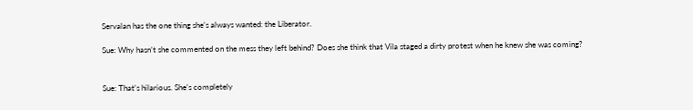Servalan has the one thing she’s always wanted: the Liberator.

Sue: Why hasn’t she commented on the mess they left behind? Does she think that Vila staged a dirty protest when he knew she was coming?


Sue: That’s hilarious. She’s completely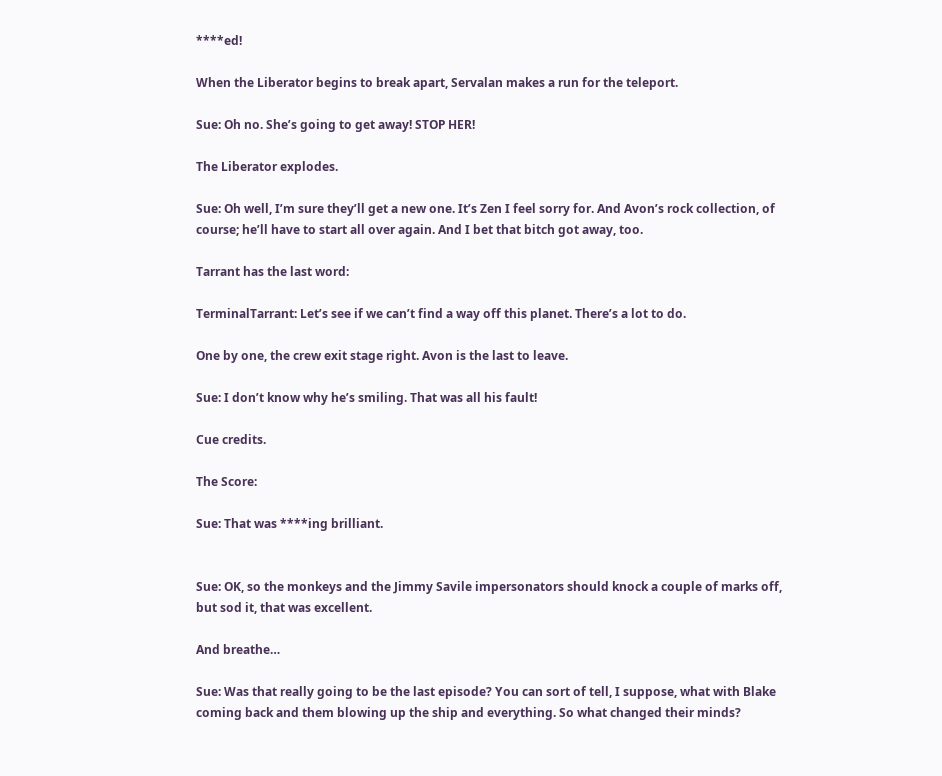****ed!

When the Liberator begins to break apart, Servalan makes a run for the teleport.

Sue: Oh no. She’s going to get away! STOP HER!

The Liberator explodes.

Sue: Oh well, I’m sure they’ll get a new one. It’s Zen I feel sorry for. And Avon’s rock collection, of course; he’ll have to start all over again. And I bet that bitch got away, too.

Tarrant has the last word:

TerminalTarrant: Let’s see if we can’t find a way off this planet. There’s a lot to do.

One by one, the crew exit stage right. Avon is the last to leave.

Sue: I don’t know why he’s smiling. That was all his fault!

Cue credits.

The Score:

Sue: That was ****ing brilliant.


Sue: OK, so the monkeys and the Jimmy Savile impersonators should knock a couple of marks off, but sod it, that was excellent.

And breathe…

Sue: Was that really going to be the last episode? You can sort of tell, I suppose, what with Blake coming back and them blowing up the ship and everything. So what changed their minds?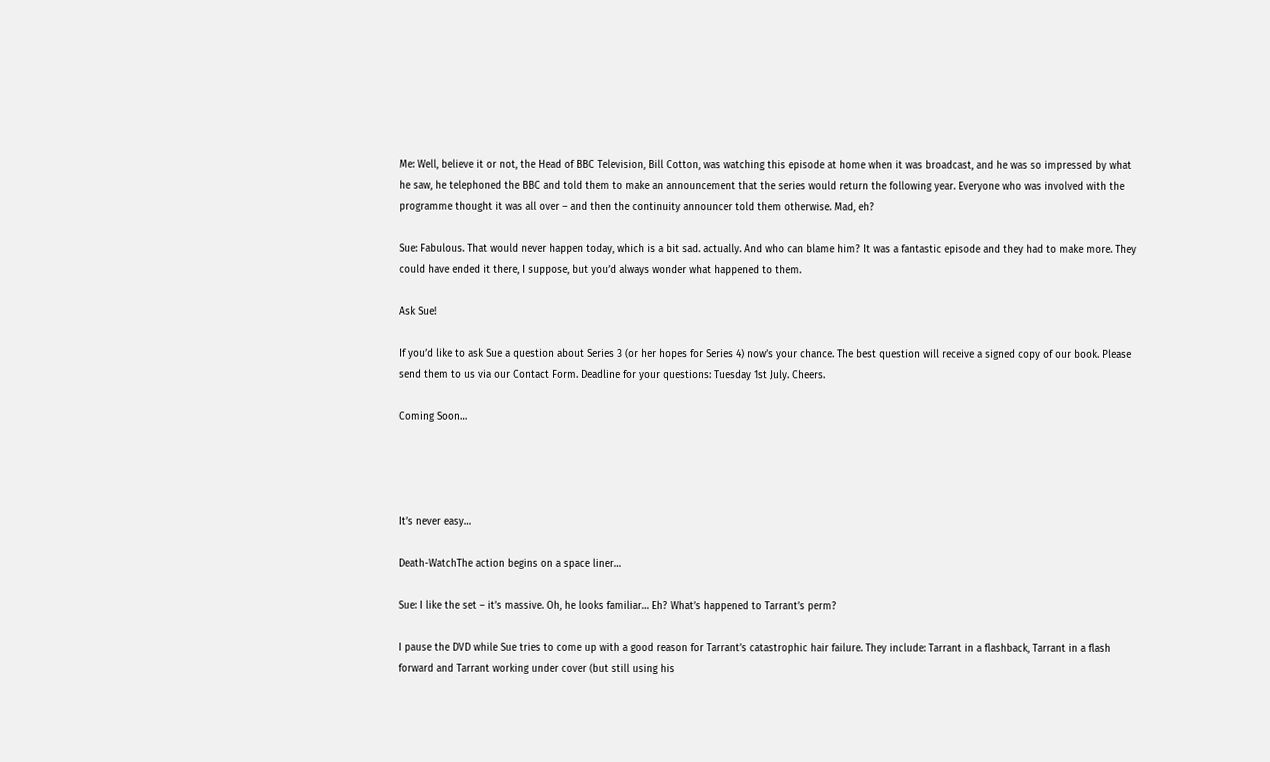Me: Well, believe it or not, the Head of BBC Television, Bill Cotton, was watching this episode at home when it was broadcast, and he was so impressed by what he saw, he telephoned the BBC and told them to make an announcement that the series would return the following year. Everyone who was involved with the programme thought it was all over – and then the continuity announcer told them otherwise. Mad, eh?

Sue: Fabulous. That would never happen today, which is a bit sad. actually. And who can blame him? It was a fantastic episode and they had to make more. They could have ended it there, I suppose, but you’d always wonder what happened to them.

Ask Sue!

If you’d like to ask Sue a question about Series 3 (or her hopes for Series 4) now’s your chance. The best question will receive a signed copy of our book. Please send them to us via our Contact Form. Deadline for your questions: Tuesday 1st July. Cheers.

Coming Soon…




It’s never easy…

Death-WatchThe action begins on a space liner…

Sue: I like the set – it’s massive. Oh, he looks familiar… Eh? What’s happened to Tarrant’s perm?

I pause the DVD while Sue tries to come up with a good reason for Tarrant’s catastrophic hair failure. They include: Tarrant in a flashback, Tarrant in a flash forward and Tarrant working under cover (but still using his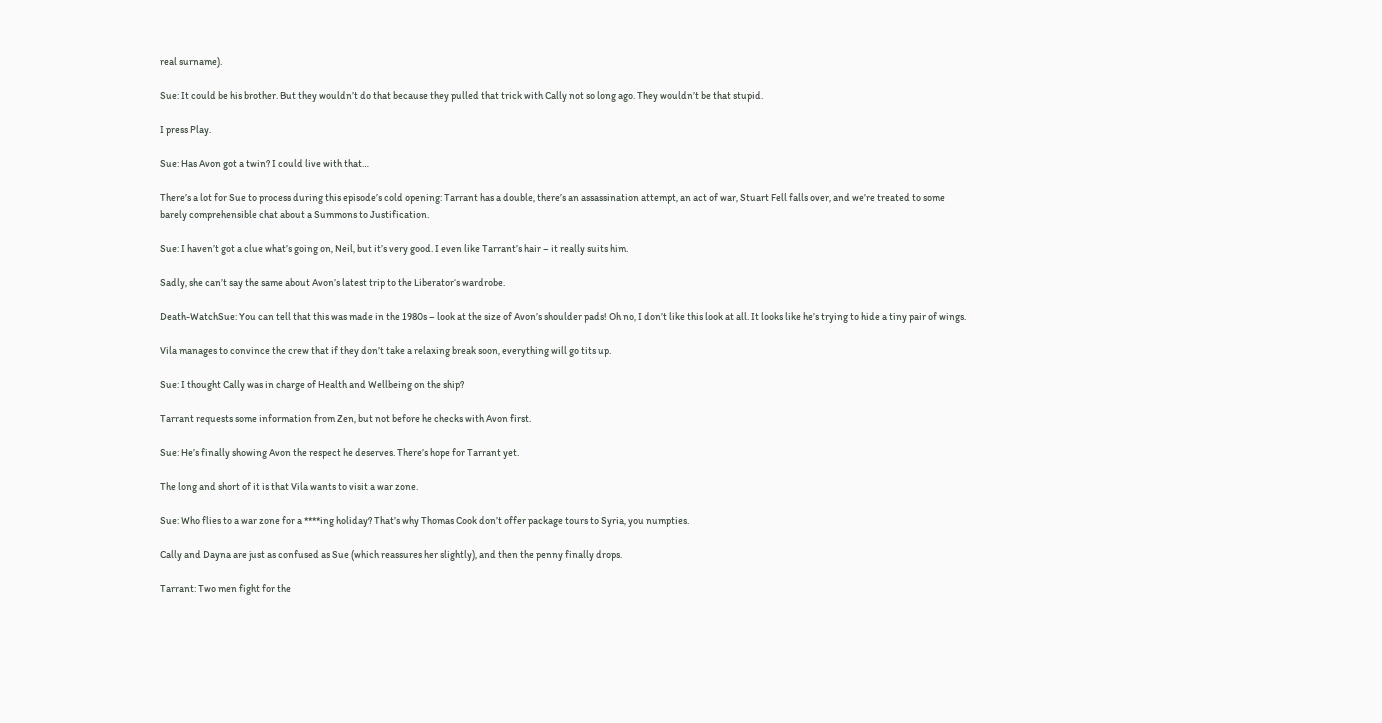real surname).

Sue: It could be his brother. But they wouldn’t do that because they pulled that trick with Cally not so long ago. They wouldn’t be that stupid.

I press Play.

Sue: Has Avon got a twin? I could live with that…

There’s a lot for Sue to process during this episode’s cold opening: Tarrant has a double, there’s an assassination attempt, an act of war, Stuart Fell falls over, and we’re treated to some barely comprehensible chat about a Summons to Justification.

Sue: I haven’t got a clue what’s going on, Neil, but it’s very good. I even like Tarrant’s hair – it really suits him.

Sadly, she can’t say the same about Avon’s latest trip to the Liberator‘s wardrobe.

Death-WatchSue: You can tell that this was made in the 1980s – look at the size of Avon’s shoulder pads! Oh no, I don’t like this look at all. It looks like he’s trying to hide a tiny pair of wings.

Vila manages to convince the crew that if they don’t take a relaxing break soon, everything will go tits up.

Sue: I thought Cally was in charge of Health and Wellbeing on the ship?

Tarrant requests some information from Zen, but not before he checks with Avon first.

Sue: He’s finally showing Avon the respect he deserves. There’s hope for Tarrant yet.

The long and short of it is that Vila wants to visit a war zone.

Sue: Who flies to a war zone for a ****ing holiday? That’s why Thomas Cook don’t offer package tours to Syria, you numpties.

Cally and Dayna are just as confused as Sue (which reassures her slightly), and then the penny finally drops.

Tarrant: Two men fight for the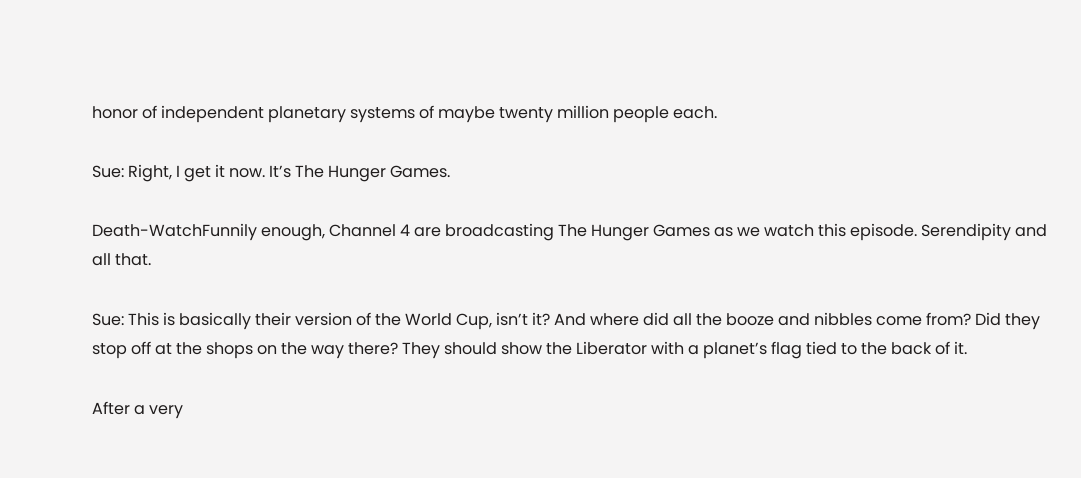honor of independent planetary systems of maybe twenty million people each.

Sue: Right, I get it now. It’s The Hunger Games.

Death-WatchFunnily enough, Channel 4 are broadcasting The Hunger Games as we watch this episode. Serendipity and all that.

Sue: This is basically their version of the World Cup, isn’t it? And where did all the booze and nibbles come from? Did they stop off at the shops on the way there? They should show the Liberator with a planet’s flag tied to the back of it.

After a very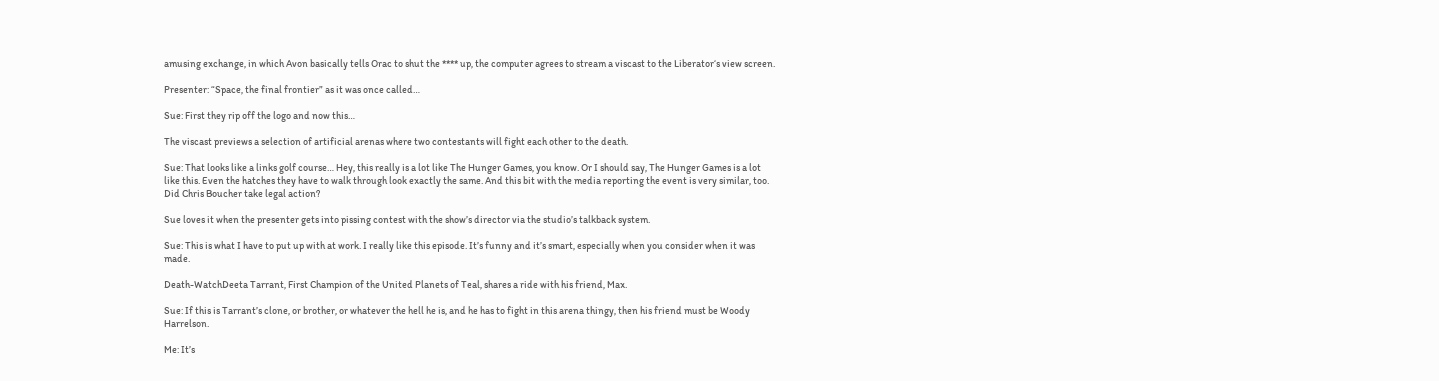amusing exchange, in which Avon basically tells Orac to shut the **** up, the computer agrees to stream a viscast to the Liberator‘s view screen.

Presenter: “Space, the final frontier” as it was once called…

Sue: First they rip off the logo and now this…

The viscast previews a selection of artificial arenas where two contestants will fight each other to the death.

Sue: That looks like a links golf course… Hey, this really is a lot like The Hunger Games, you know. Or I should say, The Hunger Games is a lot like this. Even the hatches they have to walk through look exactly the same. And this bit with the media reporting the event is very similar, too. Did Chris Boucher take legal action?

Sue loves it when the presenter gets into pissing contest with the show’s director via the studio’s talkback system.

Sue: This is what I have to put up with at work. I really like this episode. It’s funny and it’s smart, especially when you consider when it was made.

Death-WatchDeeta Tarrant, First Champion of the United Planets of Teal, shares a ride with his friend, Max.

Sue: If this is Tarrant’s clone, or brother, or whatever the hell he is, and he has to fight in this arena thingy, then his friend must be Woody Harrelson.

Me: It’s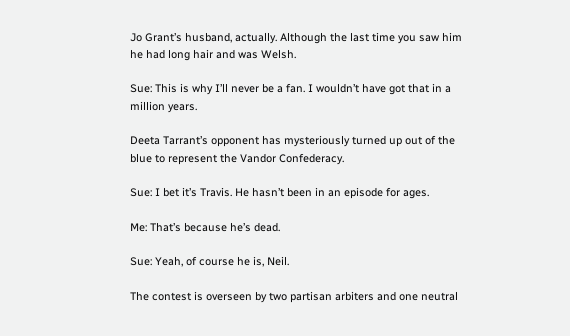Jo Grant’s husband, actually. Although the last time you saw him he had long hair and was Welsh.

Sue: This is why I’ll never be a fan. I wouldn’t have got that in a million years.

Deeta Tarrant’s opponent has mysteriously turned up out of the blue to represent the Vandor Confederacy.

Sue: I bet it’s Travis. He hasn’t been in an episode for ages.

Me: That’s because he’s dead.

Sue: Yeah, of course he is, Neil.

The contest is overseen by two partisan arbiters and one neutral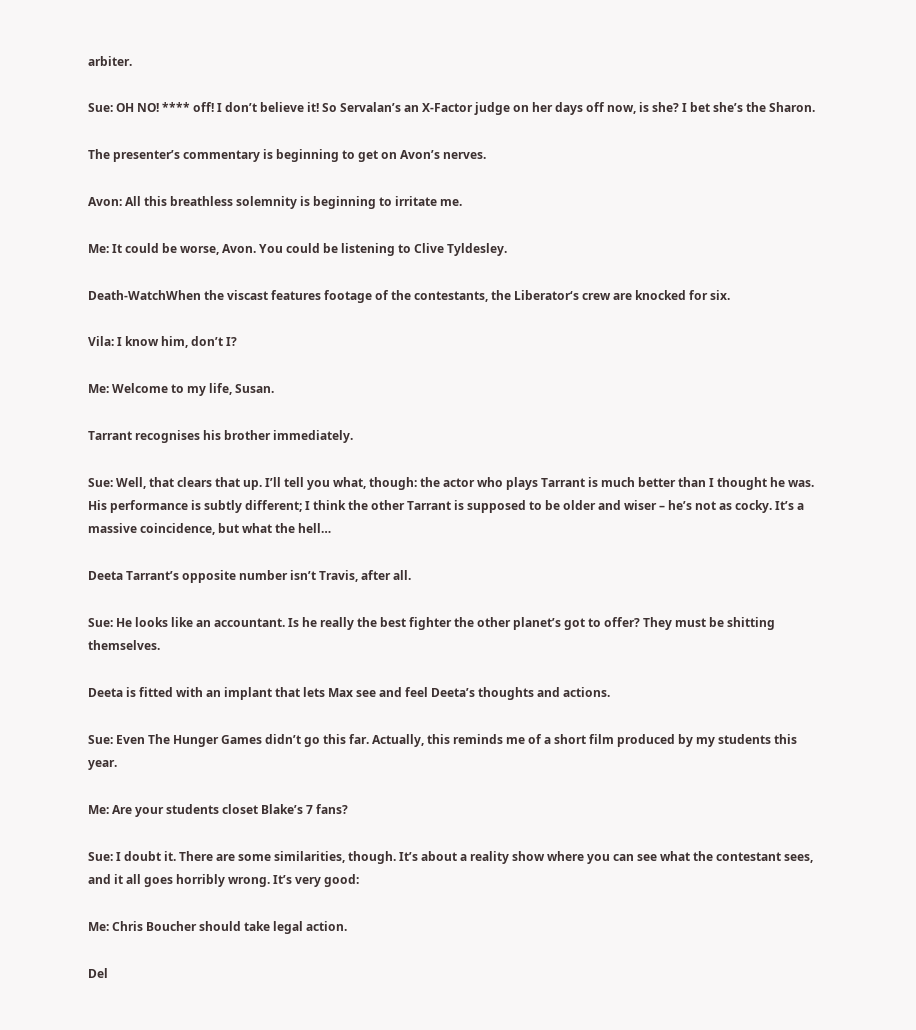arbiter.

Sue: OH NO! **** off! I don’t believe it! So Servalan’s an X-Factor judge on her days off now, is she? I bet she’s the Sharon.

The presenter’s commentary is beginning to get on Avon’s nerves.

Avon: All this breathless solemnity is beginning to irritate me.

Me: It could be worse, Avon. You could be listening to Clive Tyldesley.

Death-WatchWhen the viscast features footage of the contestants, the Liberator‘s crew are knocked for six.

Vila: I know him, don’t I?

Me: Welcome to my life, Susan.

Tarrant recognises his brother immediately.

Sue: Well, that clears that up. I’ll tell you what, though: the actor who plays Tarrant is much better than I thought he was. His performance is subtly different; I think the other Tarrant is supposed to be older and wiser – he’s not as cocky. It’s a massive coincidence, but what the hell…

Deeta Tarrant’s opposite number isn’t Travis, after all.

Sue: He looks like an accountant. Is he really the best fighter the other planet’s got to offer? They must be shitting themselves.

Deeta is fitted with an implant that lets Max see and feel Deeta’s thoughts and actions.

Sue: Even The Hunger Games didn’t go this far. Actually, this reminds me of a short film produced by my students this year.

Me: Are your students closet Blake’s 7 fans?

Sue: I doubt it. There are some similarities, though. It’s about a reality show where you can see what the contestant sees, and it all goes horribly wrong. It’s very good:

Me: Chris Boucher should take legal action.

Del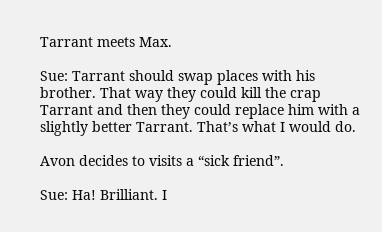Tarrant meets Max.

Sue: Tarrant should swap places with his brother. That way they could kill the crap Tarrant and then they could replace him with a slightly better Tarrant. That’s what I would do.

Avon decides to visits a “sick friend”.

Sue: Ha! Brilliant. I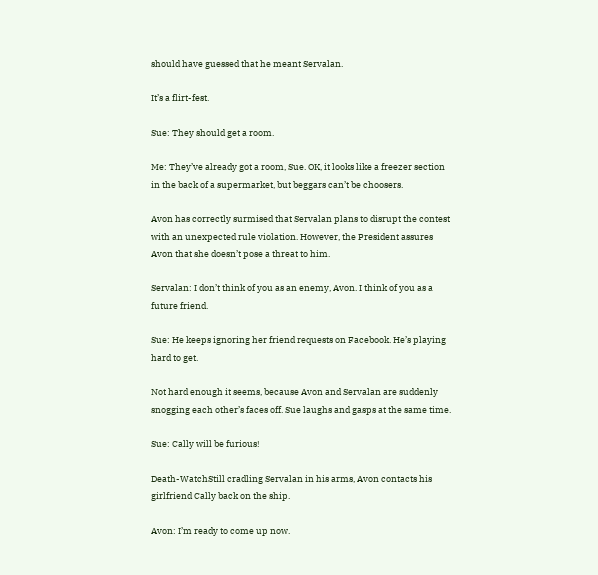should have guessed that he meant Servalan.

It’s a flirt-fest.

Sue: They should get a room.

Me: They’ve already got a room, Sue. OK, it looks like a freezer section in the back of a supermarket, but beggars can’t be choosers.

Avon has correctly surmised that Servalan plans to disrupt the contest with an unexpected rule violation. However, the President assures Avon that she doesn’t pose a threat to him.

Servalan: I don’t think of you as an enemy, Avon. I think of you as a future friend.

Sue: He keeps ignoring her friend requests on Facebook. He’s playing hard to get.

Not hard enough it seems, because Avon and Servalan are suddenly snogging each other’s faces off. Sue laughs and gasps at the same time.

Sue: Cally will be furious!

Death-WatchStill cradling Servalan in his arms, Avon contacts his girlfriend Cally back on the ship.

Avon: I’m ready to come up now.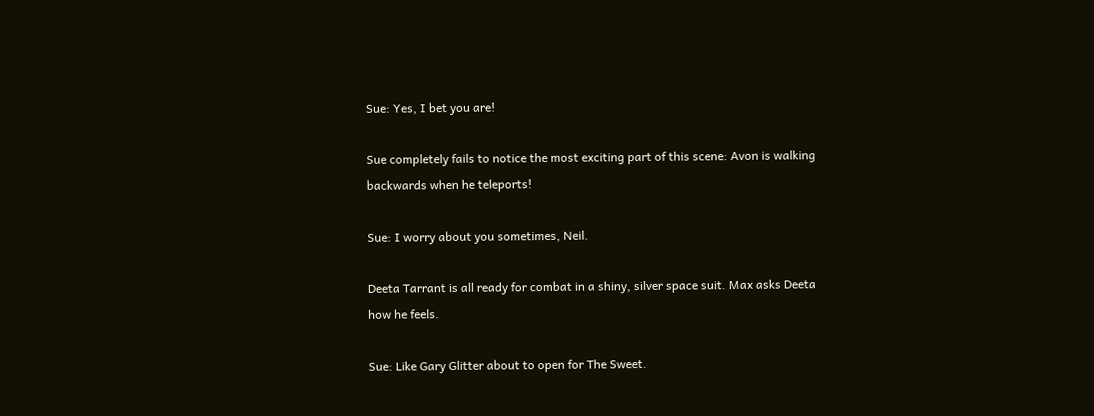Sue: Yes, I bet you are!

Sue completely fails to notice the most exciting part of this scene: Avon is walking backwards when he teleports!

Sue: I worry about you sometimes, Neil.

Deeta Tarrant is all ready for combat in a shiny, silver space suit. Max asks Deeta how he feels.

Sue: Like Gary Glitter about to open for The Sweet.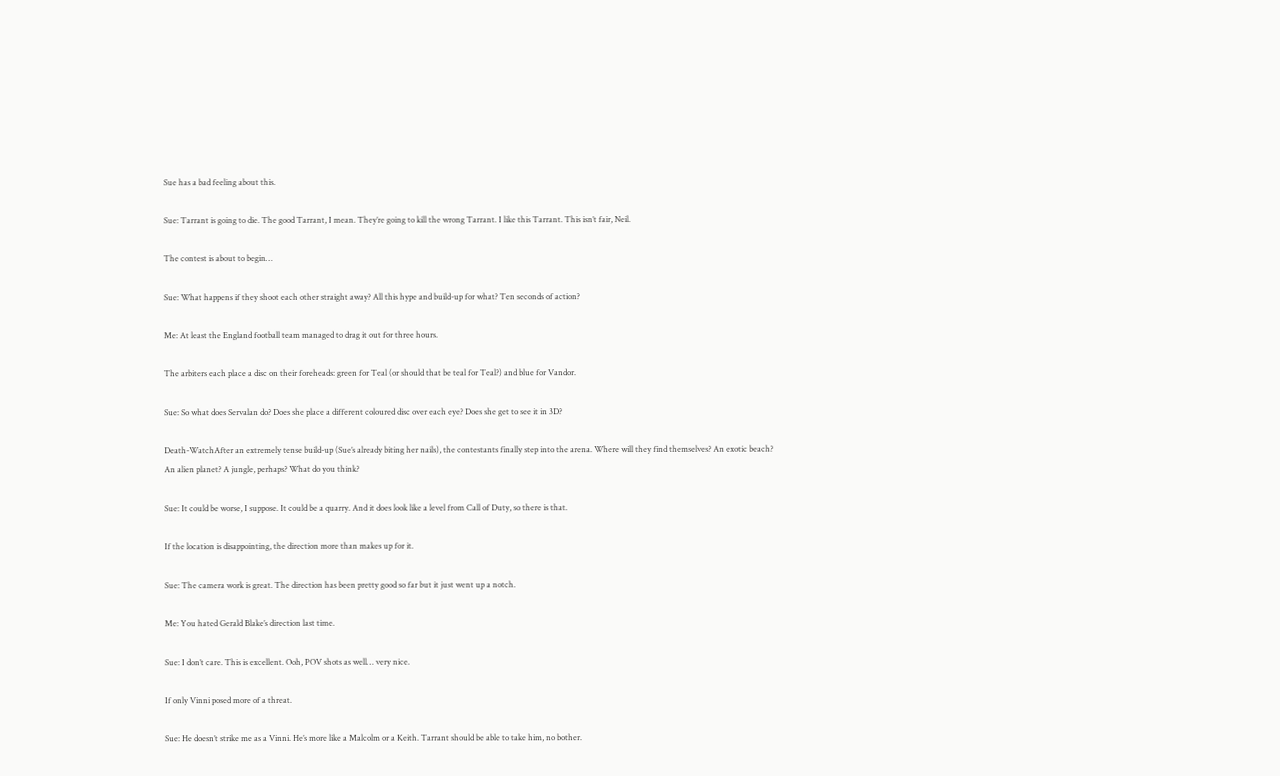Sue has a bad feeling about this.

Sue: Tarrant is going to die. The good Tarrant, I mean. They’re going to kill the wrong Tarrant. I like this Tarrant. This isn’t fair, Neil.

The contest is about to begin…

Sue: What happens if they shoot each other straight away? All this hype and build-up for what? Ten seconds of action?

Me: At least the England football team managed to drag it out for three hours.

The arbiters each place a disc on their foreheads: green for Teal (or should that be teal for Teal?) and blue for Vandor.

Sue: So what does Servalan do? Does she place a different coloured disc over each eye? Does she get to see it in 3D?

Death-WatchAfter an extremely tense build-up (Sue’s already biting her nails), the contestants finally step into the arena. Where will they find themselves? An exotic beach? An alien planet? A jungle, perhaps? What do you think?

Sue: It could be worse, I suppose. It could be a quarry. And it does look like a level from Call of Duty, so there is that.

If the location is disappointing, the direction more than makes up for it.

Sue: The camera work is great. The direction has been pretty good so far but it just went up a notch.

Me: You hated Gerald Blake’s direction last time.

Sue: I don’t care. This is excellent. Ooh, POV shots as well… very nice.

If only Vinni posed more of a threat.

Sue: He doesn’t strike me as a Vinni. He’s more like a Malcolm or a Keith. Tarrant should be able to take him, no bother.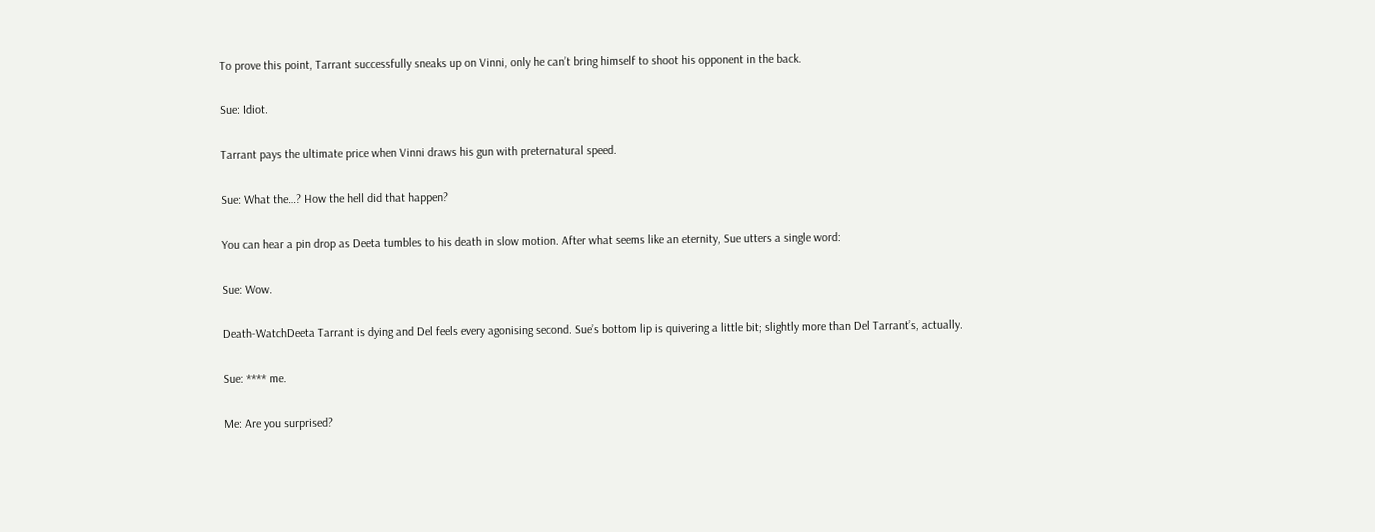To prove this point, Tarrant successfully sneaks up on Vinni, only he can’t bring himself to shoot his opponent in the back.

Sue: Idiot.

Tarrant pays the ultimate price when Vinni draws his gun with preternatural speed.

Sue: What the…? How the hell did that happen?

You can hear a pin drop as Deeta tumbles to his death in slow motion. After what seems like an eternity, Sue utters a single word:

Sue: Wow.

Death-WatchDeeta Tarrant is dying and Del feels every agonising second. Sue’s bottom lip is quivering a little bit; slightly more than Del Tarrant’s, actually.

Sue: **** me.

Me: Are you surprised?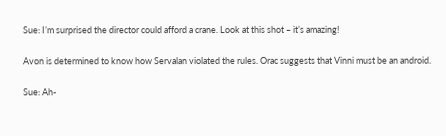Sue: I’m surprised the director could afford a crane. Look at this shot – it’s amazing!

Avon is determined to know how Servalan violated the rules. Orac suggests that Vinni must be an android.

Sue: Ah-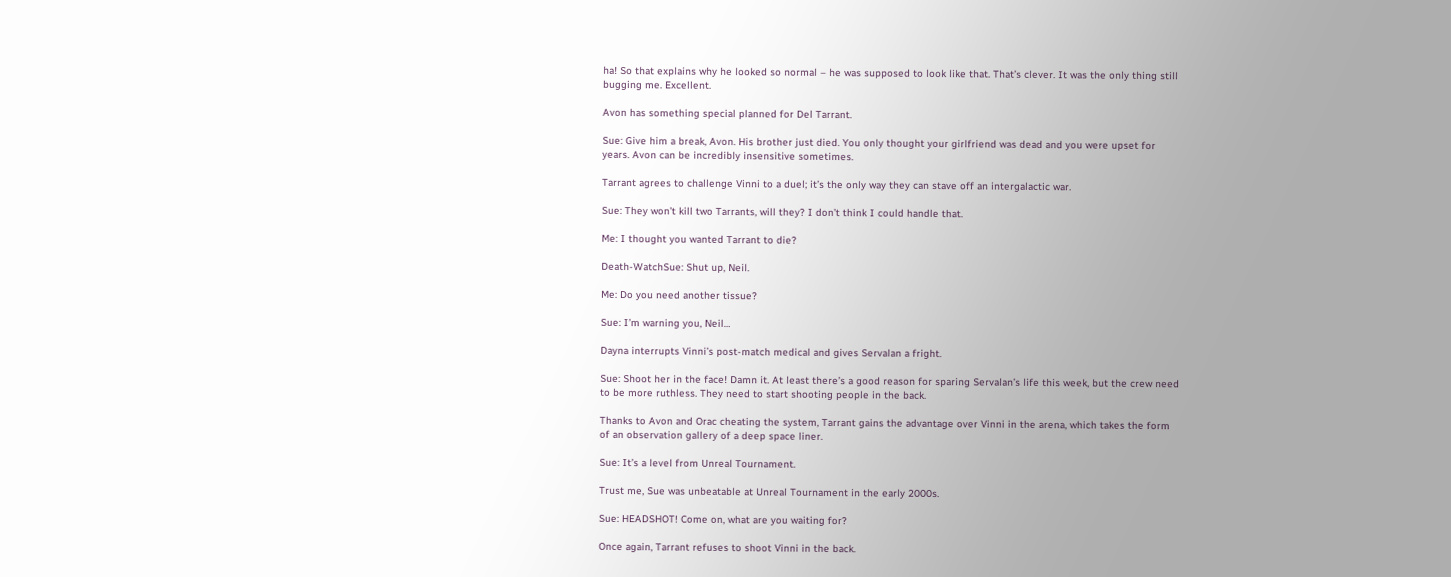ha! So that explains why he looked so normal – he was supposed to look like that. That’s clever. It was the only thing still bugging me. Excellent.

Avon has something special planned for Del Tarrant.

Sue: Give him a break, Avon. His brother just died. You only thought your girlfriend was dead and you were upset for years. Avon can be incredibly insensitive sometimes.

Tarrant agrees to challenge Vinni to a duel; it’s the only way they can stave off an intergalactic war.

Sue: They won’t kill two Tarrants, will they? I don’t think I could handle that.

Me: I thought you wanted Tarrant to die?

Death-WatchSue: Shut up, Neil.

Me: Do you need another tissue?

Sue: I’m warning you, Neil…

Dayna interrupts Vinni’s post-match medical and gives Servalan a fright.

Sue: Shoot her in the face! Damn it. At least there’s a good reason for sparing Servalan’s life this week, but the crew need to be more ruthless. They need to start shooting people in the back.

Thanks to Avon and Orac cheating the system, Tarrant gains the advantage over Vinni in the arena, which takes the form of an observation gallery of a deep space liner.

Sue: It’s a level from Unreal Tournament.

Trust me, Sue was unbeatable at Unreal Tournament in the early 2000s.

Sue: HEADSHOT! Come on, what are you waiting for?

Once again, Tarrant refuses to shoot Vinni in the back.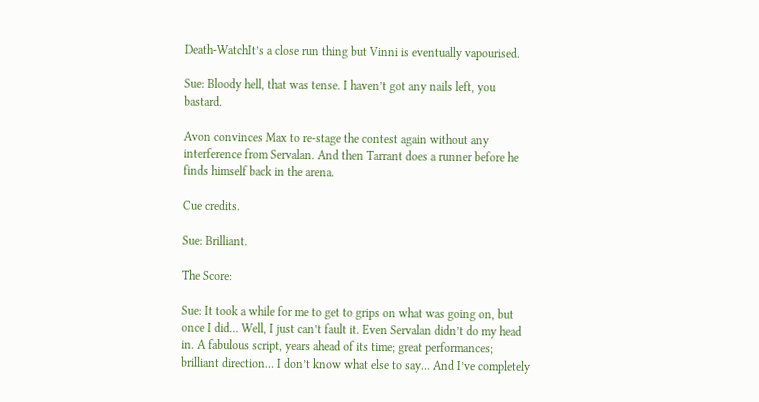Death-WatchIt’s a close run thing but Vinni is eventually vapourised.

Sue: Bloody hell, that was tense. I haven’t got any nails left, you bastard.

Avon convinces Max to re-stage the contest again without any interference from Servalan. And then Tarrant does a runner before he finds himself back in the arena.

Cue credits.

Sue: Brilliant.

The Score:

Sue: It took a while for me to get to grips on what was going on, but once I did… Well, I just can’t fault it. Even Servalan didn’t do my head in. A fabulous script, years ahead of its time; great performances; brilliant direction… I don’t know what else to say… And I’ve completely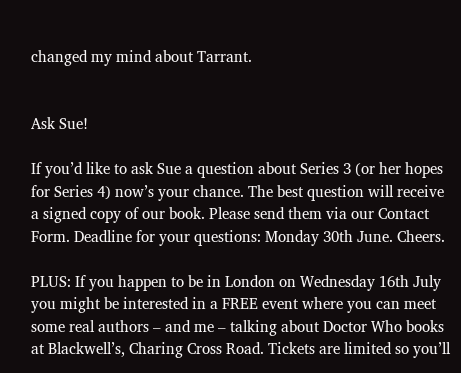changed my mind about Tarrant.


Ask Sue!

If you’d like to ask Sue a question about Series 3 (or her hopes for Series 4) now’s your chance. The best question will receive a signed copy of our book. Please send them via our Contact Form. Deadline for your questions: Monday 30th June. Cheers.

PLUS: If you happen to be in London on Wednesday 16th July you might be interested in a FREE event where you can meet some real authors – and me – talking about Doctor Who books at Blackwell’s, Charing Cross Road. Tickets are limited so you’ll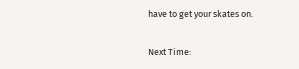have to get your skates on.

Next Time: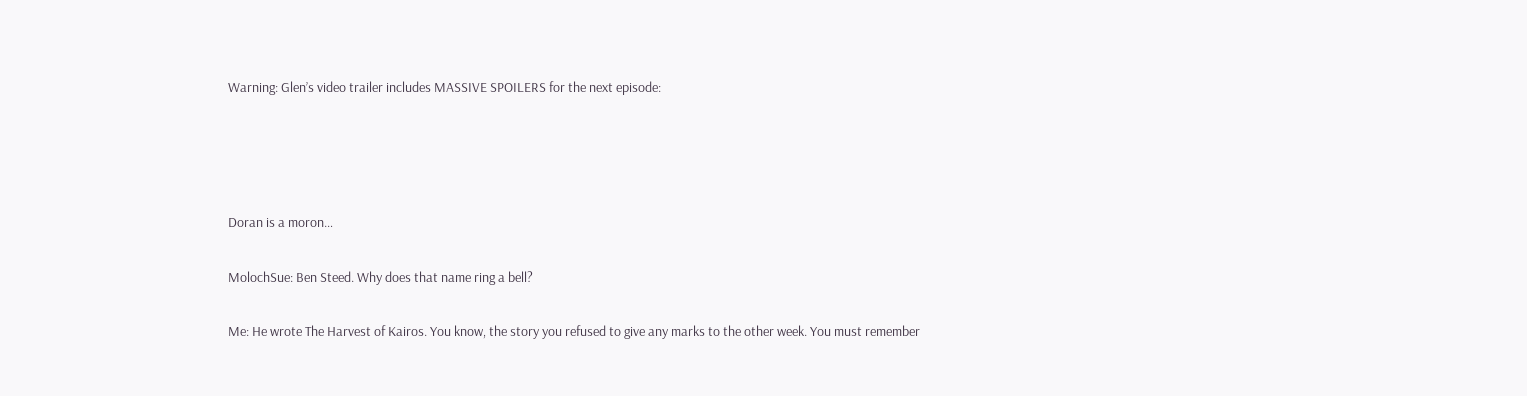Warning: Glen’s video trailer includes MASSIVE SPOILERS for the next episode:




Doran is a moron…

MolochSue: Ben Steed. Why does that name ring a bell?

Me: He wrote The Harvest of Kairos. You know, the story you refused to give any marks to the other week. You must remember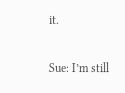it.

Sue: I’m still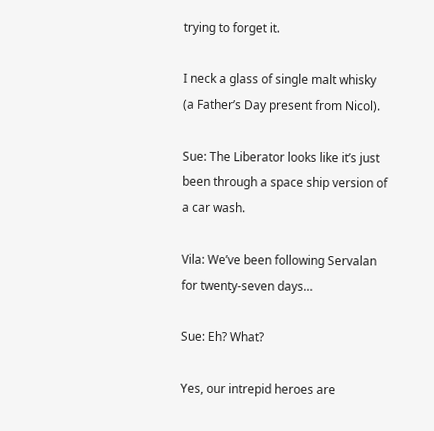trying to forget it.

I neck a glass of single malt whisky (a Father’s Day present from Nicol).

Sue: The Liberator looks like it’s just been through a space ship version of a car wash.

Vila: We’ve been following Servalan for twenty-seven days…

Sue: Eh? What?

Yes, our intrepid heroes are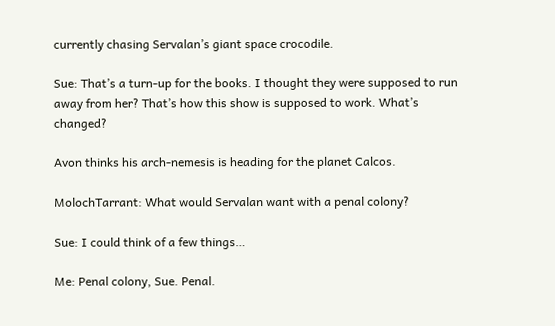currently chasing Servalan’s giant space crocodile.

Sue: That’s a turn-up for the books. I thought they were supposed to run away from her? That’s how this show is supposed to work. What’s changed?

Avon thinks his arch-nemesis is heading for the planet Calcos.

MolochTarrant: What would Servalan want with a penal colony?

Sue: I could think of a few things…

Me: Penal colony, Sue. Penal.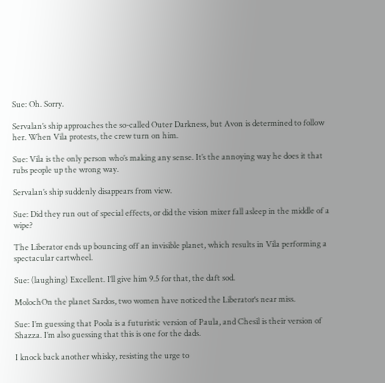Sue: Oh. Sorry.

Servalan’s ship approaches the so-called Outer Darkness, but Avon is determined to follow her. When Vila protests, the crew turn on him.

Sue: Vila is the only person who’s making any sense. It’s the annoying way he does it that rubs people up the wrong way.

Servalan’s ship suddenly disappears from view.

Sue: Did they run out of special effects, or did the vision mixer fall asleep in the middle of a wipe?

The Liberator ends up bouncing off an invisible planet, which results in Vila performing a spectacular cartwheel.

Sue: (laughing) Excellent. I’ll give him 9.5 for that, the daft sod.

MolochOn the planet Sardos, two women have noticed the Liberator‘s near miss.

Sue: I’m guessing that Poola is a futuristic version of Paula, and Chesil is their version of Shazza. I’m also guessing that this is one for the dads.

I knock back another whisky, resisting the urge to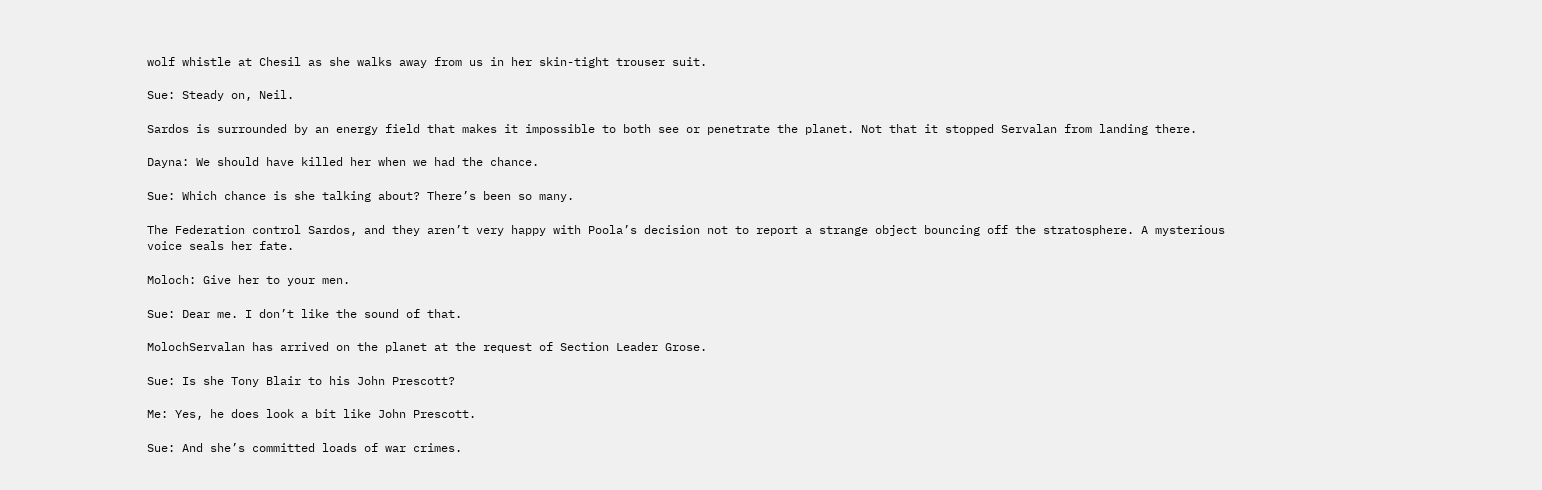wolf whistle at Chesil as she walks away from us in her skin-tight trouser suit.

Sue: Steady on, Neil.

Sardos is surrounded by an energy field that makes it impossible to both see or penetrate the planet. Not that it stopped Servalan from landing there.

Dayna: We should have killed her when we had the chance.

Sue: Which chance is she talking about? There’s been so many.

The Federation control Sardos, and they aren’t very happy with Poola’s decision not to report a strange object bouncing off the stratosphere. A mysterious voice seals her fate.

Moloch: Give her to your men.

Sue: Dear me. I don’t like the sound of that.

MolochServalan has arrived on the planet at the request of Section Leader Grose.

Sue: Is she Tony Blair to his John Prescott?

Me: Yes, he does look a bit like John Prescott.

Sue: And she’s committed loads of war crimes.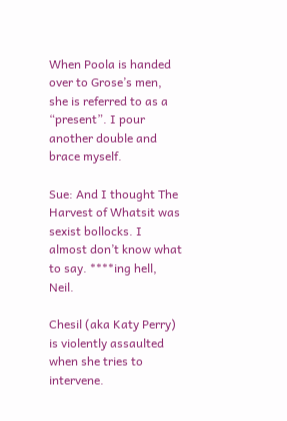When Poola is handed over to Grose’s men, she is referred to as a “present”. I pour another double and brace myself.

Sue: And I thought The Harvest of Whatsit was sexist bollocks. I almost don’t know what to say. ****ing hell, Neil.

Chesil (aka Katy Perry) is violently assaulted when she tries to intervene.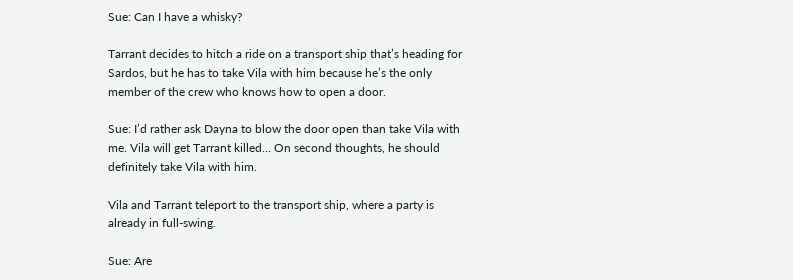Sue: Can I have a whisky?

Tarrant decides to hitch a ride on a transport ship that’s heading for Sardos, but he has to take Vila with him because he’s the only member of the crew who knows how to open a door.

Sue: I’d rather ask Dayna to blow the door open than take Vila with me. Vila will get Tarrant killed… On second thoughts, he should definitely take Vila with him.

Vila and Tarrant teleport to the transport ship, where a party is already in full-swing.

Sue: Are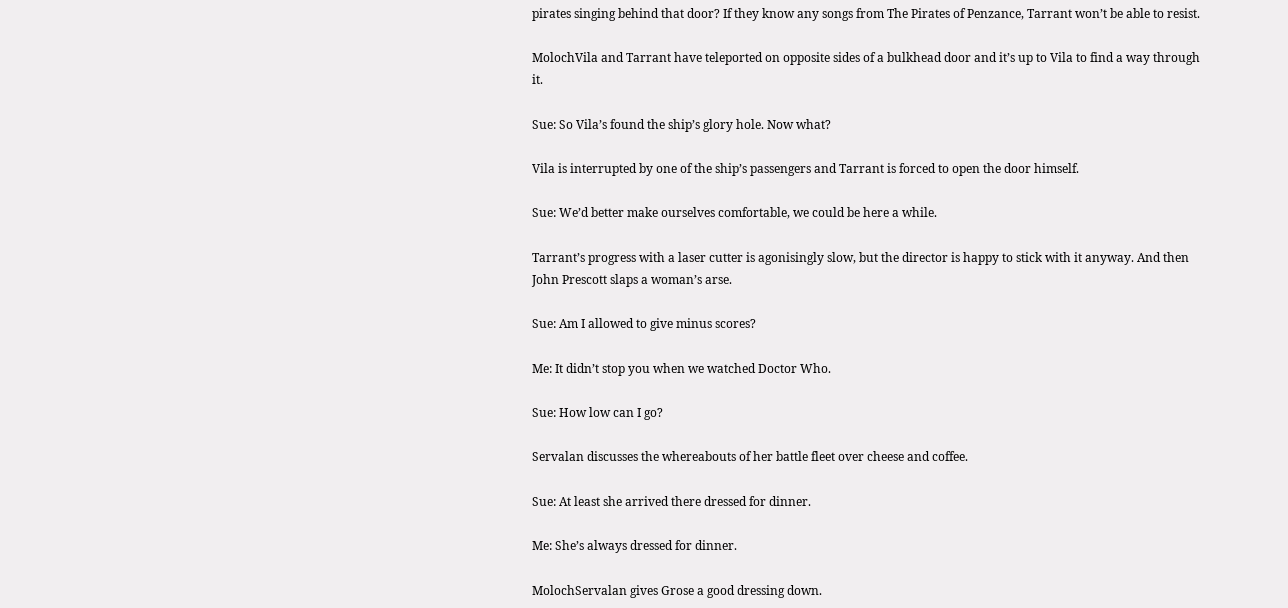pirates singing behind that door? If they know any songs from The Pirates of Penzance, Tarrant won’t be able to resist.

MolochVila and Tarrant have teleported on opposite sides of a bulkhead door and it’s up to Vila to find a way through it.

Sue: So Vila’s found the ship’s glory hole. Now what?

Vila is interrupted by one of the ship’s passengers and Tarrant is forced to open the door himself.

Sue: We’d better make ourselves comfortable, we could be here a while.

Tarrant’s progress with a laser cutter is agonisingly slow, but the director is happy to stick with it anyway. And then John Prescott slaps a woman’s arse.

Sue: Am I allowed to give minus scores?

Me: It didn’t stop you when we watched Doctor Who.

Sue: How low can I go?

Servalan discusses the whereabouts of her battle fleet over cheese and coffee.

Sue: At least she arrived there dressed for dinner.

Me: She’s always dressed for dinner.

MolochServalan gives Grose a good dressing down.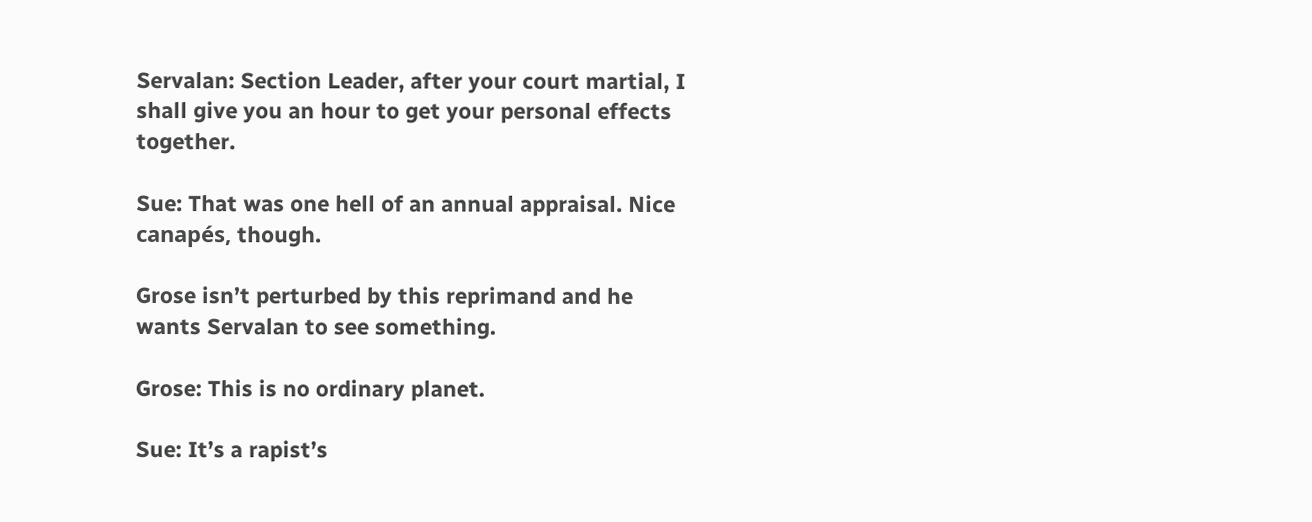Servalan: Section Leader, after your court martial, I shall give you an hour to get your personal effects together.

Sue: That was one hell of an annual appraisal. Nice canapés, though.

Grose isn’t perturbed by this reprimand and he wants Servalan to see something.

Grose: This is no ordinary planet.

Sue: It’s a rapist’s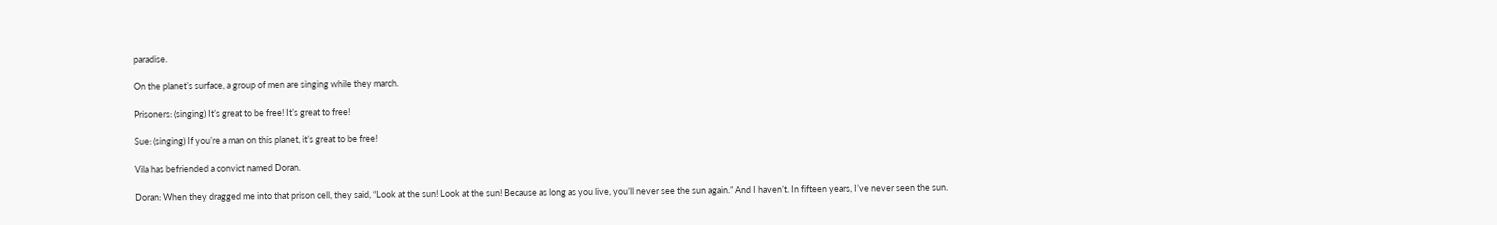paradise.

On the planet’s surface, a group of men are singing while they march.

Prisoners: (singing) It’s great to be free! It’s great to free!

Sue: (singing) If you’re a man on this planet, it’s great to be free!

Vila has befriended a convict named Doran.

Doran: When they dragged me into that prison cell, they said, “Look at the sun! Look at the sun! Because as long as you live, you’ll never see the sun again.” And I haven’t. In fifteen years, I’ve never seen the sun.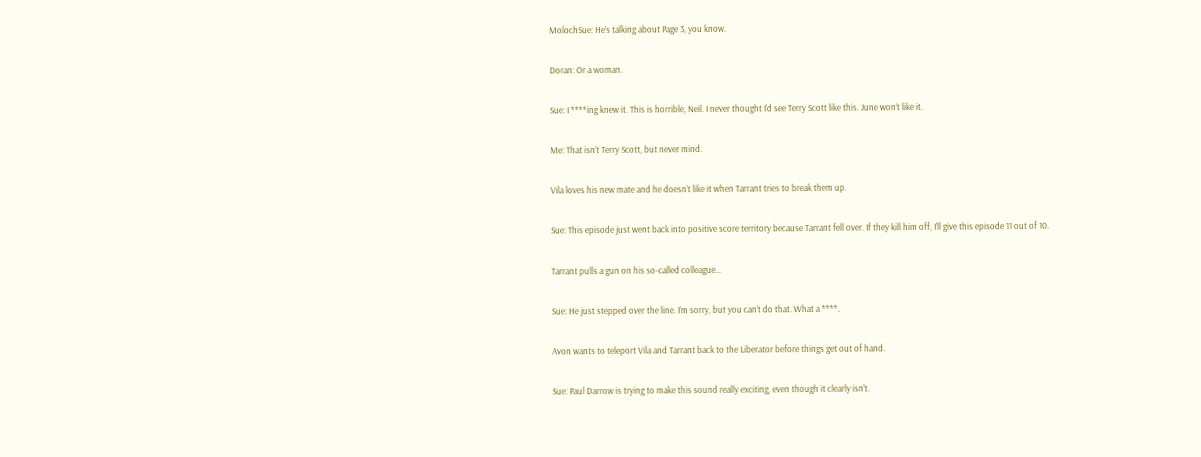MolochSue: He’s talking about Page 3, you know.

Doran: Or a woman.

Sue: I ****ing knew it. This is horrible, Neil. I never thought I’d see Terry Scott like this. June won’t like it.

Me: That isn’t Terry Scott, but never mind.

Vila loves his new mate and he doesn’t like it when Tarrant tries to break them up.

Sue: This episode just went back into positive score territory because Tarrant fell over. If they kill him off, I’ll give this episode 11 out of 10.

Tarrant pulls a gun on his so-called colleague…

Sue: He just stepped over the line. I’m sorry, but you can’t do that. What a ****.

Avon wants to teleport Vila and Tarrant back to the Liberator before things get out of hand.

Sue: Paul Darrow is trying to make this sound really exciting, even though it clearly isn’t.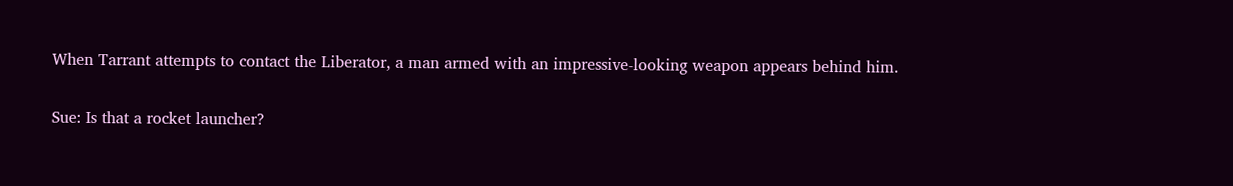When Tarrant attempts to contact the Liberator, a man armed with an impressive-looking weapon appears behind him.

Sue: Is that a rocket launcher?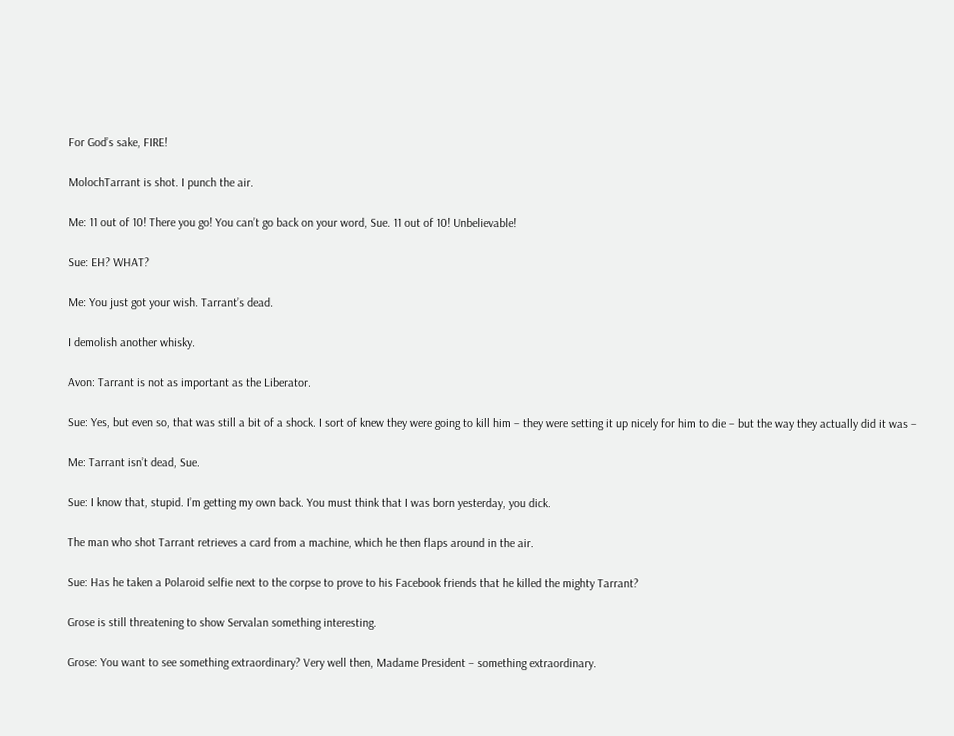For God’s sake, FIRE!

MolochTarrant is shot. I punch the air.

Me: 11 out of 10! There you go! You can’t go back on your word, Sue. 11 out of 10! Unbelievable!

Sue: EH? WHAT?

Me: You just got your wish. Tarrant’s dead.

I demolish another whisky.

Avon: Tarrant is not as important as the Liberator.

Sue: Yes, but even so, that was still a bit of a shock. I sort of knew they were going to kill him – they were setting it up nicely for him to die – but the way they actually did it was –

Me: Tarrant isn’t dead, Sue.

Sue: I know that, stupid. I’m getting my own back. You must think that I was born yesterday, you dick.

The man who shot Tarrant retrieves a card from a machine, which he then flaps around in the air.

Sue: Has he taken a Polaroid selfie next to the corpse to prove to his Facebook friends that he killed the mighty Tarrant?

Grose is still threatening to show Servalan something interesting.

Grose: You want to see something extraordinary? Very well then, Madame President – something extraordinary.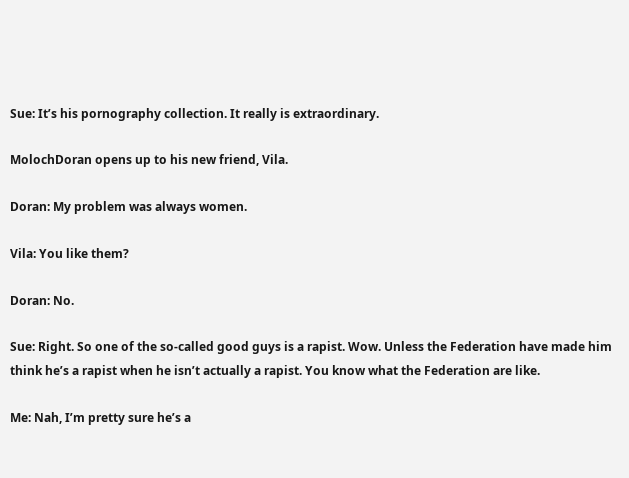Sue: It’s his pornography collection. It really is extraordinary.

MolochDoran opens up to his new friend, Vila.

Doran: My problem was always women.

Vila: You like them?

Doran: No.

Sue: Right. So one of the so-called good guys is a rapist. Wow. Unless the Federation have made him think he’s a rapist when he isn’t actually a rapist. You know what the Federation are like.

Me: Nah, I’m pretty sure he’s a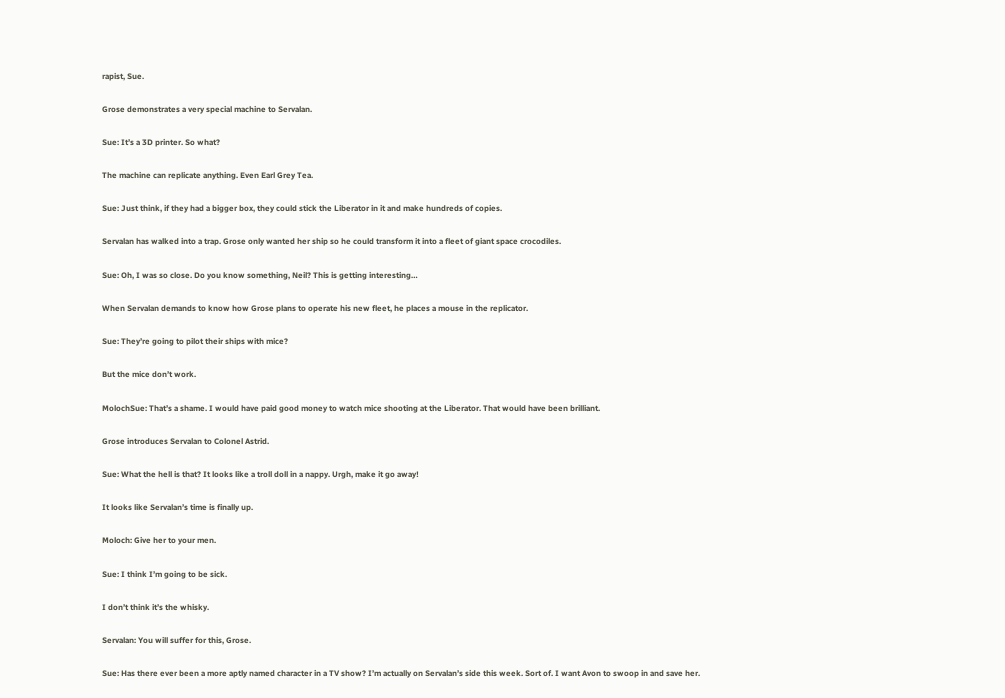rapist, Sue.

Grose demonstrates a very special machine to Servalan.

Sue: It’s a 3D printer. So what?

The machine can replicate anything. Even Earl Grey Tea.

Sue: Just think, if they had a bigger box, they could stick the Liberator in it and make hundreds of copies.

Servalan has walked into a trap. Grose only wanted her ship so he could transform it into a fleet of giant space crocodiles.

Sue: Oh, I was so close. Do you know something, Neil? This is getting interesting…

When Servalan demands to know how Grose plans to operate his new fleet, he places a mouse in the replicator.

Sue: They’re going to pilot their ships with mice?

But the mice don’t work.

MolochSue: That’s a shame. I would have paid good money to watch mice shooting at the Liberator. That would have been brilliant.

Grose introduces Servalan to Colonel Astrid.

Sue: What the hell is that? It looks like a troll doll in a nappy. Urgh, make it go away!

It looks like Servalan’s time is finally up.

Moloch: Give her to your men.

Sue: I think I’m going to be sick.

I don’t think it’s the whisky.

Servalan: You will suffer for this, Grose.

Sue: Has there ever been a more aptly named character in a TV show? I’m actually on Servalan’s side this week. Sort of. I want Avon to swoop in and save her.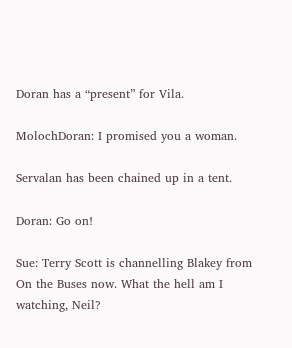Doran has a “present” for Vila.

MolochDoran: I promised you a woman.

Servalan has been chained up in a tent.

Doran: Go on!

Sue: Terry Scott is channelling Blakey from On the Buses now. What the hell am I watching, Neil?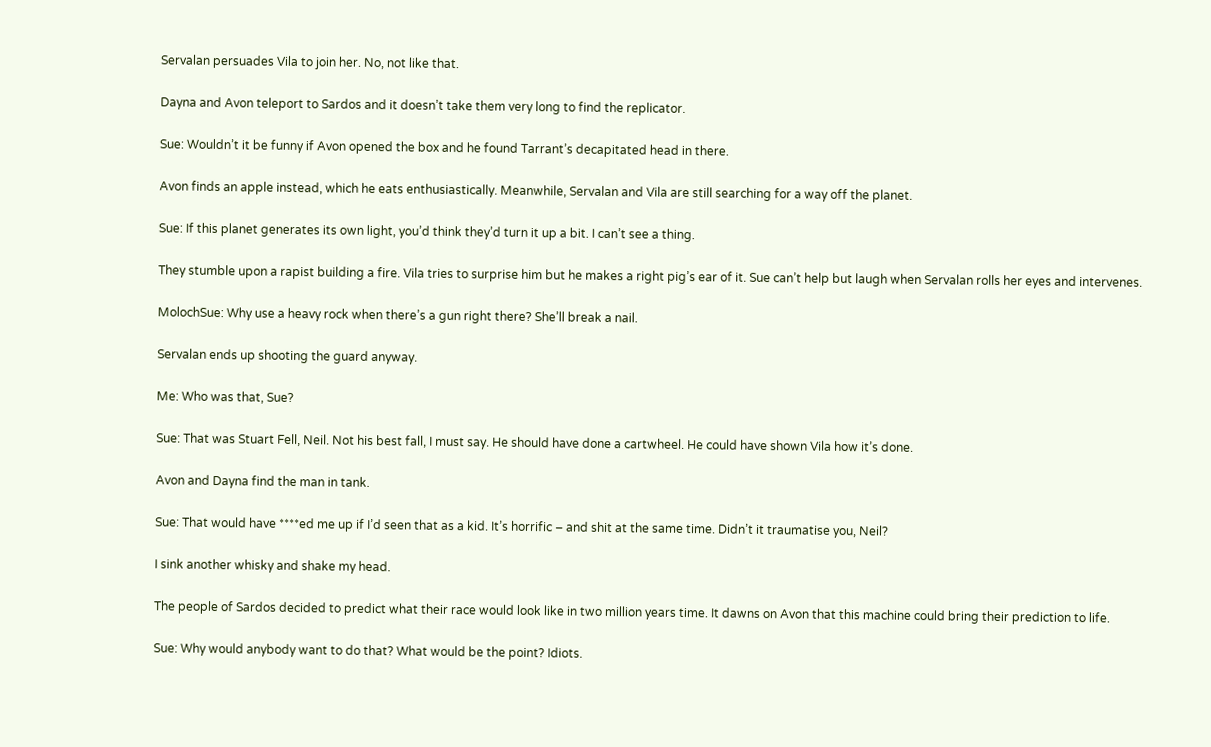Servalan persuades Vila to join her. No, not like that.

Dayna and Avon teleport to Sardos and it doesn’t take them very long to find the replicator.

Sue: Wouldn’t it be funny if Avon opened the box and he found Tarrant’s decapitated head in there.

Avon finds an apple instead, which he eats enthusiastically. Meanwhile, Servalan and Vila are still searching for a way off the planet.

Sue: If this planet generates its own light, you’d think they’d turn it up a bit. I can’t see a thing.

They stumble upon a rapist building a fire. Vila tries to surprise him but he makes a right pig’s ear of it. Sue can’t help but laugh when Servalan rolls her eyes and intervenes.

MolochSue: Why use a heavy rock when there’s a gun right there? She’ll break a nail.

Servalan ends up shooting the guard anyway.

Me: Who was that, Sue?

Sue: That was Stuart Fell, Neil. Not his best fall, I must say. He should have done a cartwheel. He could have shown Vila how it’s done.

Avon and Dayna find the man in tank.

Sue: That would have ****ed me up if I’d seen that as a kid. It’s horrific – and shit at the same time. Didn’t it traumatise you, Neil?

I sink another whisky and shake my head.

The people of Sardos decided to predict what their race would look like in two million years time. It dawns on Avon that this machine could bring their prediction to life.

Sue: Why would anybody want to do that? What would be the point? Idiots.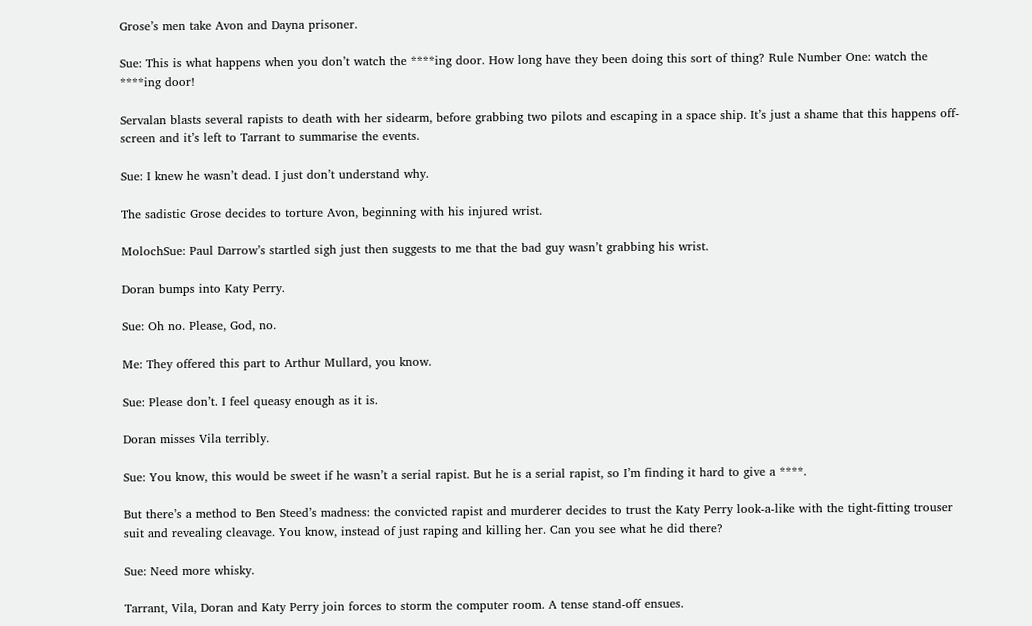Grose’s men take Avon and Dayna prisoner.

Sue: This is what happens when you don’t watch the ****ing door. How long have they been doing this sort of thing? Rule Number One: watch the ****ing door!

Servalan blasts several rapists to death with her sidearm, before grabbing two pilots and escaping in a space ship. It’s just a shame that this happens off-screen and it’s left to Tarrant to summarise the events.

Sue: I knew he wasn’t dead. I just don’t understand why.

The sadistic Grose decides to torture Avon, beginning with his injured wrist.

MolochSue: Paul Darrow’s startled sigh just then suggests to me that the bad guy wasn’t grabbing his wrist.

Doran bumps into Katy Perry.

Sue: Oh no. Please, God, no.

Me: They offered this part to Arthur Mullard, you know.

Sue: Please don’t. I feel queasy enough as it is.

Doran misses Vila terribly.

Sue: You know, this would be sweet if he wasn’t a serial rapist. But he is a serial rapist, so I’m finding it hard to give a ****.

But there’s a method to Ben Steed’s madness: the convicted rapist and murderer decides to trust the Katy Perry look-a-like with the tight-fitting trouser suit and revealing cleavage. You know, instead of just raping and killing her. Can you see what he did there?

Sue: Need more whisky.

Tarrant, Vila, Doran and Katy Perry join forces to storm the computer room. A tense stand-off ensues.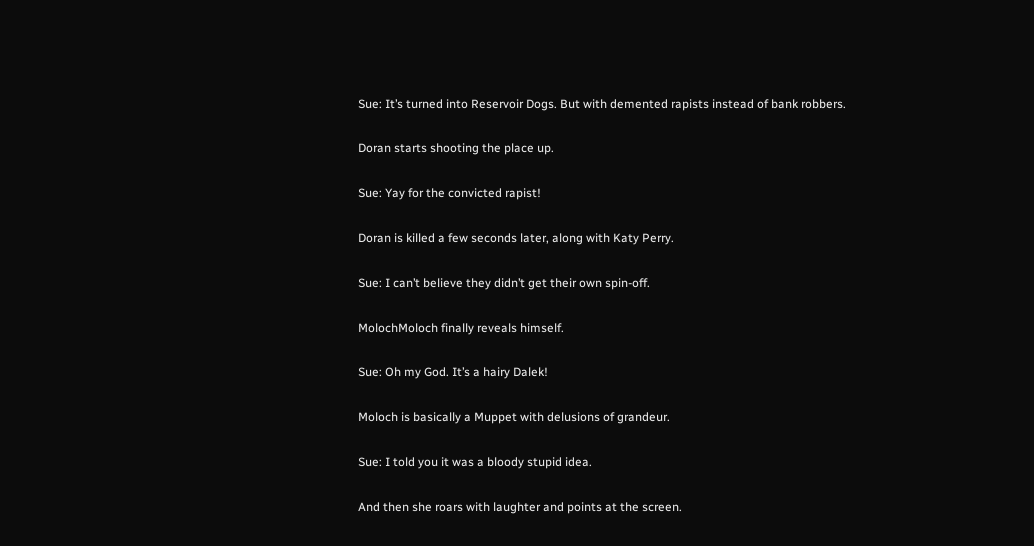Sue: It’s turned into Reservoir Dogs. But with demented rapists instead of bank robbers.

Doran starts shooting the place up.

Sue: Yay for the convicted rapist!

Doran is killed a few seconds later, along with Katy Perry.

Sue: I can’t believe they didn’t get their own spin-off.

MolochMoloch finally reveals himself.

Sue: Oh my God. It’s a hairy Dalek!

Moloch is basically a Muppet with delusions of grandeur.

Sue: I told you it was a bloody stupid idea.

And then she roars with laughter and points at the screen.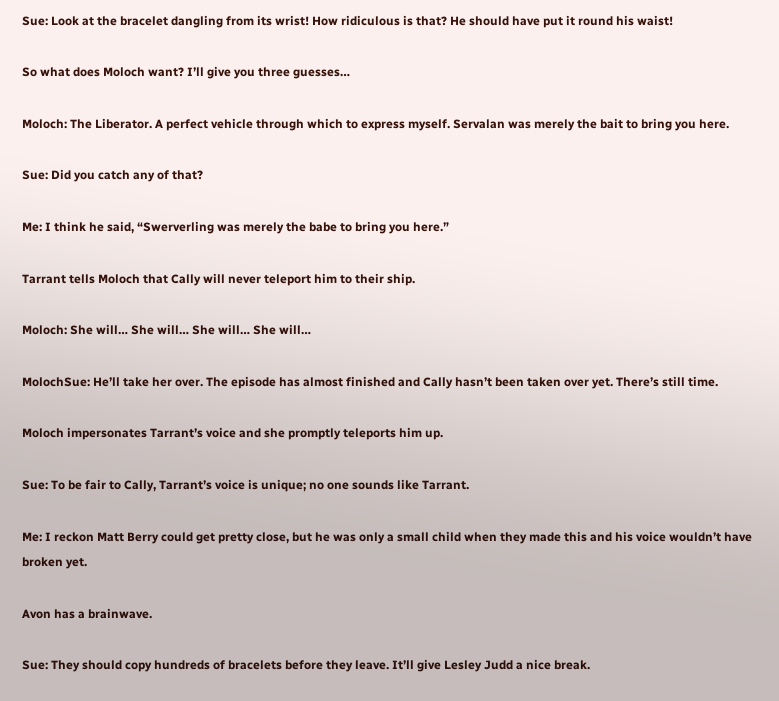Sue: Look at the bracelet dangling from its wrist! How ridiculous is that? He should have put it round his waist!

So what does Moloch want? I’ll give you three guesses…

Moloch: The Liberator. A perfect vehicle through which to express myself. Servalan was merely the bait to bring you here.

Sue: Did you catch any of that?

Me: I think he said, “Swerverling was merely the babe to bring you here.”

Tarrant tells Moloch that Cally will never teleport him to their ship.

Moloch: She will… She will… She will… She will…

MolochSue: He’ll take her over. The episode has almost finished and Cally hasn’t been taken over yet. There’s still time.

Moloch impersonates Tarrant’s voice and she promptly teleports him up.

Sue: To be fair to Cally, Tarrant’s voice is unique; no one sounds like Tarrant.

Me: I reckon Matt Berry could get pretty close, but he was only a small child when they made this and his voice wouldn’t have broken yet.

Avon has a brainwave.

Sue: They should copy hundreds of bracelets before they leave. It’ll give Lesley Judd a nice break.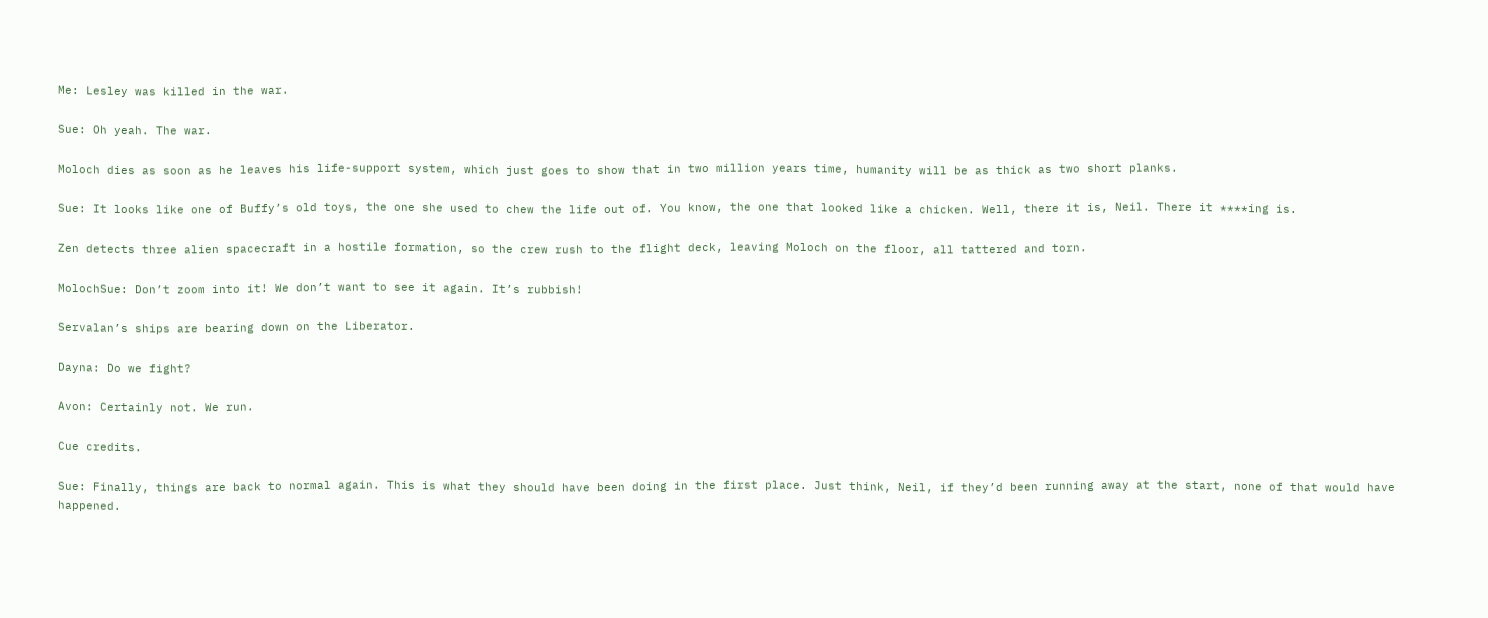Me: Lesley was killed in the war.

Sue: Oh yeah. The war.

Moloch dies as soon as he leaves his life-support system, which just goes to show that in two million years time, humanity will be as thick as two short planks.

Sue: It looks like one of Buffy’s old toys, the one she used to chew the life out of. You know, the one that looked like a chicken. Well, there it is, Neil. There it ****ing is.

Zen detects three alien spacecraft in a hostile formation, so the crew rush to the flight deck, leaving Moloch on the floor, all tattered and torn.

MolochSue: Don’t zoom into it! We don’t want to see it again. It’s rubbish!

Servalan’s ships are bearing down on the Liberator.

Dayna: Do we fight?

Avon: Certainly not. We run.

Cue credits.

Sue: Finally, things are back to normal again. This is what they should have been doing in the first place. Just think, Neil, if they’d been running away at the start, none of that would have happened.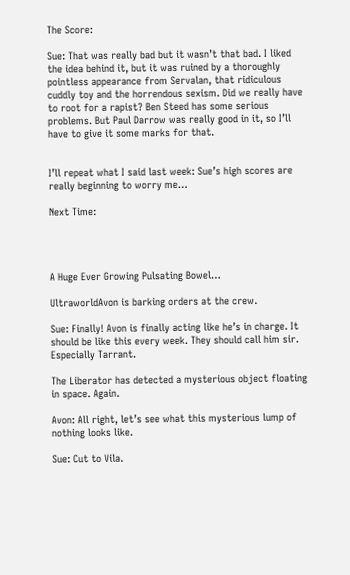The Score:

Sue: That was really bad but it wasn’t that bad. I liked the idea behind it, but it was ruined by a thoroughly pointless appearance from Servalan, that ridiculous cuddly toy and the horrendous sexism. Did we really have to root for a rapist? Ben Steed has some serious problems. But Paul Darrow was really good in it, so I’ll have to give it some marks for that.


I’ll repeat what I said last week: Sue’s high scores are really beginning to worry me…

Next Time:




A Huge Ever Growing Pulsating Bowel…

UltraworldAvon is barking orders at the crew.

Sue: Finally! Avon is finally acting like he’s in charge. It should be like this every week. They should call him sir. Especially Tarrant.

The Liberator has detected a mysterious object floating in space. Again.

Avon: All right, let’s see what this mysterious lump of nothing looks like.

Sue: Cut to Vila.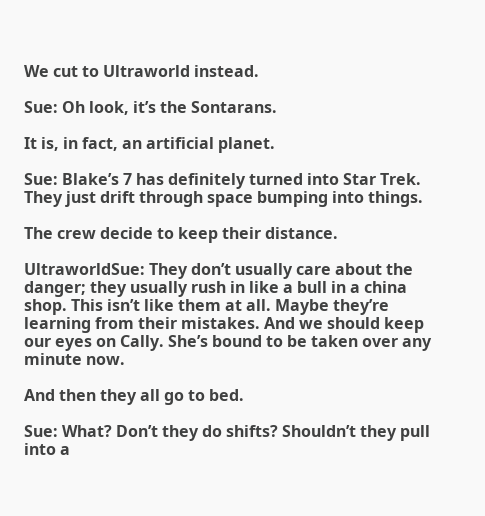We cut to Ultraworld instead.

Sue: Oh look, it’s the Sontarans.

It is, in fact, an artificial planet.

Sue: Blake’s 7 has definitely turned into Star Trek. They just drift through space bumping into things.

The crew decide to keep their distance.

UltraworldSue: They don’t usually care about the danger; they usually rush in like a bull in a china shop. This isn’t like them at all. Maybe they’re learning from their mistakes. And we should keep our eyes on Cally. She’s bound to be taken over any minute now.

And then they all go to bed.

Sue: What? Don’t they do shifts? Shouldn’t they pull into a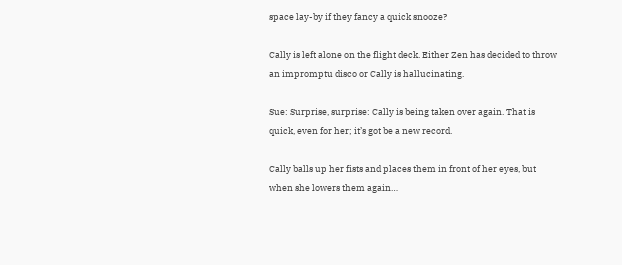space lay-by if they fancy a quick snooze?

Cally is left alone on the flight deck. Either Zen has decided to throw an impromptu disco or Cally is hallucinating.

Sue: Surprise, surprise: Cally is being taken over again. That is quick, even for her; it’s got be a new record.

Cally balls up her fists and places them in front of her eyes, but when she lowers them again…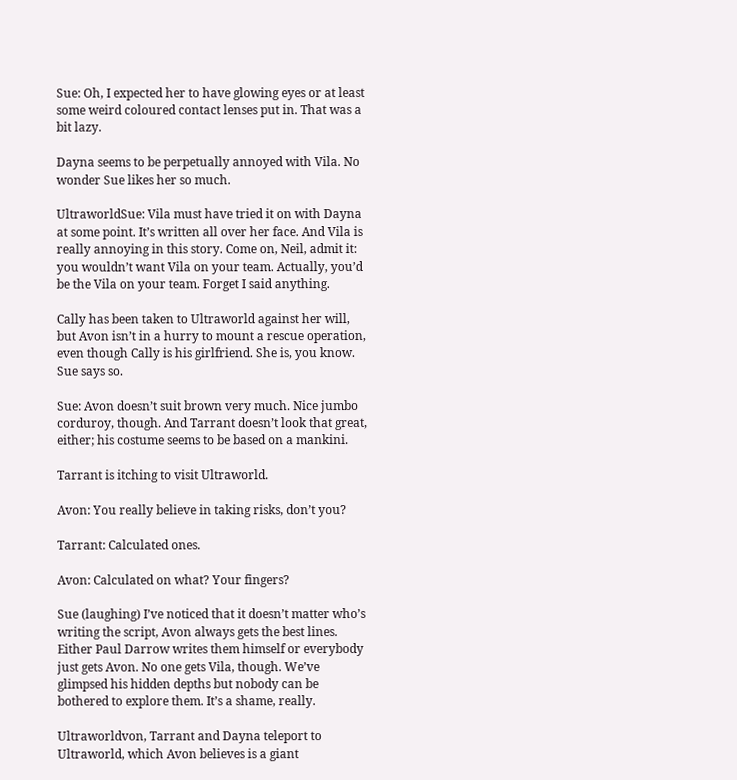Sue: Oh, I expected her to have glowing eyes or at least some weird coloured contact lenses put in. That was a bit lazy.

Dayna seems to be perpetually annoyed with Vila. No wonder Sue likes her so much.

UltraworldSue: Vila must have tried it on with Dayna at some point. It’s written all over her face. And Vila is really annoying in this story. Come on, Neil, admit it: you wouldn’t want Vila on your team. Actually, you’d be the Vila on your team. Forget I said anything.

Cally has been taken to Ultraworld against her will, but Avon isn’t in a hurry to mount a rescue operation, even though Cally is his girlfriend. She is, you know. Sue says so.

Sue: Avon doesn’t suit brown very much. Nice jumbo corduroy, though. And Tarrant doesn’t look that great, either; his costume seems to be based on a mankini.

Tarrant is itching to visit Ultraworld.

Avon: You really believe in taking risks, don’t you?

Tarrant: Calculated ones.

Avon: Calculated on what? Your fingers?

Sue (laughing) I’ve noticed that it doesn’t matter who’s writing the script, Avon always gets the best lines. Either Paul Darrow writes them himself or everybody just gets Avon. No one gets Vila, though. We’ve glimpsed his hidden depths but nobody can be bothered to explore them. It’s a shame, really.

Ultraworldvon, Tarrant and Dayna teleport to Ultraworld, which Avon believes is a giant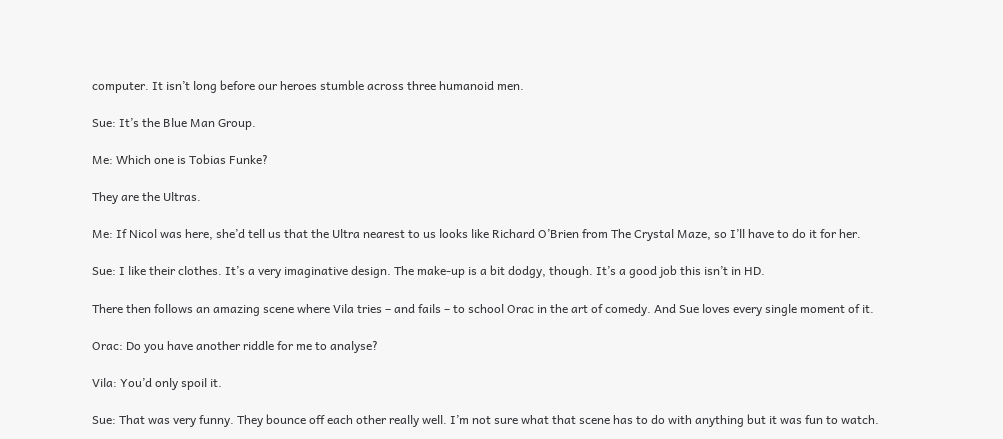computer. It isn’t long before our heroes stumble across three humanoid men.

Sue: It’s the Blue Man Group.

Me: Which one is Tobias Funke?

They are the Ultras.

Me: If Nicol was here, she’d tell us that the Ultra nearest to us looks like Richard O’Brien from The Crystal Maze, so I’ll have to do it for her.

Sue: I like their clothes. It’s a very imaginative design. The make-up is a bit dodgy, though. It’s a good job this isn’t in HD.

There then follows an amazing scene where Vila tries – and fails – to school Orac in the art of comedy. And Sue loves every single moment of it.

Orac: Do you have another riddle for me to analyse?

Vila: You’d only spoil it.

Sue: That was very funny. They bounce off each other really well. I’m not sure what that scene has to do with anything but it was fun to watch.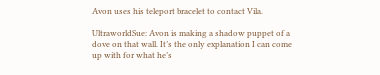Avon uses his teleport bracelet to contact Vila.

UltraworldSue: Avon is making a shadow puppet of a dove on that wall. It’s the only explanation I can come up with for what he’s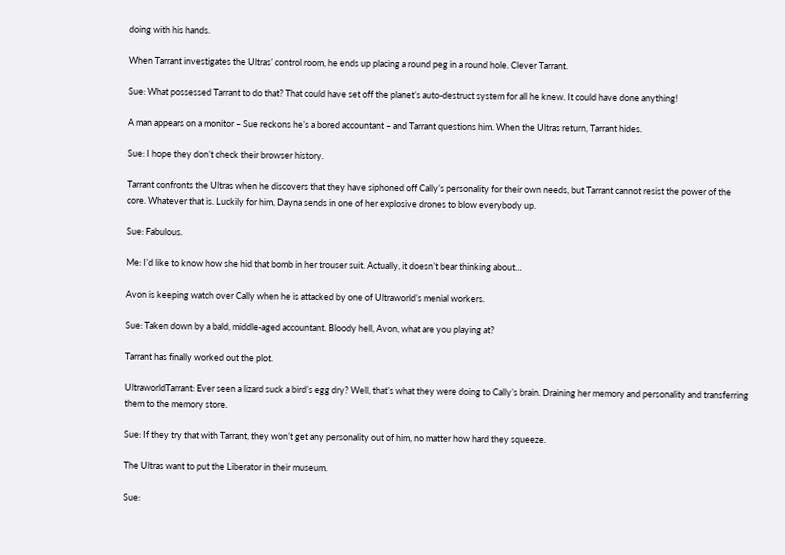doing with his hands.

When Tarrant investigates the Ultras’ control room, he ends up placing a round peg in a round hole. Clever Tarrant.

Sue: What possessed Tarrant to do that? That could have set off the planet’s auto-destruct system for all he knew. It could have done anything!

A man appears on a monitor – Sue reckons he’s a bored accountant – and Tarrant questions him. When the Ultras return, Tarrant hides.

Sue: I hope they don’t check their browser history.

Tarrant confronts the Ultras when he discovers that they have siphoned off Cally’s personality for their own needs, but Tarrant cannot resist the power of the core. Whatever that is. Luckily for him, Dayna sends in one of her explosive drones to blow everybody up.

Sue: Fabulous.

Me: I’d like to know how she hid that bomb in her trouser suit. Actually, it doesn’t bear thinking about…

Avon is keeping watch over Cally when he is attacked by one of Ultraworld’s menial workers.

Sue: Taken down by a bald, middle-aged accountant. Bloody hell, Avon, what are you playing at?

Tarrant has finally worked out the plot.

UltraworldTarrant: Ever seen a lizard suck a bird’s egg dry? Well, that’s what they were doing to Cally’s brain. Draining her memory and personality and transferring them to the memory store.

Sue: If they try that with Tarrant, they won’t get any personality out of him, no matter how hard they squeeze.

The Ultras want to put the Liberator in their museum.

Sue: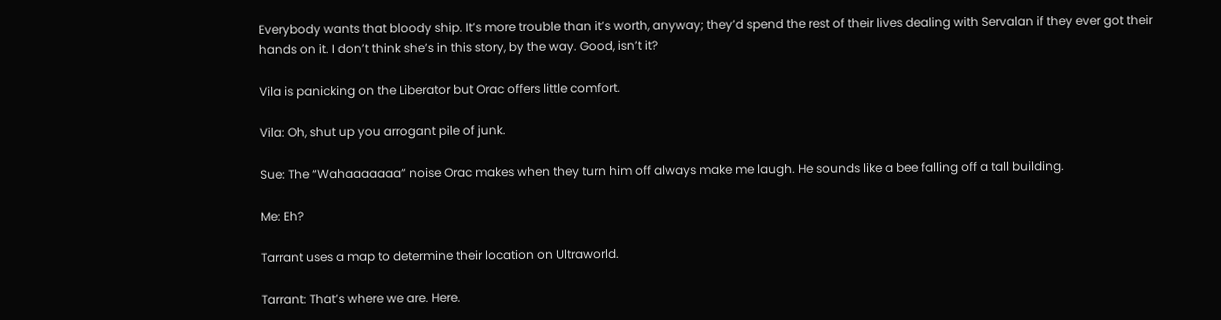Everybody wants that bloody ship. It’s more trouble than it’s worth, anyway; they’d spend the rest of their lives dealing with Servalan if they ever got their hands on it. I don’t think she’s in this story, by the way. Good, isn’t it?

Vila is panicking on the Liberator but Orac offers little comfort.

Vila: Oh, shut up you arrogant pile of junk.

Sue: The “Wahaaaaaaa” noise Orac makes when they turn him off always make me laugh. He sounds like a bee falling off a tall building.

Me: Eh?

Tarrant uses a map to determine their location on Ultraworld.

Tarrant: That’s where we are. Here.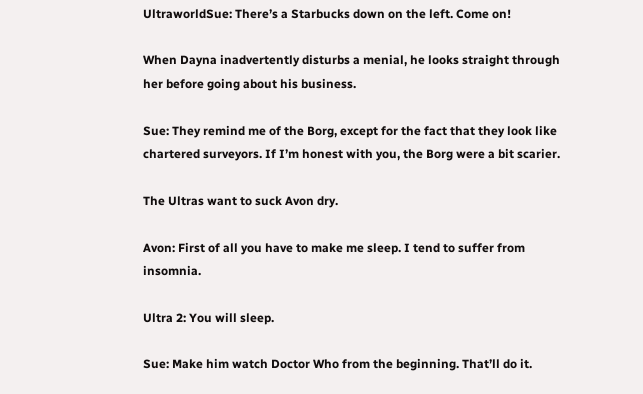UltraworldSue: There’s a Starbucks down on the left. Come on!

When Dayna inadvertently disturbs a menial, he looks straight through her before going about his business.

Sue: They remind me of the Borg, except for the fact that they look like chartered surveyors. If I’m honest with you, the Borg were a bit scarier.

The Ultras want to suck Avon dry.

Avon: First of all you have to make me sleep. I tend to suffer from insomnia.

Ultra 2: You will sleep.

Sue: Make him watch Doctor Who from the beginning. That’ll do it.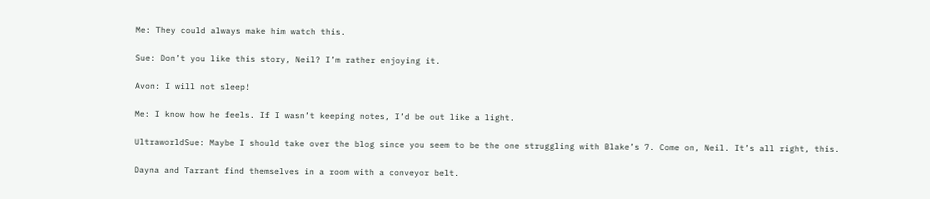Me: They could always make him watch this.

Sue: Don’t you like this story, Neil? I’m rather enjoying it.

Avon: I will not sleep!

Me: I know how he feels. If I wasn’t keeping notes, I’d be out like a light.

UltraworldSue: Maybe I should take over the blog since you seem to be the one struggling with Blake’s 7. Come on, Neil. It’s all right, this.

Dayna and Tarrant find themselves in a room with a conveyor belt.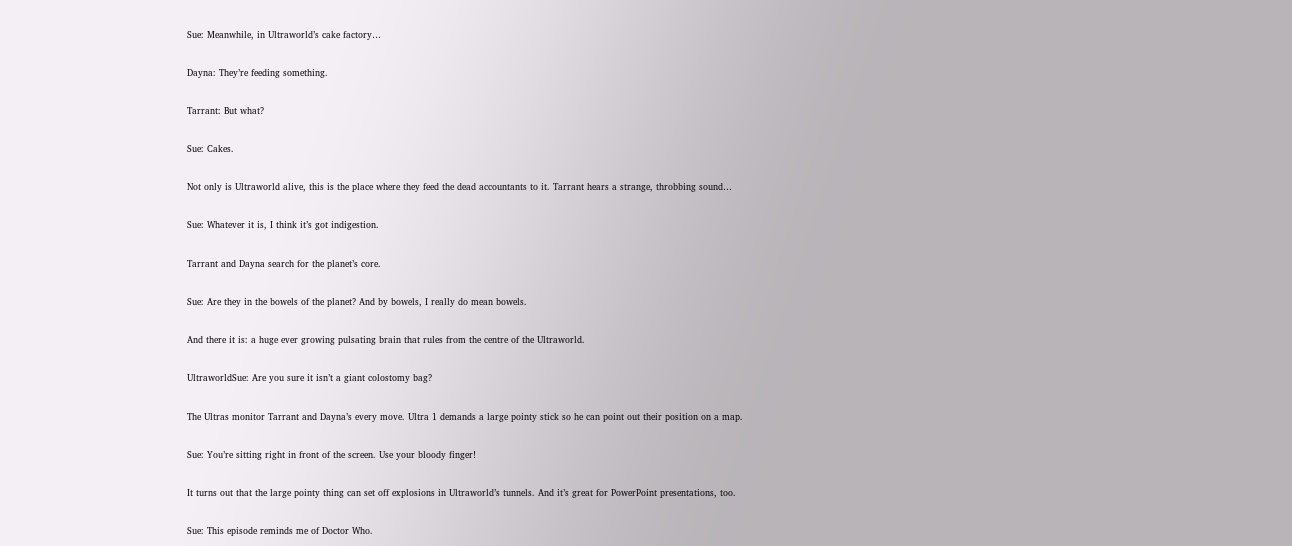Sue: Meanwhile, in Ultraworld’s cake factory…

Dayna: They’re feeding something.

Tarrant: But what?

Sue: Cakes.

Not only is Ultraworld alive, this is the place where they feed the dead accountants to it. Tarrant hears a strange, throbbing sound…

Sue: Whatever it is, I think it’s got indigestion.

Tarrant and Dayna search for the planet’s core.

Sue: Are they in the bowels of the planet? And by bowels, I really do mean bowels.

And there it is: a huge ever growing pulsating brain that rules from the centre of the Ultraworld.

UltraworldSue: Are you sure it isn’t a giant colostomy bag?

The Ultras monitor Tarrant and Dayna’s every move. Ultra 1 demands a large pointy stick so he can point out their position on a map.

Sue: You’re sitting right in front of the screen. Use your bloody finger!

It turns out that the large pointy thing can set off explosions in Ultraworld’s tunnels. And it’s great for PowerPoint presentations, too.

Sue: This episode reminds me of Doctor Who.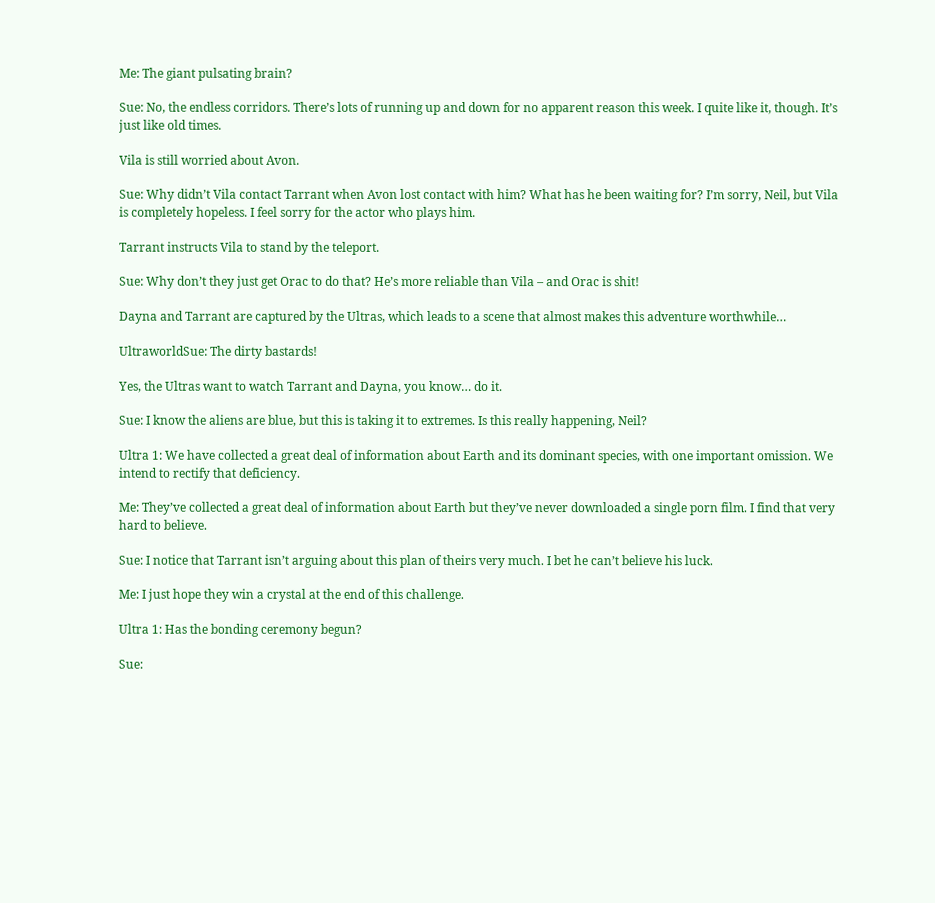Me: The giant pulsating brain?

Sue: No, the endless corridors. There’s lots of running up and down for no apparent reason this week. I quite like it, though. It’s just like old times.

Vila is still worried about Avon.

Sue: Why didn’t Vila contact Tarrant when Avon lost contact with him? What has he been waiting for? I’m sorry, Neil, but Vila is completely hopeless. I feel sorry for the actor who plays him.

Tarrant instructs Vila to stand by the teleport.

Sue: Why don’t they just get Orac to do that? He’s more reliable than Vila – and Orac is shit!

Dayna and Tarrant are captured by the Ultras, which leads to a scene that almost makes this adventure worthwhile…

UltraworldSue: The dirty bastards!

Yes, the Ultras want to watch Tarrant and Dayna, you know… do it.

Sue: I know the aliens are blue, but this is taking it to extremes. Is this really happening, Neil?

Ultra 1: We have collected a great deal of information about Earth and its dominant species, with one important omission. We intend to rectify that deficiency.

Me: They’ve collected a great deal of information about Earth but they’ve never downloaded a single porn film. I find that very hard to believe.

Sue: I notice that Tarrant isn’t arguing about this plan of theirs very much. I bet he can’t believe his luck.

Me: I just hope they win a crystal at the end of this challenge.

Ultra 1: Has the bonding ceremony begun?

Sue: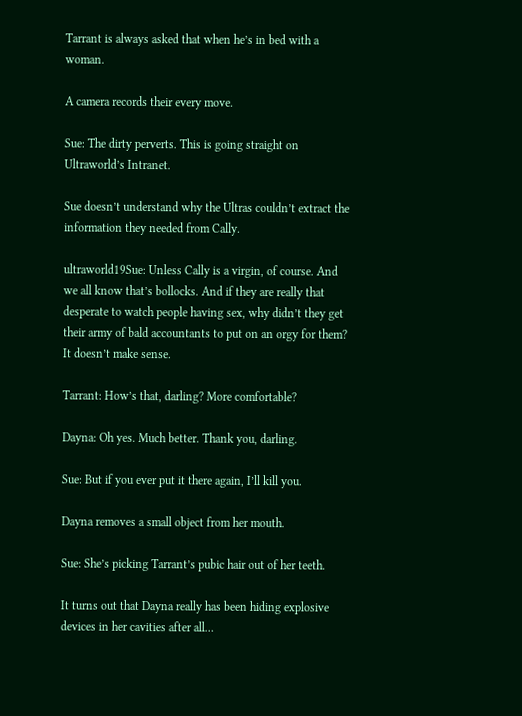Tarrant is always asked that when he’s in bed with a woman.

A camera records their every move.

Sue: The dirty perverts. This is going straight on Ultraworld’s Intranet.

Sue doesn’t understand why the Ultras couldn’t extract the information they needed from Cally.

ultraworld19Sue: Unless Cally is a virgin, of course. And we all know that’s bollocks. And if they are really that desperate to watch people having sex, why didn’t they get their army of bald accountants to put on an orgy for them? It doesn’t make sense.

Tarrant: How’s that, darling? More comfortable?

Dayna: Oh yes. Much better. Thank you, darling.

Sue: But if you ever put it there again, I’ll kill you.

Dayna removes a small object from her mouth.

Sue: She’s picking Tarrant’s pubic hair out of her teeth.

It turns out that Dayna really has been hiding explosive devices in her cavities after all…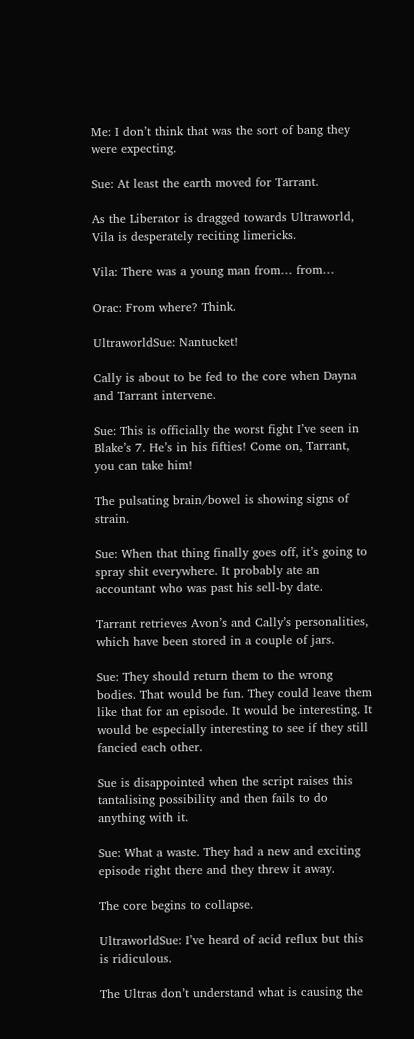Me: I don’t think that was the sort of bang they were expecting.

Sue: At least the earth moved for Tarrant.

As the Liberator is dragged towards Ultraworld, Vila is desperately reciting limericks.

Vila: There was a young man from… from…

Orac: From where? Think.

UltraworldSue: Nantucket!

Cally is about to be fed to the core when Dayna and Tarrant intervene.

Sue: This is officially the worst fight I’ve seen in Blake’s 7. He’s in his fifties! Come on, Tarrant, you can take him!

The pulsating brain/bowel is showing signs of strain.

Sue: When that thing finally goes off, it’s going to spray shit everywhere. It probably ate an accountant who was past his sell-by date.

Tarrant retrieves Avon’s and Cally’s personalities, which have been stored in a couple of jars.

Sue: They should return them to the wrong bodies. That would be fun. They could leave them like that for an episode. It would be interesting. It would be especially interesting to see if they still fancied each other.

Sue is disappointed when the script raises this tantalising possibility and then fails to do anything with it.

Sue: What a waste. They had a new and exciting episode right there and they threw it away.

The core begins to collapse.

UltraworldSue: I’ve heard of acid reflux but this is ridiculous.

The Ultras don’t understand what is causing the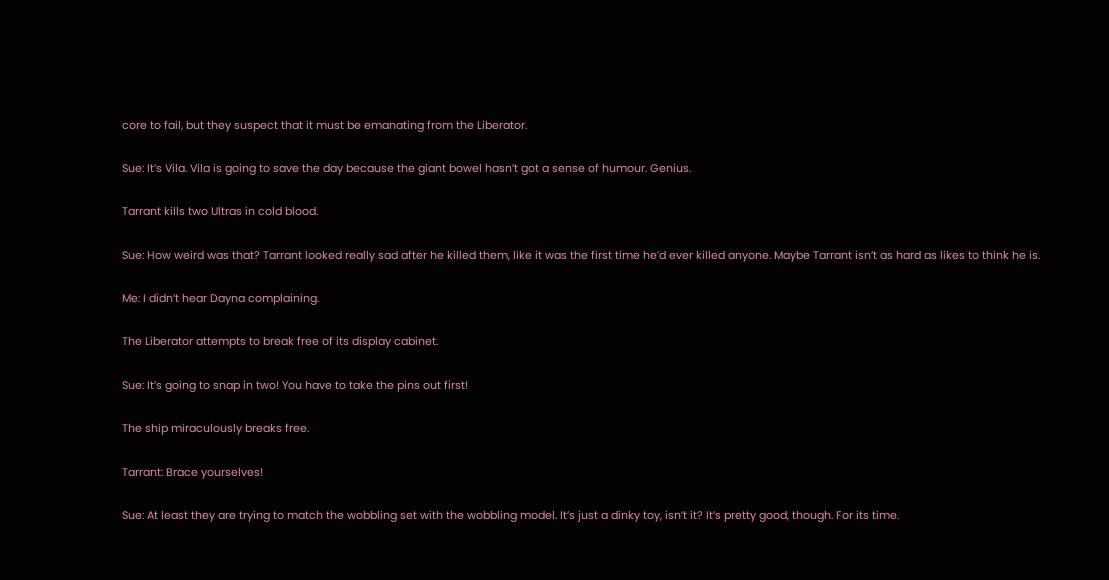core to fail, but they suspect that it must be emanating from the Liberator.

Sue: It’s Vila. Vila is going to save the day because the giant bowel hasn’t got a sense of humour. Genius.

Tarrant kills two Ultras in cold blood.

Sue: How weird was that? Tarrant looked really sad after he killed them, like it was the first time he’d ever killed anyone. Maybe Tarrant isn’t as hard as likes to think he is.

Me: I didn’t hear Dayna complaining.

The Liberator attempts to break free of its display cabinet.

Sue: It’s going to snap in two! You have to take the pins out first!

The ship miraculously breaks free.

Tarrant: Brace yourselves!

Sue: At least they are trying to match the wobbling set with the wobbling model. It’s just a dinky toy, isn’t it? It’s pretty good, though. For its time.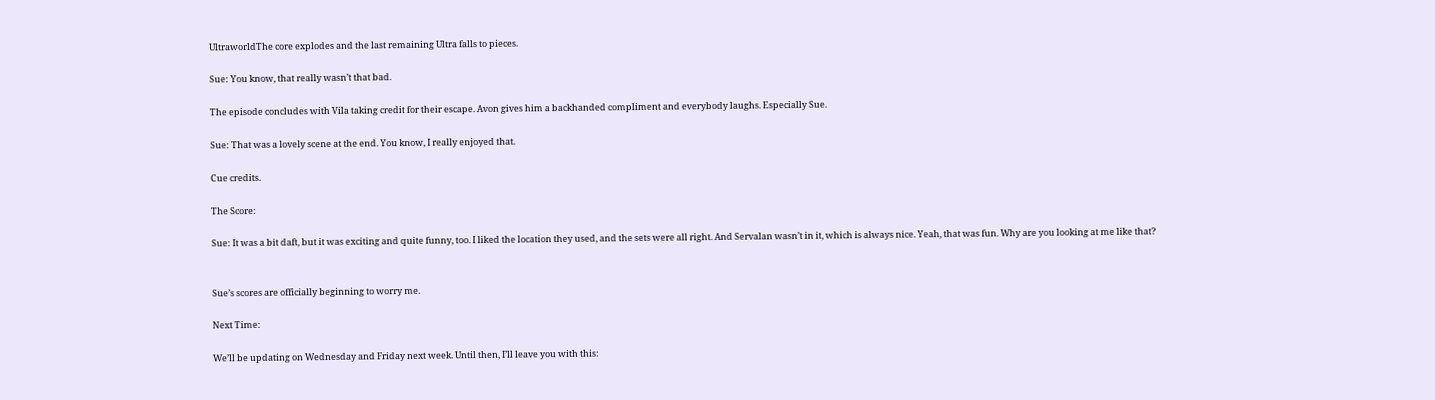UltraworldThe core explodes and the last remaining Ultra falls to pieces.

Sue: You know, that really wasn’t that bad.

The episode concludes with Vila taking credit for their escape. Avon gives him a backhanded compliment and everybody laughs. Especially Sue.

Sue: That was a lovely scene at the end. You know, I really enjoyed that.

Cue credits.

The Score:

Sue: It was a bit daft, but it was exciting and quite funny, too. I liked the location they used, and the sets were all right. And Servalan wasn’t in it, which is always nice. Yeah, that was fun. Why are you looking at me like that?


Sue’s scores are officially beginning to worry me.

Next Time:

We’ll be updating on Wednesday and Friday next week. Until then, I’ll leave you with this: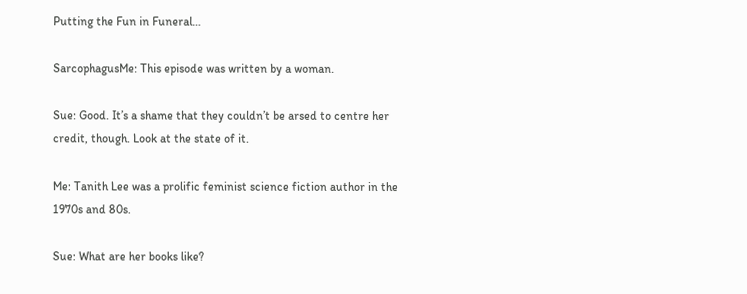Putting the Fun in Funeral…

SarcophagusMe: This episode was written by a woman.

Sue: Good. It’s a shame that they couldn’t be arsed to centre her credit, though. Look at the state of it.

Me: Tanith Lee was a prolific feminist science fiction author in the 1970s and 80s.

Sue: What are her books like?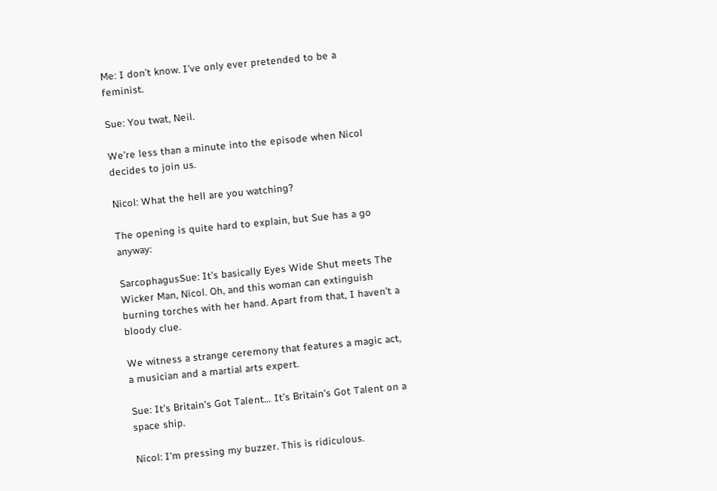Me: I don’t know. I’ve only ever pretended to be a feminist.

Sue: You twat, Neil.

We’re less than a minute into the episode when Nicol decides to join us.

Nicol: What the hell are you watching?

The opening is quite hard to explain, but Sue has a go anyway:

SarcophagusSue: It’s basically Eyes Wide Shut meets The Wicker Man, Nicol. Oh, and this woman can extinguish burning torches with her hand. Apart from that, I haven’t a bloody clue.

We witness a strange ceremony that features a magic act, a musician and a martial arts expert.

Sue: It’s Britain’s Got Talent… It’s Britain’s Got Talent on a space ship.

Nicol: I’m pressing my buzzer. This is ridiculous.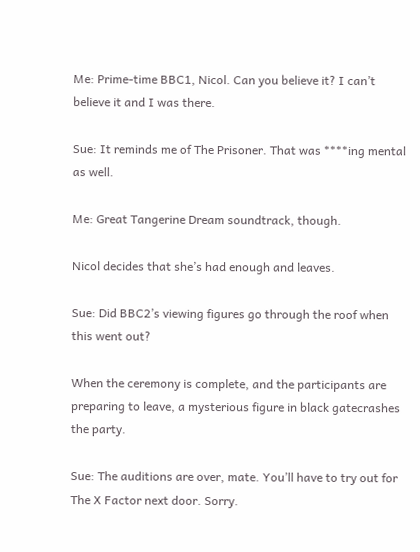Me: Prime-time BBC1, Nicol. Can you believe it? I can’t believe it and I was there.

Sue: It reminds me of The Prisoner. That was ****ing mental as well.

Me: Great Tangerine Dream soundtrack, though.

Nicol decides that she’s had enough and leaves.

Sue: Did BBC2’s viewing figures go through the roof when this went out?

When the ceremony is complete, and the participants are preparing to leave, a mysterious figure in black gatecrashes the party.

Sue: The auditions are over, mate. You’ll have to try out for The X Factor next door. Sorry.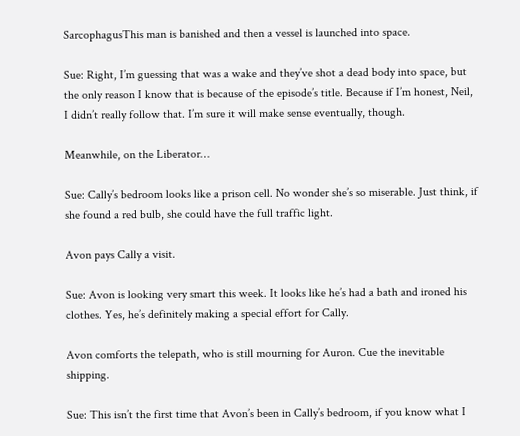SarcophagusThis man is banished and then a vessel is launched into space.

Sue: Right, I’m guessing that was a wake and they’ve shot a dead body into space, but the only reason I know that is because of the episode’s title. Because if I’m honest, Neil, I didn’t really follow that. I’m sure it will make sense eventually, though.

Meanwhile, on the Liberator…

Sue: Cally’s bedroom looks like a prison cell. No wonder she’s so miserable. Just think, if she found a red bulb, she could have the full traffic light.

Avon pays Cally a visit.

Sue: Avon is looking very smart this week. It looks like he’s had a bath and ironed his clothes. Yes, he’s definitely making a special effort for Cally.

Avon comforts the telepath, who is still mourning for Auron. Cue the inevitable shipping.

Sue: This isn’t the first time that Avon’s been in Cally’s bedroom, if you know what I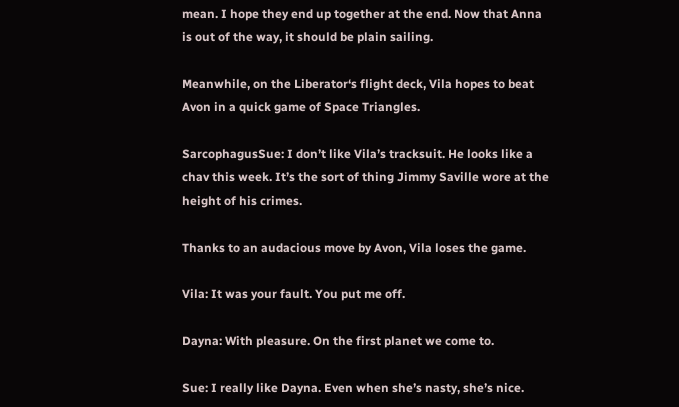mean. I hope they end up together at the end. Now that Anna is out of the way, it should be plain sailing.

Meanwhile, on the Liberator‘s flight deck, Vila hopes to beat Avon in a quick game of Space Triangles.

SarcophagusSue: I don’t like Vila’s tracksuit. He looks like a chav this week. It’s the sort of thing Jimmy Saville wore at the height of his crimes.

Thanks to an audacious move by Avon, Vila loses the game.

Vila: It was your fault. You put me off.

Dayna: With pleasure. On the first planet we come to.

Sue: I really like Dayna. Even when she’s nasty, she’s nice.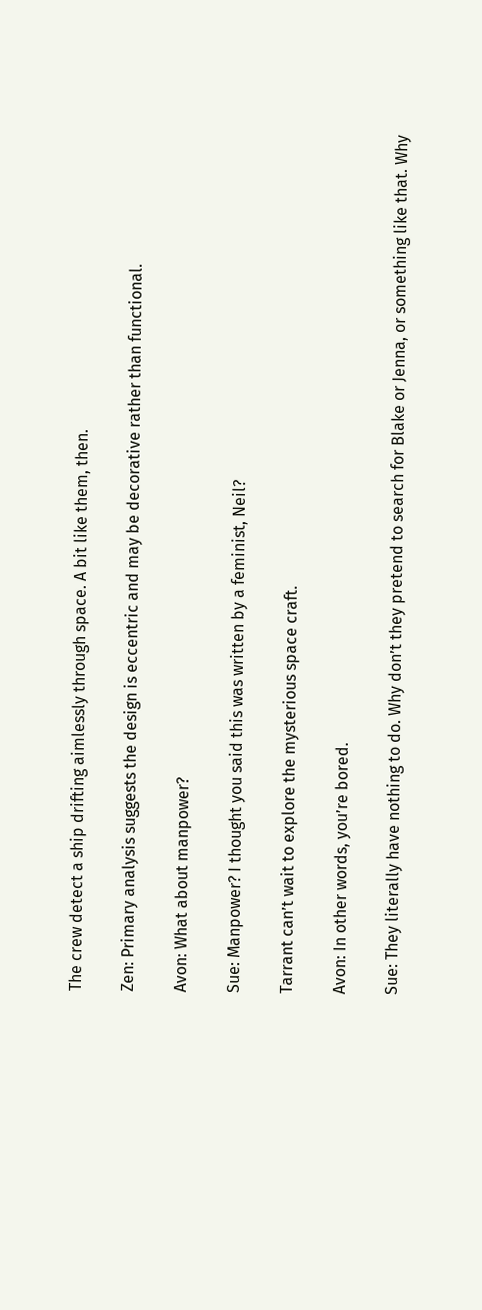The crew detect a ship drifting aimlessly through space. A bit like them, then.

Zen: Primary analysis suggests the design is eccentric and may be decorative rather than functional.

Avon: What about manpower?

Sue: Manpower? I thought you said this was written by a feminist, Neil?

Tarrant can’t wait to explore the mysterious space craft.

Avon: In other words, you’re bored.

Sue: They literally have nothing to do. Why don’t they pretend to search for Blake or Jenna, or something like that. Why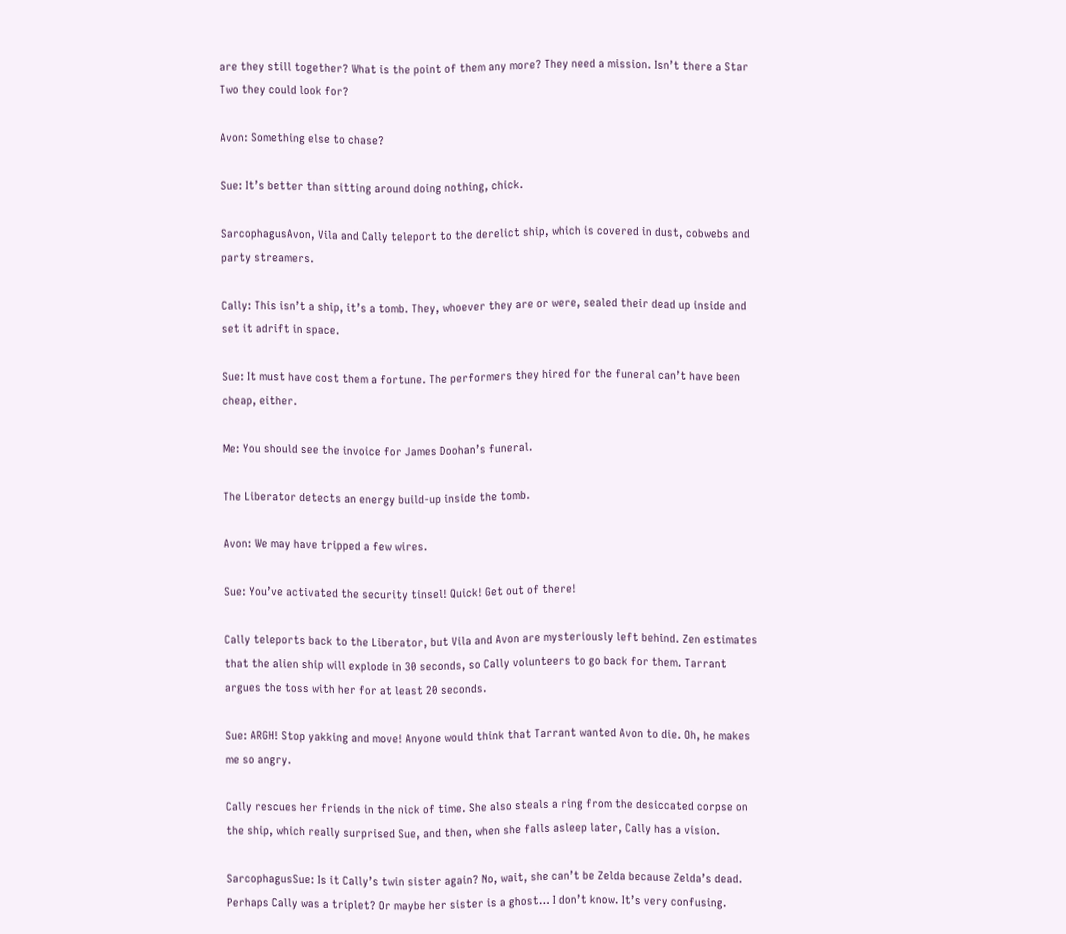are they still together? What is the point of them any more? They need a mission. Isn’t there a Star Two they could look for?

Avon: Something else to chase?

Sue: It’s better than sitting around doing nothing, chick.

SarcophagusAvon, Vila and Cally teleport to the derelict ship, which is covered in dust, cobwebs and party streamers.

Cally: This isn’t a ship, it’s a tomb. They, whoever they are or were, sealed their dead up inside and set it adrift in space.

Sue: It must have cost them a fortune. The performers they hired for the funeral can’t have been cheap, either.

Me: You should see the invoice for James Doohan’s funeral.

The Liberator detects an energy build-up inside the tomb.

Avon: We may have tripped a few wires.

Sue: You’ve activated the security tinsel! Quick! Get out of there!

Cally teleports back to the Liberator, but Vila and Avon are mysteriously left behind. Zen estimates that the alien ship will explode in 30 seconds, so Cally volunteers to go back for them. Tarrant argues the toss with her for at least 20 seconds.

Sue: ARGH! Stop yakking and move! Anyone would think that Tarrant wanted Avon to die. Oh, he makes me so angry.

Cally rescues her friends in the nick of time. She also steals a ring from the desiccated corpse on the ship, which really surprised Sue, and then, when she falls asleep later, Cally has a vision.

SarcophagusSue: Is it Cally’s twin sister again? No, wait, she can’t be Zelda because Zelda’s dead. Perhaps Cally was a triplet? Or maybe her sister is a ghost… I don’t know. It’s very confusing.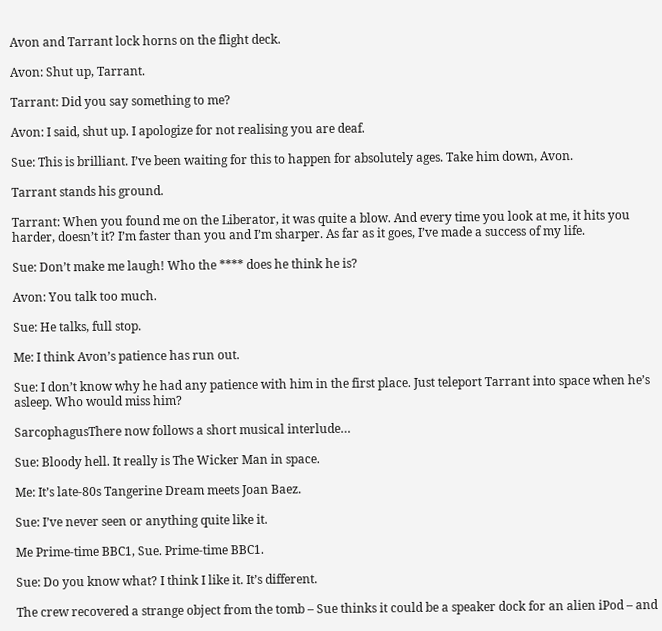Avon and Tarrant lock horns on the flight deck.

Avon: Shut up, Tarrant.

Tarrant: Did you say something to me?

Avon: I said, shut up. I apologize for not realising you are deaf.

Sue: This is brilliant. I’ve been waiting for this to happen for absolutely ages. Take him down, Avon.

Tarrant stands his ground.

Tarrant: When you found me on the Liberator, it was quite a blow. And every time you look at me, it hits you harder, doesn’t it? I’m faster than you and I’m sharper. As far as it goes, I’ve made a success of my life.

Sue: Don’t make me laugh! Who the **** does he think he is?

Avon: You talk too much.

Sue: He talks, full stop.

Me: I think Avon’s patience has run out.

Sue: I don’t know why he had any patience with him in the first place. Just teleport Tarrant into space when he’s asleep. Who would miss him?

SarcophagusThere now follows a short musical interlude…

Sue: Bloody hell. It really is The Wicker Man in space.

Me: It’s late-80s Tangerine Dream meets Joan Baez.

Sue: I’ve never seen or anything quite like it.

Me Prime-time BBC1, Sue. Prime-time BBC1.

Sue: Do you know what? I think I like it. It’s different.

The crew recovered a strange object from the tomb – Sue thinks it could be a speaker dock for an alien iPod – and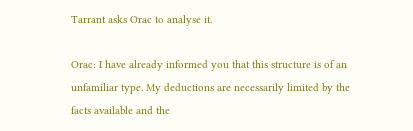Tarrant asks Orac to analyse it.

Orac: I have already informed you that this structure is of an unfamiliar type. My deductions are necessarily limited by the facts available and the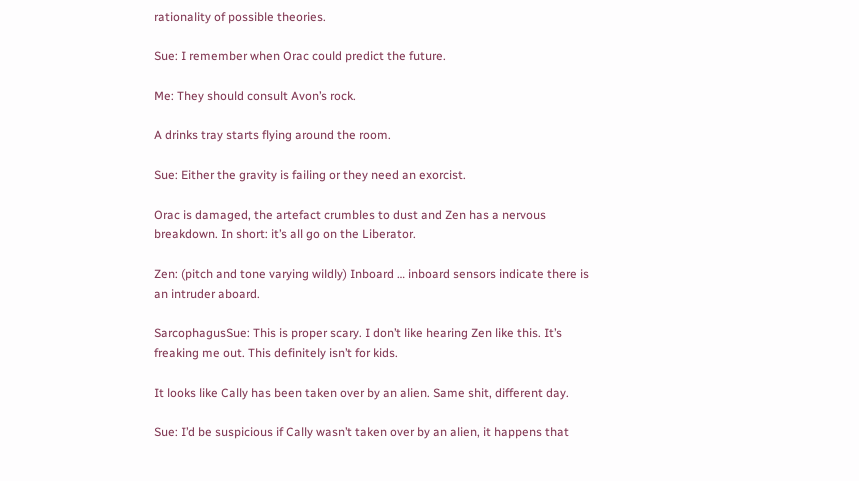rationality of possible theories.

Sue: I remember when Orac could predict the future.

Me: They should consult Avon’s rock.

A drinks tray starts flying around the room.

Sue: Either the gravity is failing or they need an exorcist.

Orac is damaged, the artefact crumbles to dust and Zen has a nervous breakdown. In short: it’s all go on the Liberator.

Zen: (pitch and tone varying wildly) Inboard … inboard sensors indicate there is an intruder aboard.

SarcophagusSue: This is proper scary. I don’t like hearing Zen like this. It’s freaking me out. This definitely isn’t for kids.

It looks like Cally has been taken over by an alien. Same shit, different day.

Sue: I’d be suspicious if Cally wasn’t taken over by an alien, it happens that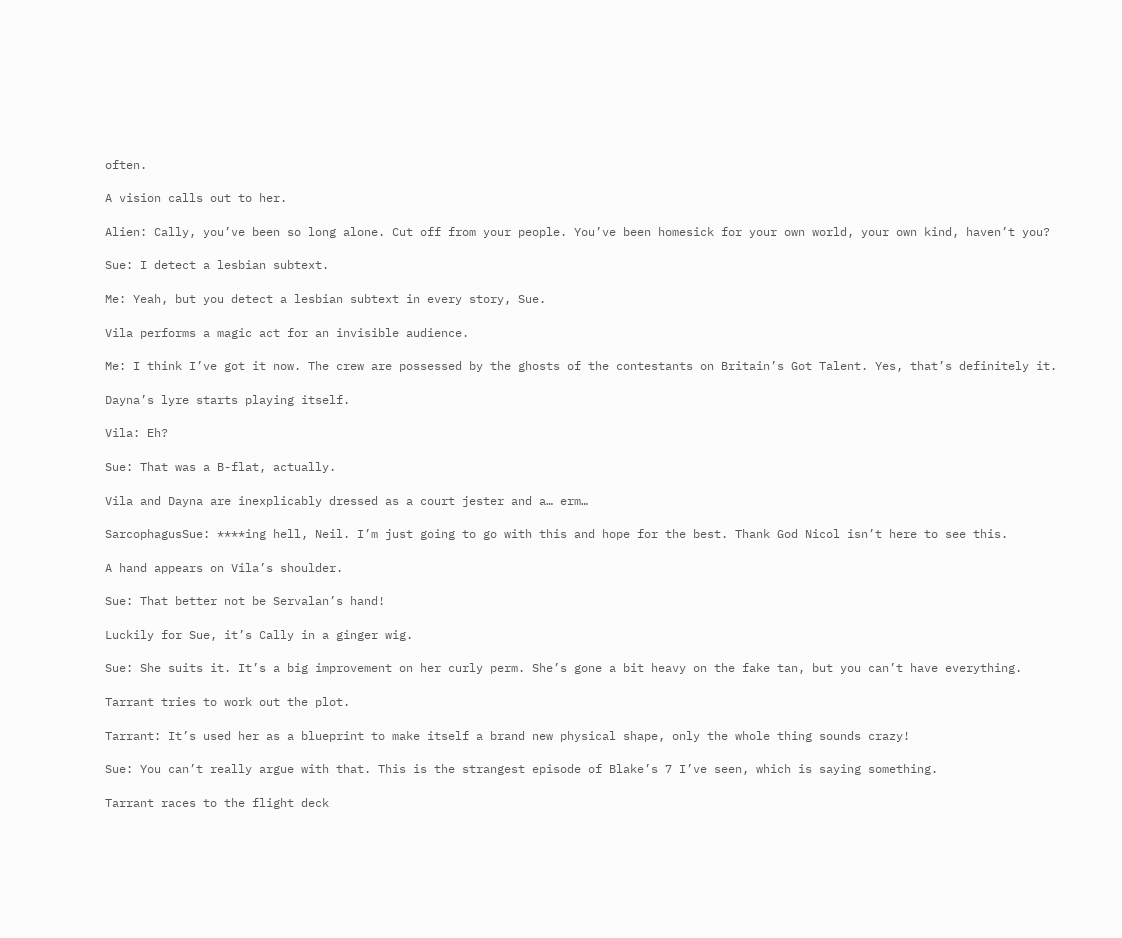often.

A vision calls out to her.

Alien: Cally, you’ve been so long alone. Cut off from your people. You’ve been homesick for your own world, your own kind, haven’t you?

Sue: I detect a lesbian subtext.

Me: Yeah, but you detect a lesbian subtext in every story, Sue.

Vila performs a magic act for an invisible audience.

Me: I think I’ve got it now. The crew are possessed by the ghosts of the contestants on Britain’s Got Talent. Yes, that’s definitely it.

Dayna’s lyre starts playing itself.

Vila: Eh?

Sue: That was a B-flat, actually.

Vila and Dayna are inexplicably dressed as a court jester and a… erm…

SarcophagusSue: ****ing hell, Neil. I’m just going to go with this and hope for the best. Thank God Nicol isn’t here to see this.

A hand appears on Vila’s shoulder.

Sue: That better not be Servalan’s hand!

Luckily for Sue, it’s Cally in a ginger wig.

Sue: She suits it. It’s a big improvement on her curly perm. She’s gone a bit heavy on the fake tan, but you can’t have everything.

Tarrant tries to work out the plot.

Tarrant: It’s used her as a blueprint to make itself a brand new physical shape, only the whole thing sounds crazy!

Sue: You can’t really argue with that. This is the strangest episode of Blake’s 7 I’ve seen, which is saying something.

Tarrant races to the flight deck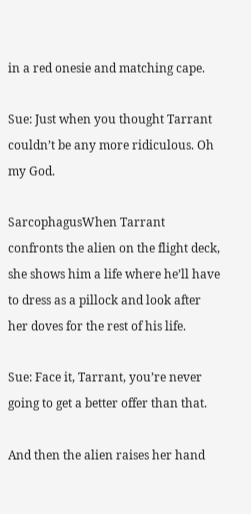in a red onesie and matching cape.

Sue: Just when you thought Tarrant couldn’t be any more ridiculous. Oh my God.

SarcophagusWhen Tarrant confronts the alien on the flight deck, she shows him a life where he’ll have to dress as a pillock and look after her doves for the rest of his life.

Sue: Face it, Tarrant, you’re never going to get a better offer than that.

And then the alien raises her hand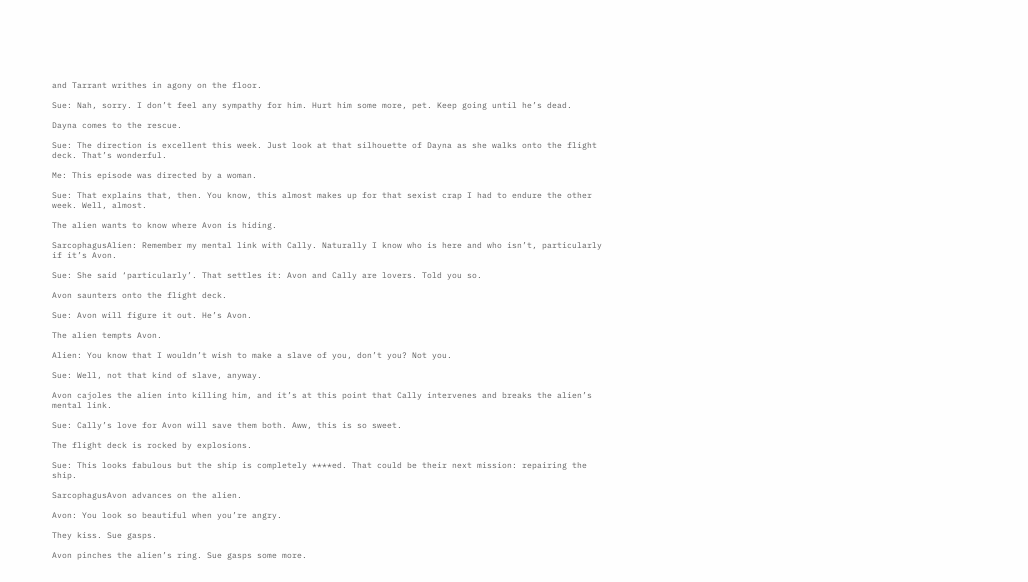and Tarrant writhes in agony on the floor.

Sue: Nah, sorry. I don’t feel any sympathy for him. Hurt him some more, pet. Keep going until he’s dead.

Dayna comes to the rescue.

Sue: The direction is excellent this week. Just look at that silhouette of Dayna as she walks onto the flight deck. That’s wonderful.

Me: This episode was directed by a woman.

Sue: That explains that, then. You know, this almost makes up for that sexist crap I had to endure the other week. Well, almost.

The alien wants to know where Avon is hiding.

SarcophagusAlien: Remember my mental link with Cally. Naturally I know who is here and who isn’t, particularly if it’s Avon.

Sue: She said ‘particularly’. That settles it: Avon and Cally are lovers. Told you so.

Avon saunters onto the flight deck.

Sue: Avon will figure it out. He’s Avon.

The alien tempts Avon.

Alien: You know that I wouldn’t wish to make a slave of you, don’t you? Not you.

Sue: Well, not that kind of slave, anyway.

Avon cajoles the alien into killing him, and it’s at this point that Cally intervenes and breaks the alien’s mental link.

Sue: Cally’s love for Avon will save them both. Aww, this is so sweet.

The flight deck is rocked by explosions.

Sue: This looks fabulous but the ship is completely ****ed. That could be their next mission: repairing the ship.

SarcophagusAvon advances on the alien.

Avon: You look so beautiful when you’re angry.

They kiss. Sue gasps.

Avon pinches the alien’s ring. Sue gasps some more.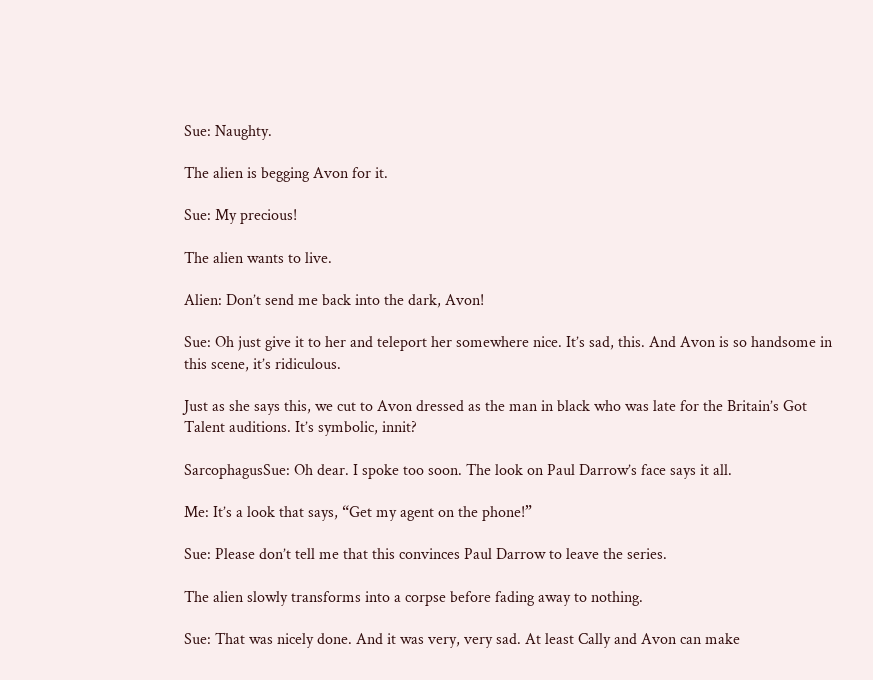Sue: Naughty.

The alien is begging Avon for it.

Sue: My precious!

The alien wants to live.

Alien: Don’t send me back into the dark, Avon!

Sue: Oh just give it to her and teleport her somewhere nice. It’s sad, this. And Avon is so handsome in this scene, it’s ridiculous.

Just as she says this, we cut to Avon dressed as the man in black who was late for the Britain’s Got Talent auditions. It’s symbolic, innit?

SarcophagusSue: Oh dear. I spoke too soon. The look on Paul Darrow’s face says it all.

Me: It’s a look that says, “Get my agent on the phone!”

Sue: Please don’t tell me that this convinces Paul Darrow to leave the series.

The alien slowly transforms into a corpse before fading away to nothing.

Sue: That was nicely done. And it was very, very sad. At least Cally and Avon can make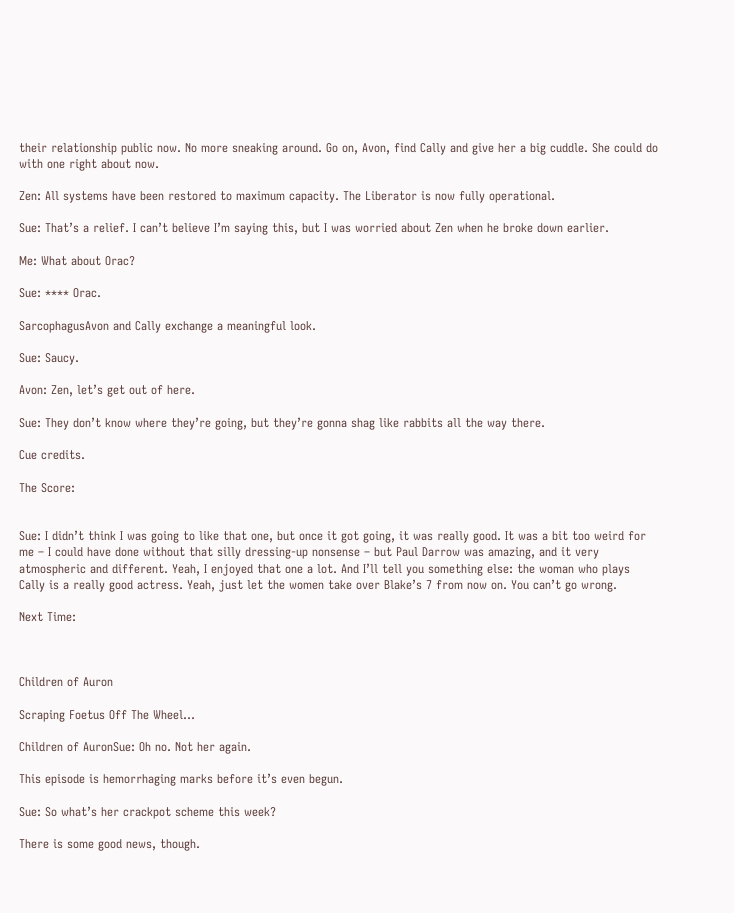their relationship public now. No more sneaking around. Go on, Avon, find Cally and give her a big cuddle. She could do with one right about now.

Zen: All systems have been restored to maximum capacity. The Liberator is now fully operational.

Sue: That’s a relief. I can’t believe I’m saying this, but I was worried about Zen when he broke down earlier.

Me: What about Orac?

Sue: **** Orac.

SarcophagusAvon and Cally exchange a meaningful look.

Sue: Saucy.

Avon: Zen, let’s get out of here.

Sue: They don’t know where they’re going, but they’re gonna shag like rabbits all the way there.

Cue credits.

The Score:


Sue: I didn’t think I was going to like that one, but once it got going, it was really good. It was a bit too weird for me – I could have done without that silly dressing-up nonsense – but Paul Darrow was amazing, and it very atmospheric and different. Yeah, I enjoyed that one a lot. And I’ll tell you something else: the woman who plays Cally is a really good actress. Yeah, just let the women take over Blake’s 7 from now on. You can’t go wrong.

Next Time:



Children of Auron

Scraping Foetus Off The Wheel…

Children of AuronSue: Oh no. Not her again.

This episode is hemorrhaging marks before it’s even begun.

Sue: So what’s her crackpot scheme this week?

There is some good news, though.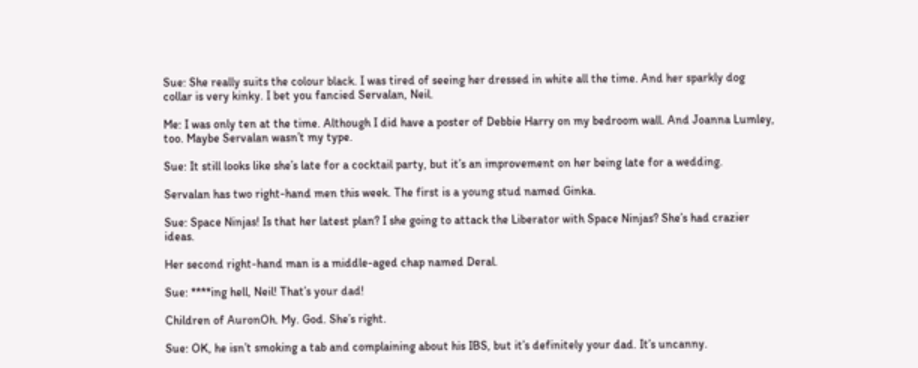Sue: She really suits the colour black. I was tired of seeing her dressed in white all the time. And her sparkly dog collar is very kinky. I bet you fancied Servalan, Neil.

Me: I was only ten at the time. Although I did have a poster of Debbie Harry on my bedroom wall. And Joanna Lumley, too. Maybe Servalan wasn’t my type.

Sue: It still looks like she’s late for a cocktail party, but it’s an improvement on her being late for a wedding.

Servalan has two right-hand men this week. The first is a young stud named Ginka.

Sue: Space Ninjas! Is that her latest plan? I she going to attack the Liberator with Space Ninjas? She’s had crazier ideas.

Her second right-hand man is a middle-aged chap named Deral.

Sue: ****ing hell, Neil! That’s your dad!

Children of AuronOh. My. God. She’s right.

Sue: OK, he isn’t smoking a tab and complaining about his IBS, but it’s definitely your dad. It’s uncanny.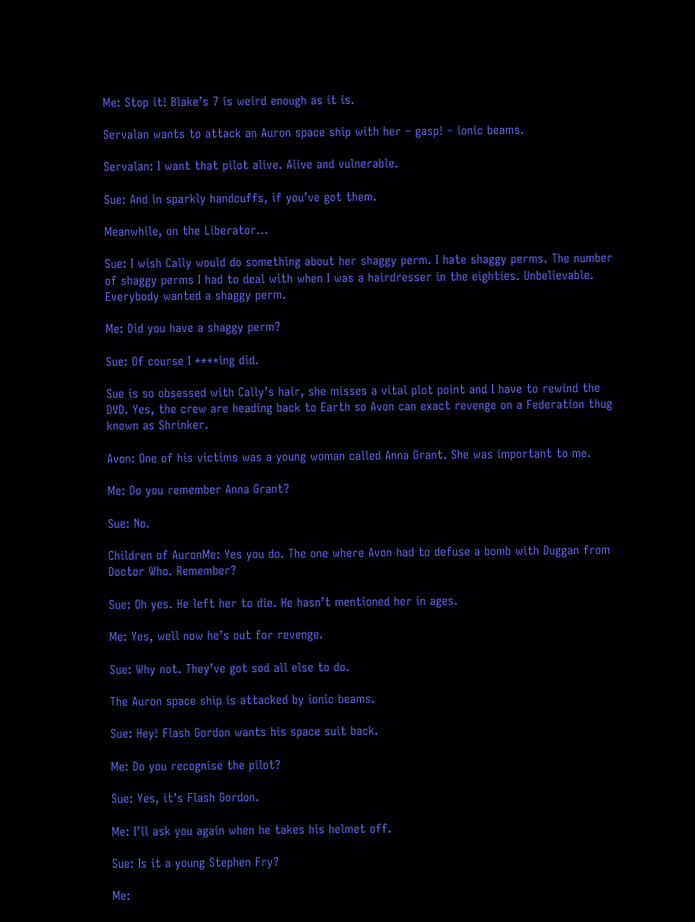Me: Stop it! Blake’s 7 is weird enough as it is.

Servalan wants to attack an Auron space ship with her – gasp! – ionic beams.

Servalan: I want that pilot alive. Alive and vulnerable.

Sue: And in sparkly handcuffs, if you’ve got them.

Meanwhile, on the Liberator…

Sue: I wish Cally would do something about her shaggy perm. I hate shaggy perms. The number of shaggy perms I had to deal with when I was a hairdresser in the eighties. Unbelievable. Everybody wanted a shaggy perm.

Me: Did you have a shaggy perm?

Sue: Of course I ****ing did.

Sue is so obsessed with Cally’s hair, she misses a vital plot point and I have to rewind the DVD. Yes, the crew are heading back to Earth so Avon can exact revenge on a Federation thug known as Shrinker.

Avon: One of his victims was a young woman called Anna Grant. She was important to me.

Me: Do you remember Anna Grant?

Sue: No.

Children of AuronMe: Yes you do. The one where Avon had to defuse a bomb with Duggan from Doctor Who. Remember?

Sue: Oh yes. He left her to die. He hasn’t mentioned her in ages.

Me: Yes, well now he’s out for revenge.

Sue: Why not. They’ve got sod all else to do.

The Auron space ship is attacked by ionic beams.

Sue: Hey! Flash Gordon wants his space suit back.

Me: Do you recognise the pilot?

Sue: Yes, it’s Flash Gordon.

Me: I’ll ask you again when he takes his helmet off.

Sue: Is it a young Stephen Fry?

Me: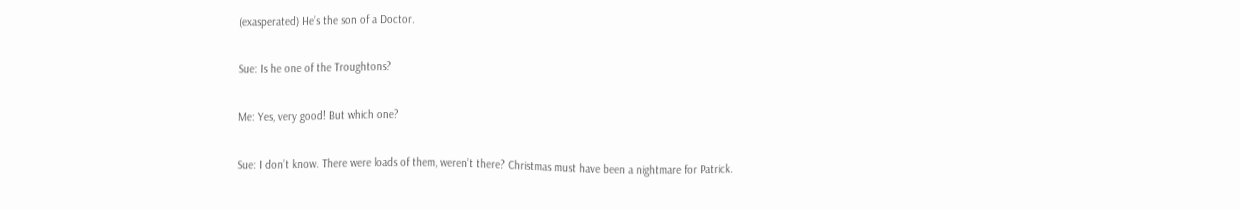(exasperated) He’s the son of a Doctor.

Sue: Is he one of the Troughtons?

Me: Yes, very good! But which one?

Sue: I don’t know. There were loads of them, weren’t there? Christmas must have been a nightmare for Patrick.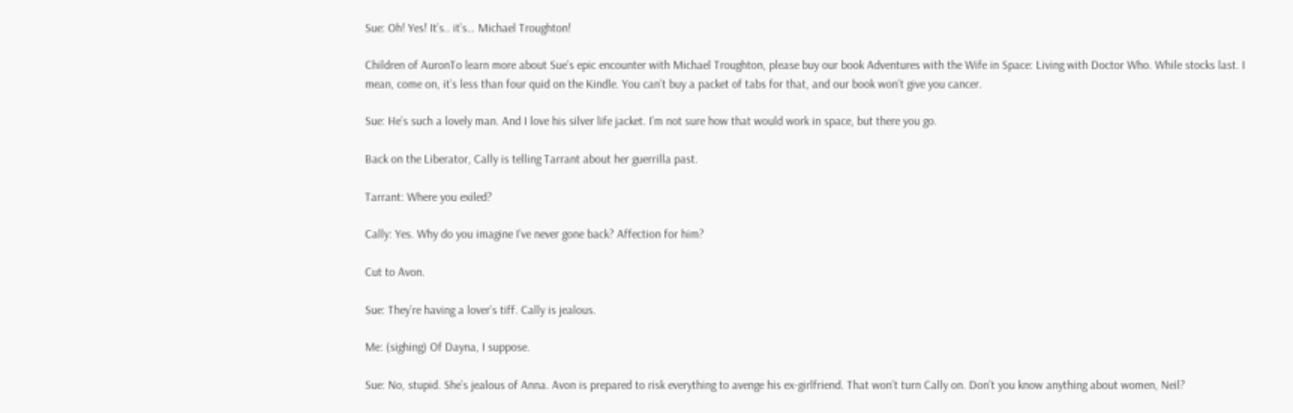Sue: Oh! Yes! It’s.. it’s… Michael Troughton!

Children of AuronTo learn more about Sue’s epic encounter with Michael Troughton, please buy our book Adventures with the Wife in Space: Living with Doctor Who. While stocks last. I mean, come on, it’s less than four quid on the Kindle. You can’t buy a packet of tabs for that, and our book won’t give you cancer.

Sue: He’s such a lovely man. And I love his silver life jacket. I’m not sure how that would work in space, but there you go.

Back on the Liberator, Cally is telling Tarrant about her guerrilla past.

Tarrant: Where you exiled?

Cally: Yes. Why do you imagine I’ve never gone back? Affection for him?

Cut to Avon.

Sue: They’re having a lover’s tiff. Cally is jealous.

Me: (sighing) Of Dayna, I suppose.

Sue: No, stupid. She’s jealous of Anna. Avon is prepared to risk everything to avenge his ex-girlfriend. That won’t turn Cally on. Don’t you know anything about women, Neil?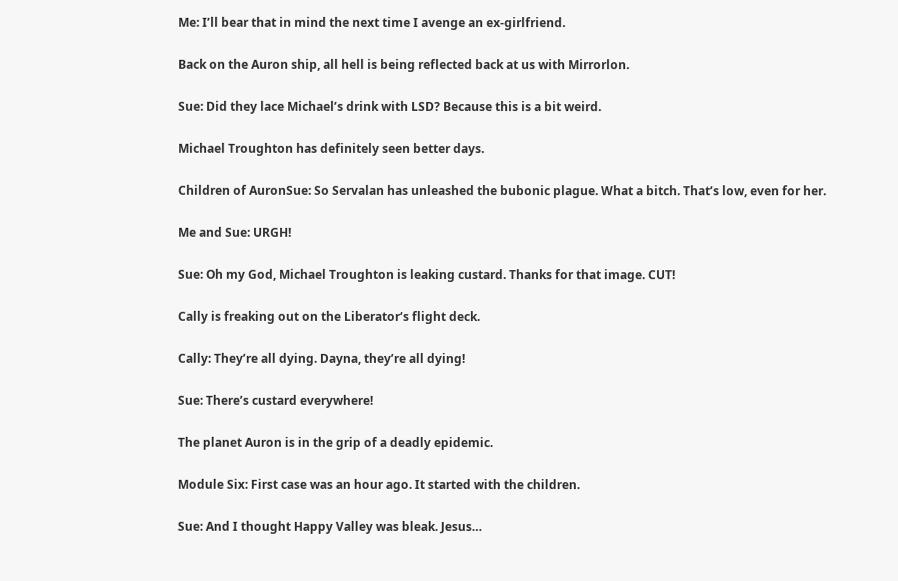Me: I’ll bear that in mind the next time I avenge an ex-girlfriend.

Back on the Auron ship, all hell is being reflected back at us with Mirrorlon.

Sue: Did they lace Michael’s drink with LSD? Because this is a bit weird.

Michael Troughton has definitely seen better days.

Children of AuronSue: So Servalan has unleashed the bubonic plague. What a bitch. That’s low, even for her.

Me and Sue: URGH!

Sue: Oh my God, Michael Troughton is leaking custard. Thanks for that image. CUT!

Cally is freaking out on the Liberator‘s flight deck.

Cally: They’re all dying. Dayna, they’re all dying!

Sue: There’s custard everywhere!

The planet Auron is in the grip of a deadly epidemic.

Module Six: First case was an hour ago. It started with the children.

Sue: And I thought Happy Valley was bleak. Jesus…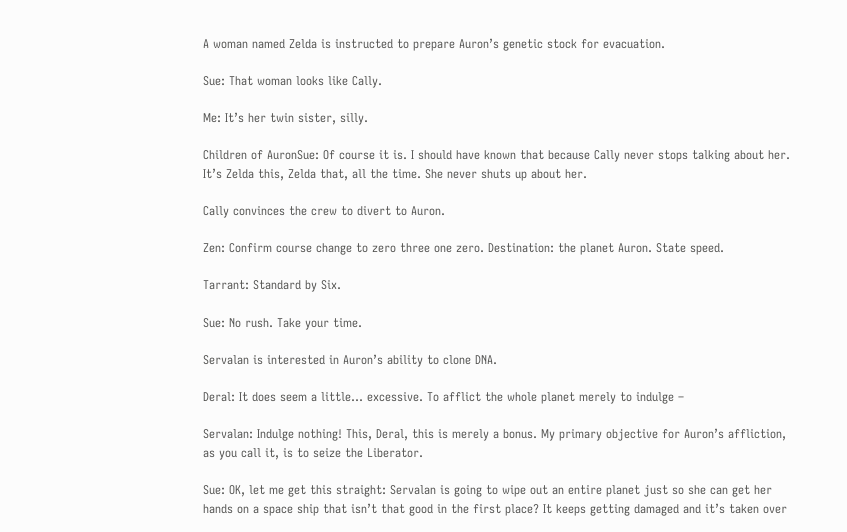A woman named Zelda is instructed to prepare Auron’s genetic stock for evacuation.

Sue: That woman looks like Cally.

Me: It’s her twin sister, silly.

Children of AuronSue: Of course it is. I should have known that because Cally never stops talking about her. It’s Zelda this, Zelda that, all the time. She never shuts up about her.

Cally convinces the crew to divert to Auron.

Zen: Confirm course change to zero three one zero. Destination: the planet Auron. State speed.

Tarrant: Standard by Six.

Sue: No rush. Take your time.

Servalan is interested in Auron’s ability to clone DNA.

Deral: It does seem a little… excessive. To afflict the whole planet merely to indulge –

Servalan: Indulge nothing! This, Deral, this is merely a bonus. My primary objective for Auron’s affliction, as you call it, is to seize the Liberator.

Sue: OK, let me get this straight: Servalan is going to wipe out an entire planet just so she can get her hands on a space ship that isn’t that good in the first place? It keeps getting damaged and it’s taken over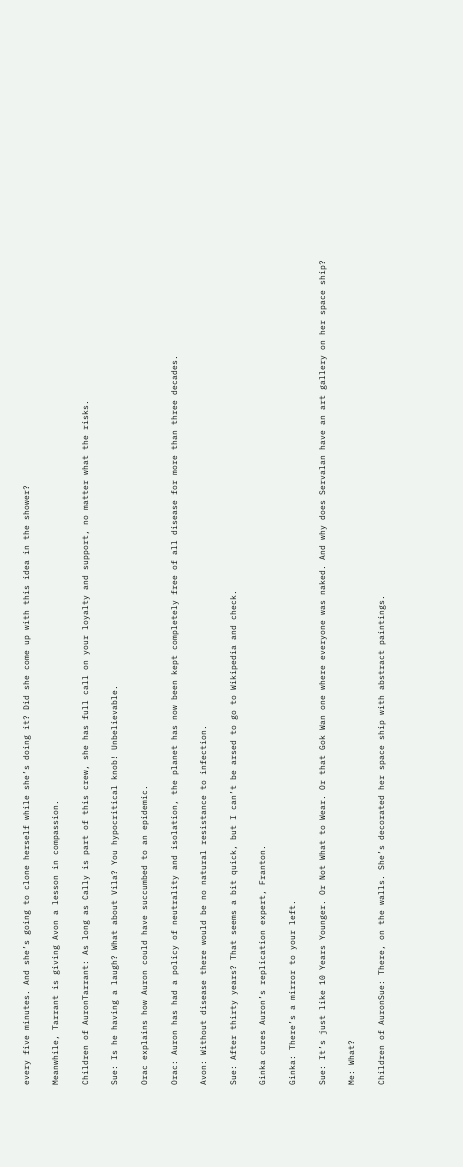every five minutes. And she’s going to clone herself while she’s doing it? Did she come up with this idea in the shower?

Meanwhile, Tarrant is giving Avon a lesson in compassion.

Children of AuronTarrant: As long as Cally is part of this crew, she has full call on your loyalty and support, no matter what the risks.

Sue: Is he having a laugh? What about Vila? You hypocritical knob! Unbelievable.

Orac explains how Auron could have succumbed to an epidemic.

Orac: Auron has had a policy of neutrality and isolation, the planet has now been kept completely free of all disease for more than three decades.

Avon: Without disease there would be no natural resistance to infection.

Sue: After thirty years? That seems a bit quick, but I can’t be arsed to go to Wikipedia and check.

Ginka cures Auron’s replication expert, Franton.

Ginka: There’s a mirror to your left.

Sue: It’s just like 10 Years Younger. Or Not What to Wear. Or that Gok Wan one where everyone was naked. And why does Servalan have an art gallery on her space ship?

Me: What?

Children of AuronSue: There, on the walls. She’s decorated her space ship with abstract paintings.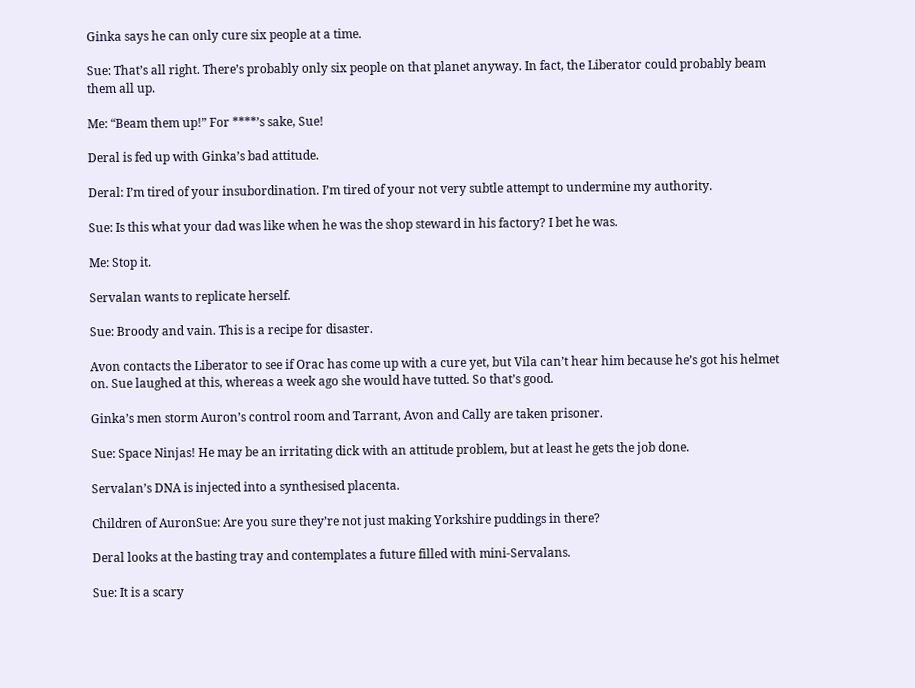Ginka says he can only cure six people at a time.

Sue: That’s all right. There’s probably only six people on that planet anyway. In fact, the Liberator could probably beam them all up.

Me: “Beam them up!” For ****’s sake, Sue!

Deral is fed up with Ginka’s bad attitude.

Deral: I’m tired of your insubordination. I’m tired of your not very subtle attempt to undermine my authority.

Sue: Is this what your dad was like when he was the shop steward in his factory? I bet he was.

Me: Stop it.

Servalan wants to replicate herself.

Sue: Broody and vain. This is a recipe for disaster.

Avon contacts the Liberator to see if Orac has come up with a cure yet, but Vila can’t hear him because he’s got his helmet on. Sue laughed at this, whereas a week ago she would have tutted. So that’s good.

Ginka’s men storm Auron’s control room and Tarrant, Avon and Cally are taken prisoner.

Sue: Space Ninjas! He may be an irritating dick with an attitude problem, but at least he gets the job done.

Servalan’s DNA is injected into a synthesised placenta.

Children of AuronSue: Are you sure they’re not just making Yorkshire puddings in there?

Deral looks at the basting tray and contemplates a future filled with mini-Servalans.

Sue: It is a scary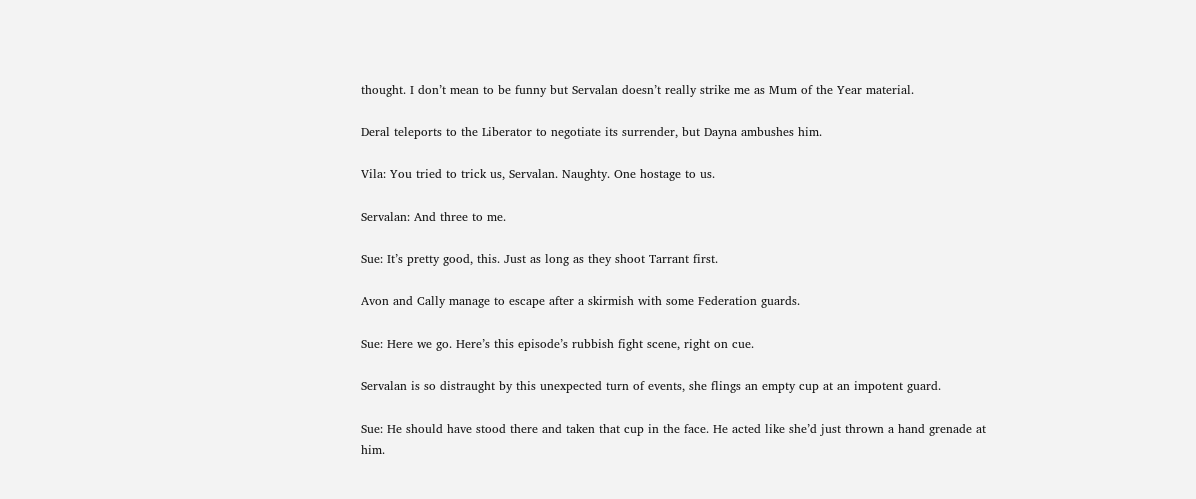thought. I don’t mean to be funny but Servalan doesn’t really strike me as Mum of the Year material.

Deral teleports to the Liberator to negotiate its surrender, but Dayna ambushes him.

Vila: You tried to trick us, Servalan. Naughty. One hostage to us.

Servalan: And three to me.

Sue: It’s pretty good, this. Just as long as they shoot Tarrant first.

Avon and Cally manage to escape after a skirmish with some Federation guards.

Sue: Here we go. Here’s this episode’s rubbish fight scene, right on cue.

Servalan is so distraught by this unexpected turn of events, she flings an empty cup at an impotent guard.

Sue: He should have stood there and taken that cup in the face. He acted like she’d just thrown a hand grenade at him.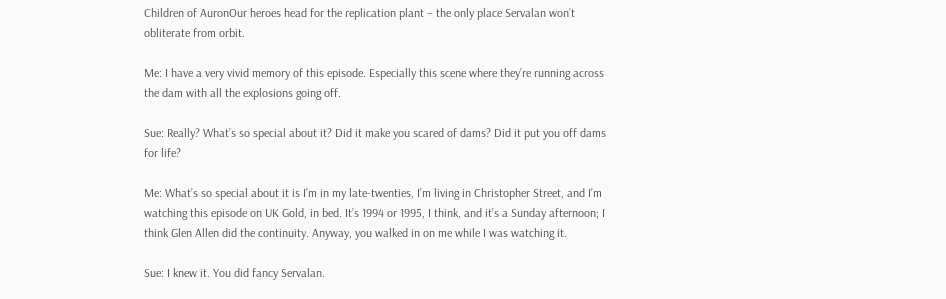Children of AuronOur heroes head for the replication plant – the only place Servalan won’t obliterate from orbit.

Me: I have a very vivid memory of this episode. Especially this scene where they’re running across the dam with all the explosions going off.

Sue: Really? What’s so special about it? Did it make you scared of dams? Did it put you off dams for life?

Me: What’s so special about it is I’m in my late-twenties, I’m living in Christopher Street, and I’m watching this episode on UK Gold, in bed. It’s 1994 or 1995, I think, and it’s a Sunday afternoon; I think Glen Allen did the continuity. Anyway, you walked in on me while I was watching it.

Sue: I knew it. You did fancy Servalan.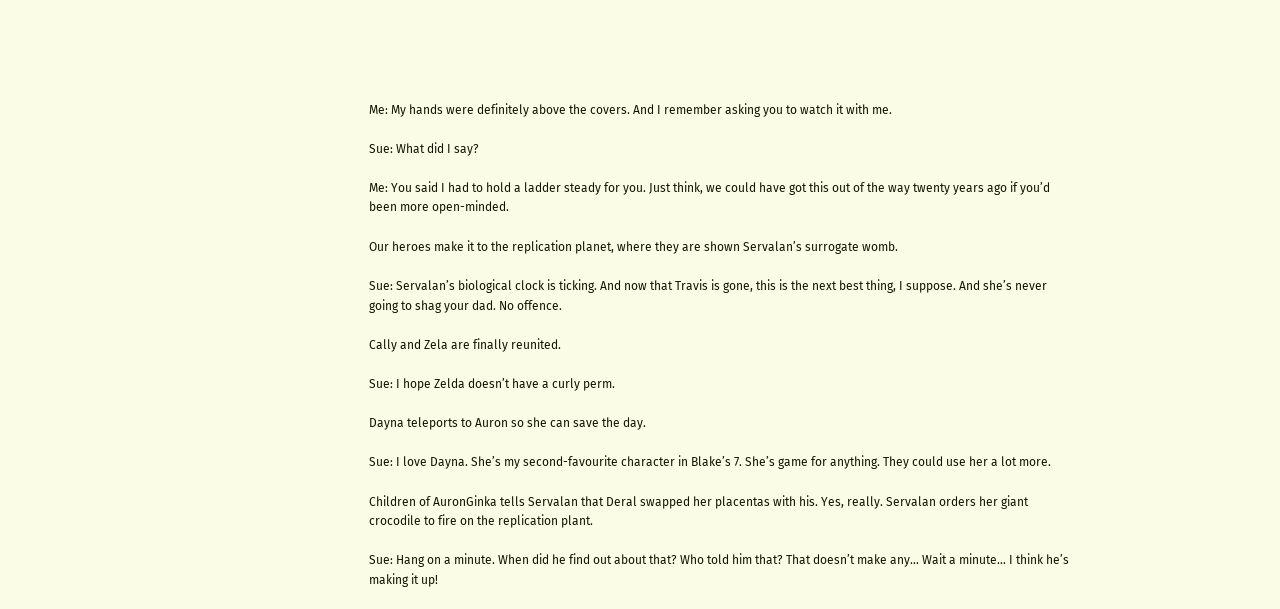Me: My hands were definitely above the covers. And I remember asking you to watch it with me.

Sue: What did I say?

Me: You said I had to hold a ladder steady for you. Just think, we could have got this out of the way twenty years ago if you’d been more open-minded.

Our heroes make it to the replication planet, where they are shown Servalan’s surrogate womb.

Sue: Servalan’s biological clock is ticking. And now that Travis is gone, this is the next best thing, I suppose. And she’s never going to shag your dad. No offence.

Cally and Zela are finally reunited.

Sue: I hope Zelda doesn’t have a curly perm.

Dayna teleports to Auron so she can save the day.

Sue: I love Dayna. She’s my second-favourite character in Blake’s 7. She’s game for anything. They could use her a lot more.

Children of AuronGinka tells Servalan that Deral swapped her placentas with his. Yes, really. Servalan orders her giant crocodile to fire on the replication plant.

Sue: Hang on a minute. When did he find out about that? Who told him that? That doesn’t make any… Wait a minute… I think he’s making it up!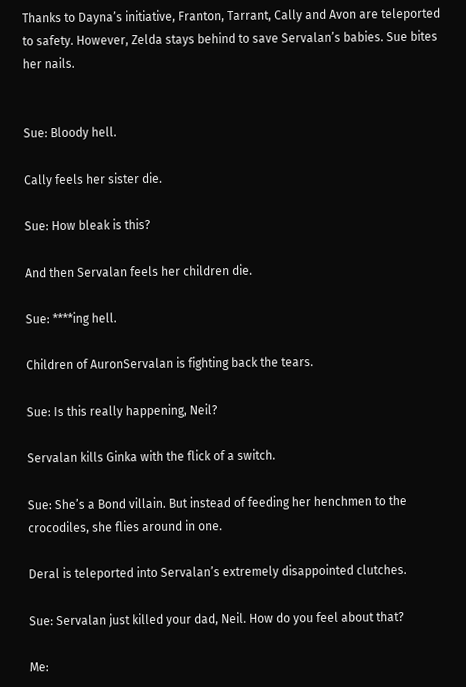Thanks to Dayna’s initiative, Franton, Tarrant, Cally and Avon are teleported to safety. However, Zelda stays behind to save Servalan’s babies. Sue bites her nails.


Sue: Bloody hell.

Cally feels her sister die.

Sue: How bleak is this?

And then Servalan feels her children die.

Sue: ****ing hell.

Children of AuronServalan is fighting back the tears.

Sue: Is this really happening, Neil?

Servalan kills Ginka with the flick of a switch.

Sue: She’s a Bond villain. But instead of feeding her henchmen to the crocodiles, she flies around in one.

Deral is teleported into Servalan’s extremely disappointed clutches.

Sue: Servalan just killed your dad, Neil. How do you feel about that?

Me: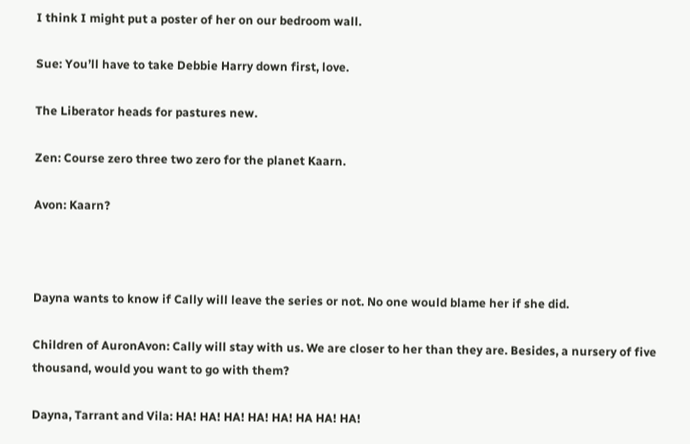I think I might put a poster of her on our bedroom wall.

Sue: You’ll have to take Debbie Harry down first, love.

The Liberator heads for pastures new.

Zen: Course zero three two zero for the planet Kaarn.

Avon: Kaarn?



Dayna wants to know if Cally will leave the series or not. No one would blame her if she did.

Children of AuronAvon: Cally will stay with us. We are closer to her than they are. Besides, a nursery of five thousand, would you want to go with them?

Dayna, Tarrant and Vila: HA! HA! HA! HA! HA! HA HA! HA!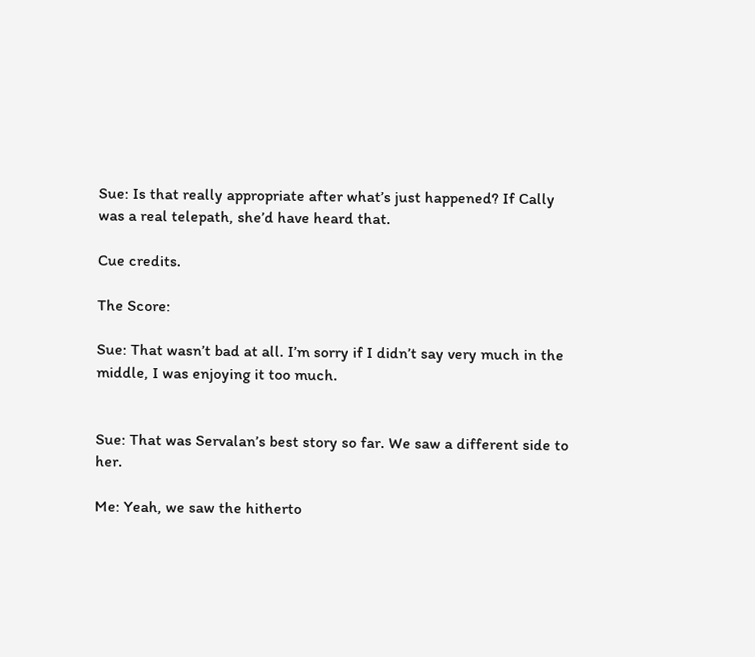Sue: Is that really appropriate after what’s just happened? If Cally was a real telepath, she’d have heard that.

Cue credits.

The Score:

Sue: That wasn’t bad at all. I’m sorry if I didn’t say very much in the middle, I was enjoying it too much.


Sue: That was Servalan’s best story so far. We saw a different side to her.

Me: Yeah, we saw the hitherto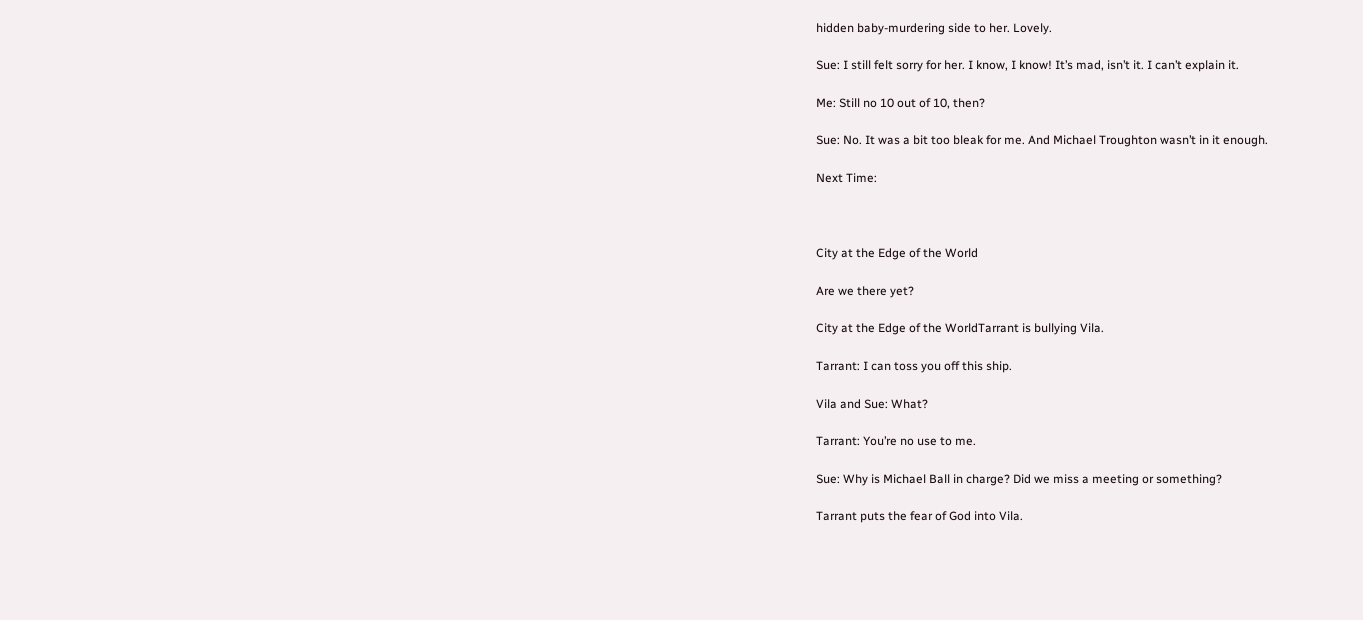hidden baby-murdering side to her. Lovely.

Sue: I still felt sorry for her. I know, I know! It’s mad, isn’t it. I can’t explain it.

Me: Still no 10 out of 10, then?

Sue: No. It was a bit too bleak for me. And Michael Troughton wasn’t in it enough.

Next Time:



City at the Edge of the World

Are we there yet?

City at the Edge of the WorldTarrant is bullying Vila.

Tarrant: I can toss you off this ship.

Vila and Sue: What?

Tarrant: You’re no use to me.

Sue: Why is Michael Ball in charge? Did we miss a meeting or something?

Tarrant puts the fear of God into Vila.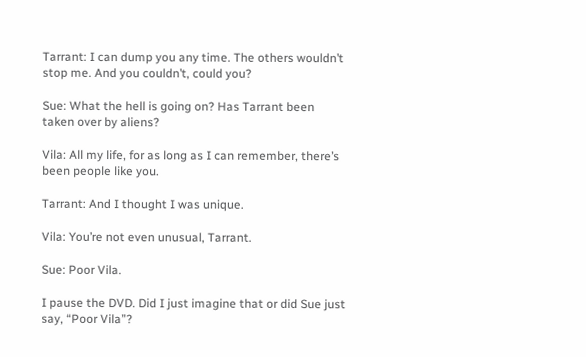Tarrant: I can dump you any time. The others wouldn’t stop me. And you couldn’t, could you?

Sue: What the hell is going on? Has Tarrant been taken over by aliens?

Vila: All my life, for as long as I can remember, there’s been people like you.

Tarrant: And I thought I was unique.

Vila: You’re not even unusual, Tarrant.

Sue: Poor Vila.

I pause the DVD. Did I just imagine that or did Sue just say, “Poor Vila”?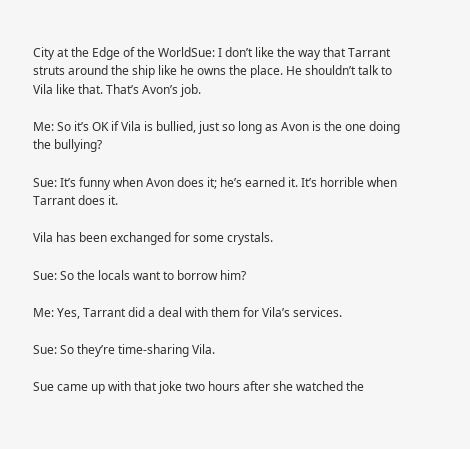City at the Edge of the WorldSue: I don’t like the way that Tarrant struts around the ship like he owns the place. He shouldn’t talk to Vila like that. That’s Avon’s job.

Me: So it’s OK if Vila is bullied, just so long as Avon is the one doing the bullying?

Sue: It’s funny when Avon does it; he’s earned it. It’s horrible when Tarrant does it.

Vila has been exchanged for some crystals.

Sue: So the locals want to borrow him?

Me: Yes, Tarrant did a deal with them for Vila’s services.

Sue: So they’re time-sharing Vila.

Sue came up with that joke two hours after she watched the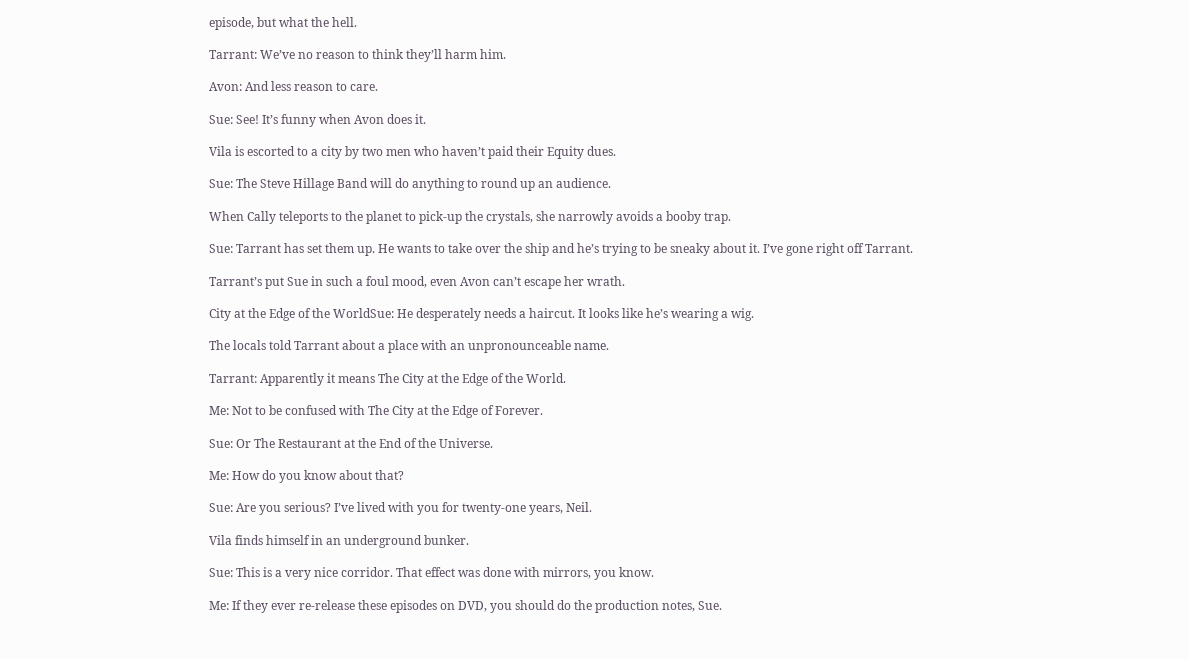episode, but what the hell.

Tarrant: We’ve no reason to think they’ll harm him.

Avon: And less reason to care.

Sue: See! It’s funny when Avon does it.

Vila is escorted to a city by two men who haven’t paid their Equity dues.

Sue: The Steve Hillage Band will do anything to round up an audience.

When Cally teleports to the planet to pick-up the crystals, she narrowly avoids a booby trap.

Sue: Tarrant has set them up. He wants to take over the ship and he’s trying to be sneaky about it. I’ve gone right off Tarrant.

Tarrant’s put Sue in such a foul mood, even Avon can’t escape her wrath.

City at the Edge of the WorldSue: He desperately needs a haircut. It looks like he’s wearing a wig.

The locals told Tarrant about a place with an unpronounceable name.

Tarrant: Apparently it means The City at the Edge of the World.

Me: Not to be confused with The City at the Edge of Forever.

Sue: Or The Restaurant at the End of the Universe.

Me: How do you know about that?

Sue: Are you serious? I’ve lived with you for twenty-one years, Neil.

Vila finds himself in an underground bunker.

Sue: This is a very nice corridor. That effect was done with mirrors, you know.

Me: If they ever re-release these episodes on DVD, you should do the production notes, Sue.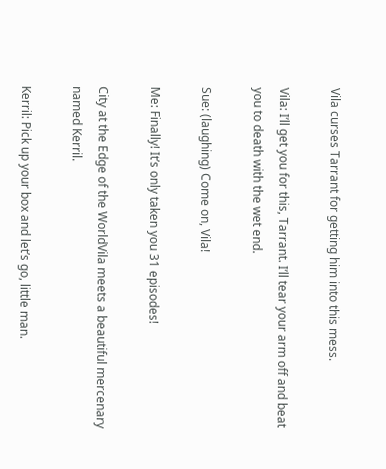Vila curses Tarrant for getting him into this mess.

Vila: I’ll get you for this, Tarrant. I’ll tear your arm off and beat you to death with the wet end.

Sue: (laughing) Come on, Vila!

Me: Finally! It’s only taken you 31 episodes!

City at the Edge of the WorldVila meets a beautiful mercenary named Kerril.

Kerril: Pick up your box and let’s go, little man.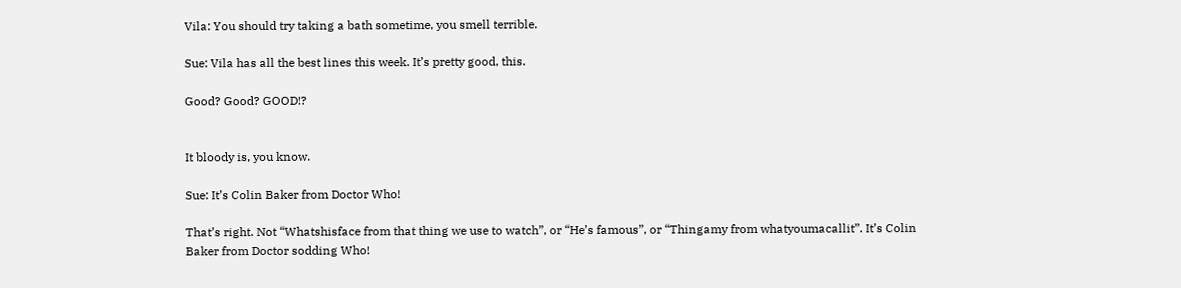Vila: You should try taking a bath sometime, you smell terrible.

Sue: Vila has all the best lines this week. It’s pretty good, this.

Good? Good? GOOD!?


It bloody is, you know.

Sue: It’s Colin Baker from Doctor Who!

That’s right. Not “Whatshisface from that thing we use to watch”, or “He’s famous”, or “Thingamy from whatyoumacallit”. It’s Colin Baker from Doctor sodding Who!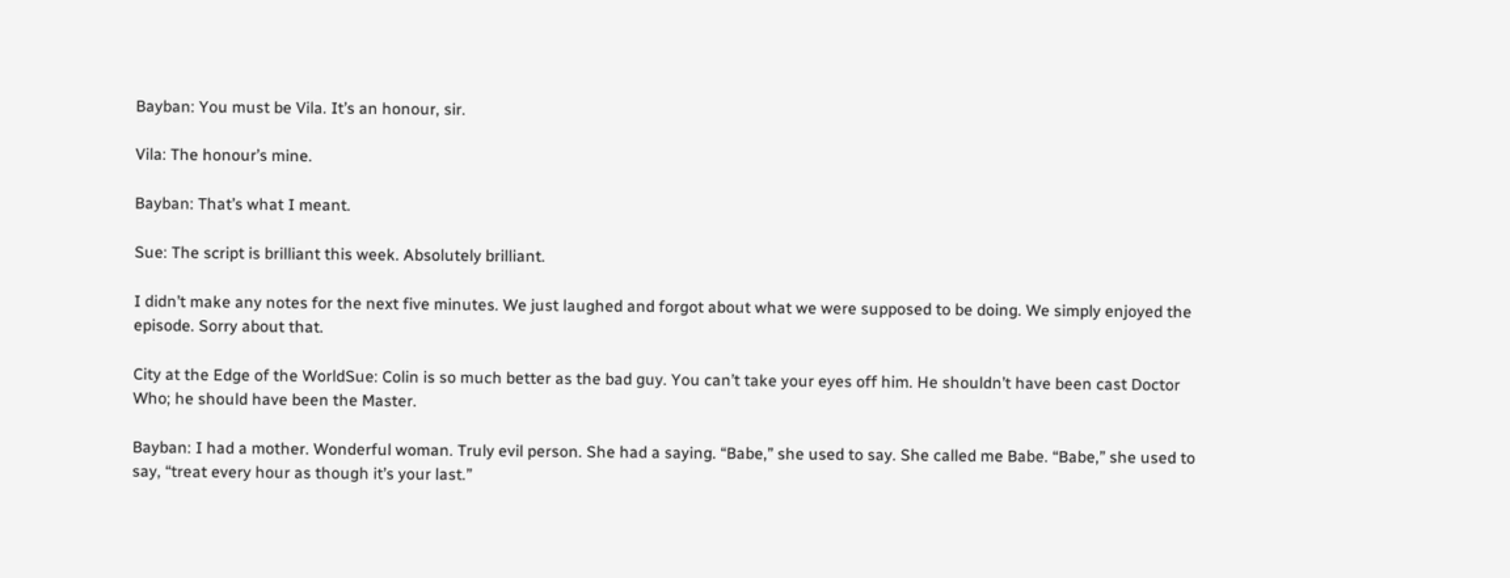Bayban: You must be Vila. It’s an honour, sir.

Vila: The honour’s mine.

Bayban: That’s what I meant.

Sue: The script is brilliant this week. Absolutely brilliant.

I didn’t make any notes for the next five minutes. We just laughed and forgot about what we were supposed to be doing. We simply enjoyed the episode. Sorry about that.

City at the Edge of the WorldSue: Colin is so much better as the bad guy. You can’t take your eyes off him. He shouldn’t have been cast Doctor Who; he should have been the Master.

Bayban: I had a mother. Wonderful woman. Truly evil person. She had a saying. “Babe,” she used to say. She called me Babe. “Babe,” she used to say, “treat every hour as though it’s your last.”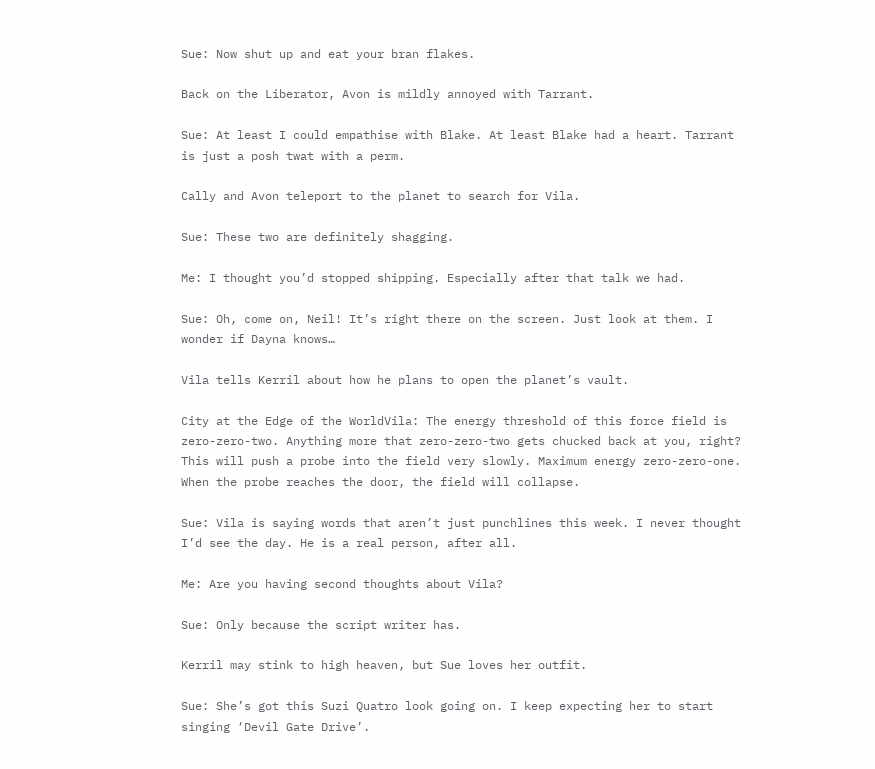Sue: Now shut up and eat your bran flakes.

Back on the Liberator, Avon is mildly annoyed with Tarrant.

Sue: At least I could empathise with Blake. At least Blake had a heart. Tarrant is just a posh twat with a perm.

Cally and Avon teleport to the planet to search for Vila.

Sue: These two are definitely shagging.

Me: I thought you’d stopped shipping. Especially after that talk we had.

Sue: Oh, come on, Neil! It’s right there on the screen. Just look at them. I wonder if Dayna knows…

Vila tells Kerril about how he plans to open the planet’s vault.

City at the Edge of the WorldVila: The energy threshold of this force field is zero-zero-two. Anything more that zero-zero-two gets chucked back at you, right? This will push a probe into the field very slowly. Maximum energy zero-zero-one. When the probe reaches the door, the field will collapse.

Sue: Vila is saying words that aren’t just punchlines this week. I never thought I’d see the day. He is a real person, after all.

Me: Are you having second thoughts about Vila?

Sue: Only because the script writer has.

Kerril may stink to high heaven, but Sue loves her outfit.

Sue: She’s got this Suzi Quatro look going on. I keep expecting her to start singing ‘Devil Gate Drive’.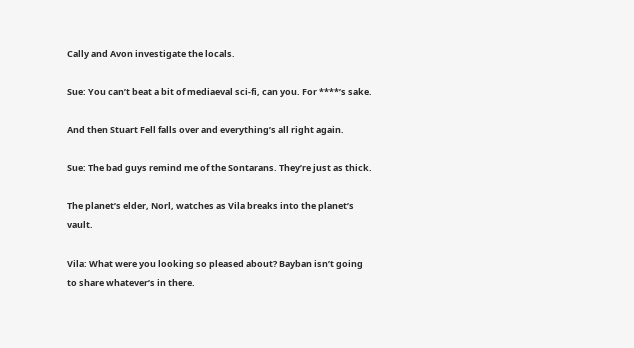Cally and Avon investigate the locals.

Sue: You can’t beat a bit of mediaeval sci-fi, can you. For ****’s sake.

And then Stuart Fell falls over and everything’s all right again.

Sue: The bad guys remind me of the Sontarans. They’re just as thick.

The planet’s elder, Norl, watches as Vila breaks into the planet’s vault.

Vila: What were you looking so pleased about? Bayban isn’t going to share whatever’s in there.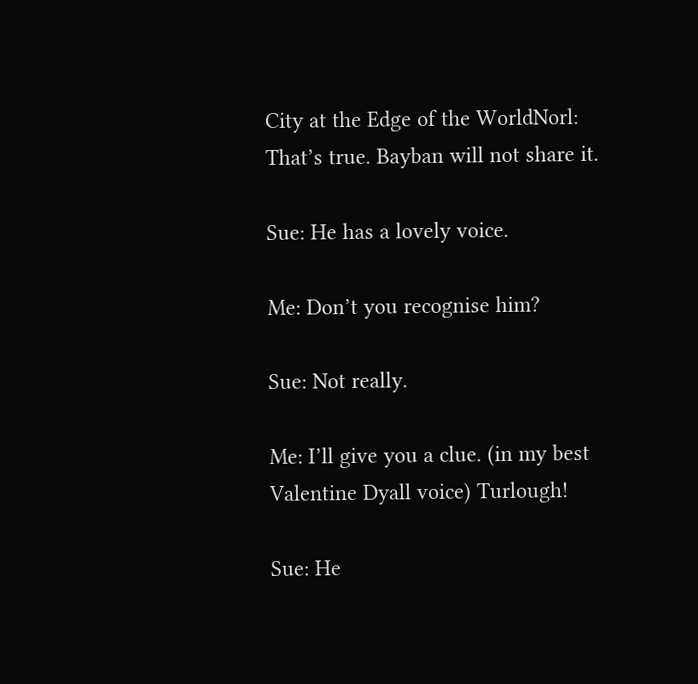City at the Edge of the WorldNorl: That’s true. Bayban will not share it.

Sue: He has a lovely voice.

Me: Don’t you recognise him?

Sue: Not really.

Me: I’ll give you a clue. (in my best Valentine Dyall voice) Turlough!

Sue: He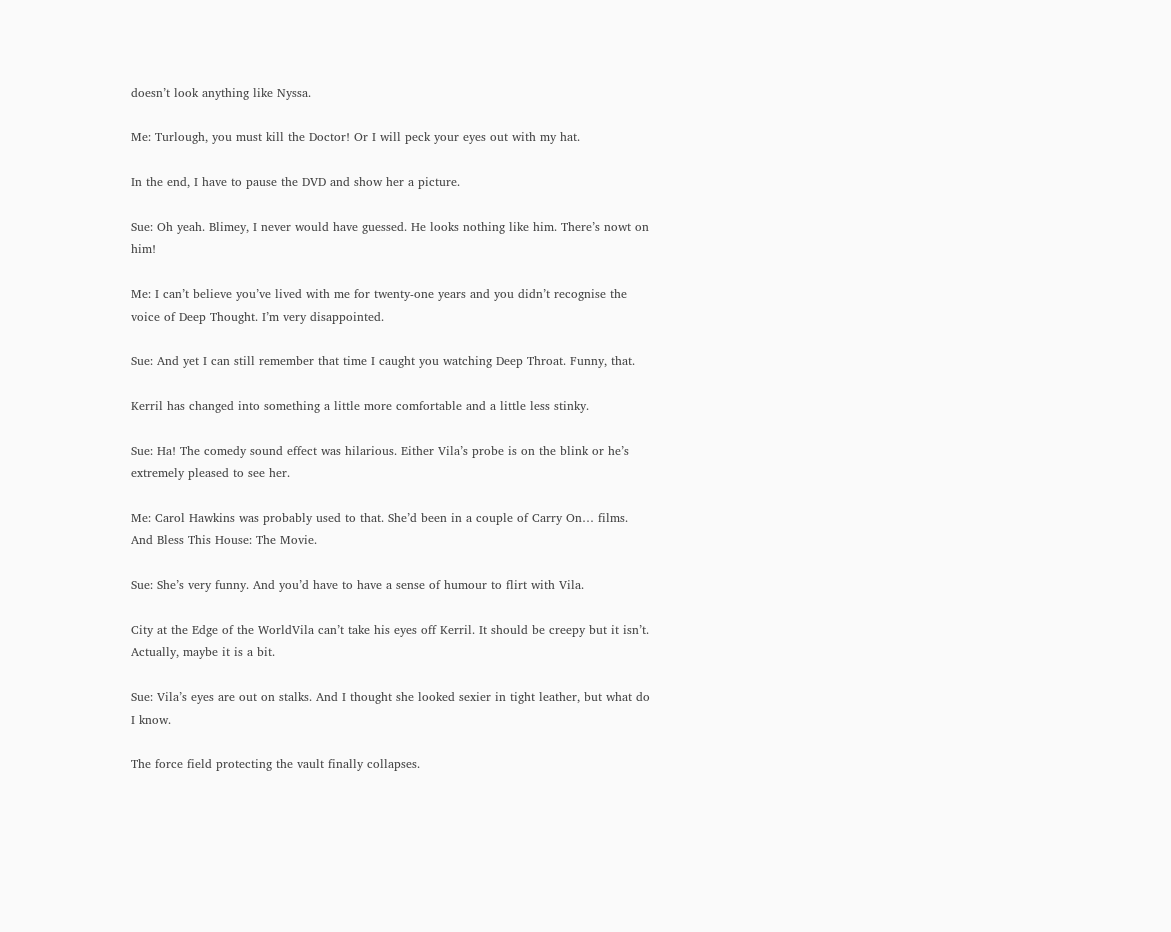doesn’t look anything like Nyssa.

Me: Turlough, you must kill the Doctor! Or I will peck your eyes out with my hat.

In the end, I have to pause the DVD and show her a picture.

Sue: Oh yeah. Blimey, I never would have guessed. He looks nothing like him. There’s nowt on him!

Me: I can’t believe you’ve lived with me for twenty-one years and you didn’t recognise the voice of Deep Thought. I’m very disappointed.

Sue: And yet I can still remember that time I caught you watching Deep Throat. Funny, that.

Kerril has changed into something a little more comfortable and a little less stinky.

Sue: Ha! The comedy sound effect was hilarious. Either Vila’s probe is on the blink or he’s extremely pleased to see her.

Me: Carol Hawkins was probably used to that. She’d been in a couple of Carry On… films. And Bless This House: The Movie.

Sue: She’s very funny. And you’d have to have a sense of humour to flirt with Vila.

City at the Edge of the WorldVila can’t take his eyes off Kerril. It should be creepy but it isn’t. Actually, maybe it is a bit.

Sue: Vila’s eyes are out on stalks. And I thought she looked sexier in tight leather, but what do I know.

The force field protecting the vault finally collapses.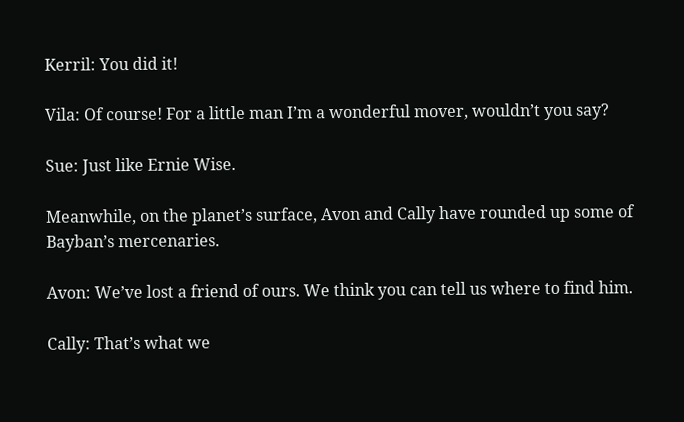Kerril: You did it!

Vila: Of course! For a little man I’m a wonderful mover, wouldn’t you say?

Sue: Just like Ernie Wise.

Meanwhile, on the planet’s surface, Avon and Cally have rounded up some of Bayban’s mercenaries.

Avon: We’ve lost a friend of ours. We think you can tell us where to find him.

Cally: That’s what we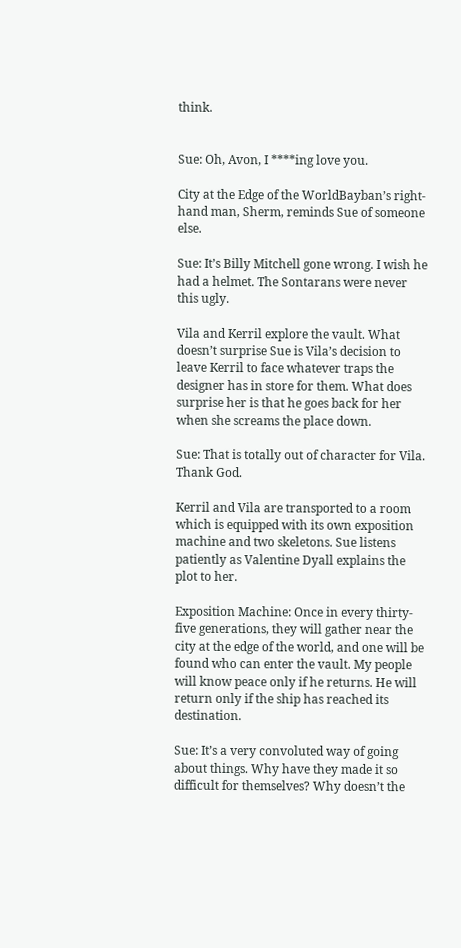think.


Sue: Oh, Avon, I ****ing love you.

City at the Edge of the WorldBayban’s right-hand man, Sherm, reminds Sue of someone else.

Sue: It’s Billy Mitchell gone wrong. I wish he had a helmet. The Sontarans were never this ugly.

Vila and Kerril explore the vault. What doesn’t surprise Sue is Vila’s decision to leave Kerril to face whatever traps the designer has in store for them. What does surprise her is that he goes back for her when she screams the place down.

Sue: That is totally out of character for Vila. Thank God.

Kerril and Vila are transported to a room which is equipped with its own exposition machine and two skeletons. Sue listens patiently as Valentine Dyall explains the plot to her.

Exposition Machine: Once in every thirty-five generations, they will gather near the city at the edge of the world, and one will be found who can enter the vault. My people will know peace only if he returns. He will return only if the ship has reached its destination.

Sue: It’s a very convoluted way of going about things. Why have they made it so difficult for themselves? Why doesn’t the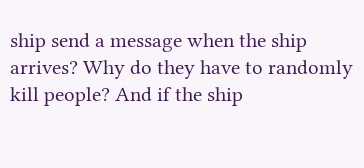ship send a message when the ship arrives? Why do they have to randomly kill people? And if the ship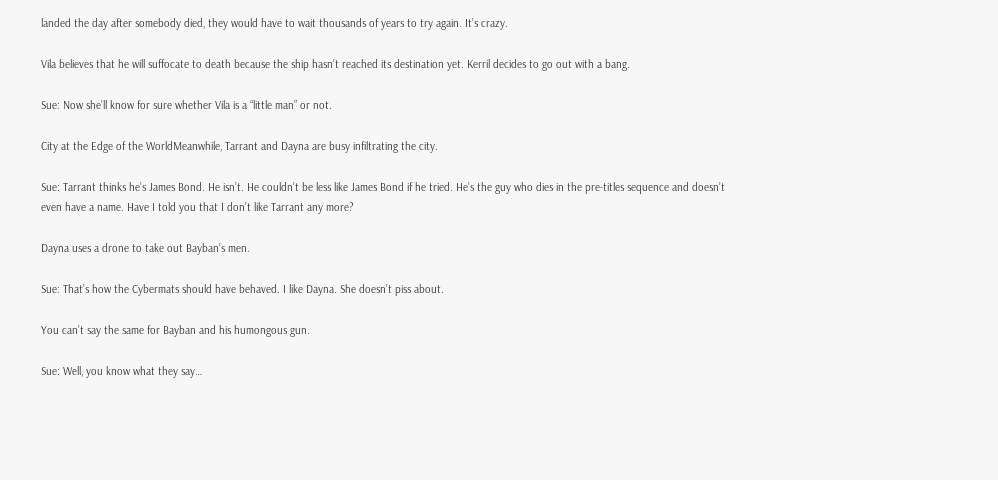landed the day after somebody died, they would have to wait thousands of years to try again. It’s crazy.

Vila believes that he will suffocate to death because the ship hasn’t reached its destination yet. Kerril decides to go out with a bang.

Sue: Now she’ll know for sure whether Vila is a “little man” or not.

City at the Edge of the WorldMeanwhile, Tarrant and Dayna are busy infiltrating the city.

Sue: Tarrant thinks he’s James Bond. He isn’t. He couldn’t be less like James Bond if he tried. He’s the guy who dies in the pre-titles sequence and doesn’t even have a name. Have I told you that I don’t like Tarrant any more?

Dayna uses a drone to take out Bayban’s men.

Sue: That’s how the Cybermats should have behaved. I like Dayna. She doesn’t piss about.

You can’t say the same for Bayban and his humongous gun.

Sue: Well, you know what they say…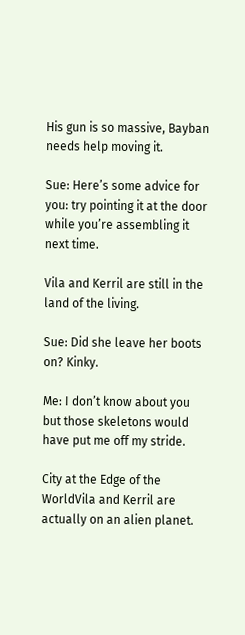His gun is so massive, Bayban needs help moving it.

Sue: Here’s some advice for you: try pointing it at the door while you’re assembling it next time.

Vila and Kerril are still in the land of the living.

Sue: Did she leave her boots on? Kinky.

Me: I don’t know about you but those skeletons would have put me off my stride.

City at the Edge of the WorldVila and Kerril are actually on an alien planet.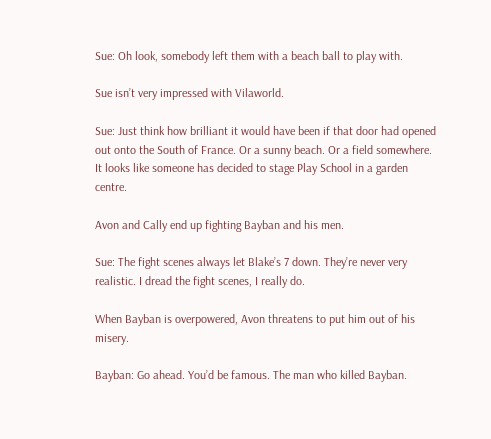Sue: Oh look, somebody left them with a beach ball to play with.

Sue isn’t very impressed with Vilaworld.

Sue: Just think how brilliant it would have been if that door had opened out onto the South of France. Or a sunny beach. Or a field somewhere. It looks like someone has decided to stage Play School in a garden centre.

Avon and Cally end up fighting Bayban and his men.

Sue: The fight scenes always let Blake’s 7 down. They’re never very realistic. I dread the fight scenes, I really do.

When Bayban is overpowered, Avon threatens to put him out of his misery.

Bayban: Go ahead. You’d be famous. The man who killed Bayban.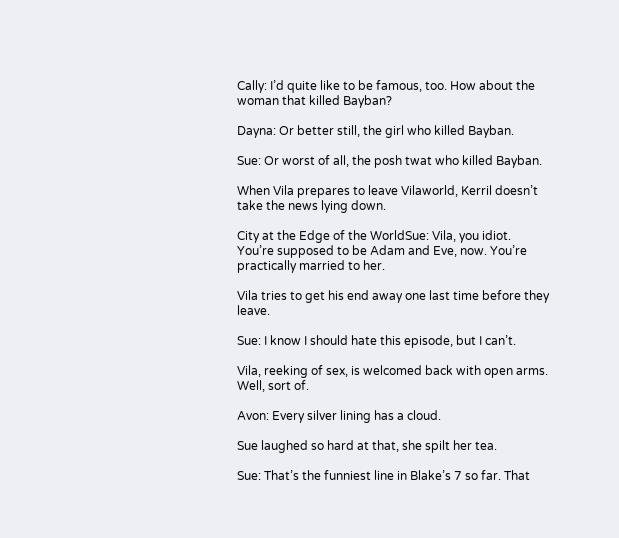Cally: I’d quite like to be famous, too. How about the woman that killed Bayban?

Dayna: Or better still, the girl who killed Bayban.

Sue: Or worst of all, the posh twat who killed Bayban.

When Vila prepares to leave Vilaworld, Kerril doesn’t take the news lying down.

City at the Edge of the WorldSue: Vila, you idiot. You’re supposed to be Adam and Eve, now. You’re practically married to her.

Vila tries to get his end away one last time before they leave.

Sue: I know I should hate this episode, but I can’t.

Vila, reeking of sex, is welcomed back with open arms. Well, sort of.

Avon: Every silver lining has a cloud.

Sue laughed so hard at that, she spilt her tea.

Sue: That’s the funniest line in Blake’s 7 so far. That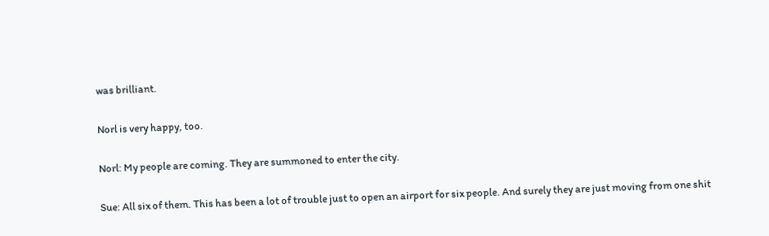was brilliant.

Norl is very happy, too.

Norl: My people are coming. They are summoned to enter the city.

Sue: All six of them. This has been a lot of trouble just to open an airport for six people. And surely they are just moving from one shit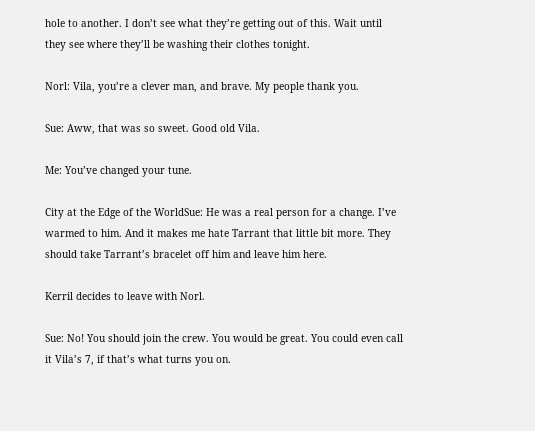hole to another. I don’t see what they’re getting out of this. Wait until they see where they’ll be washing their clothes tonight.

Norl: Vila, you’re a clever man, and brave. My people thank you.

Sue: Aww, that was so sweet. Good old Vila.

Me: You’ve changed your tune.

City at the Edge of the WorldSue: He was a real person for a change. I’ve warmed to him. And it makes me hate Tarrant that little bit more. They should take Tarrant’s bracelet off him and leave him here.

Kerril decides to leave with Norl.

Sue: No! You should join the crew. You would be great. You could even call it Vila’s 7, if that’s what turns you on.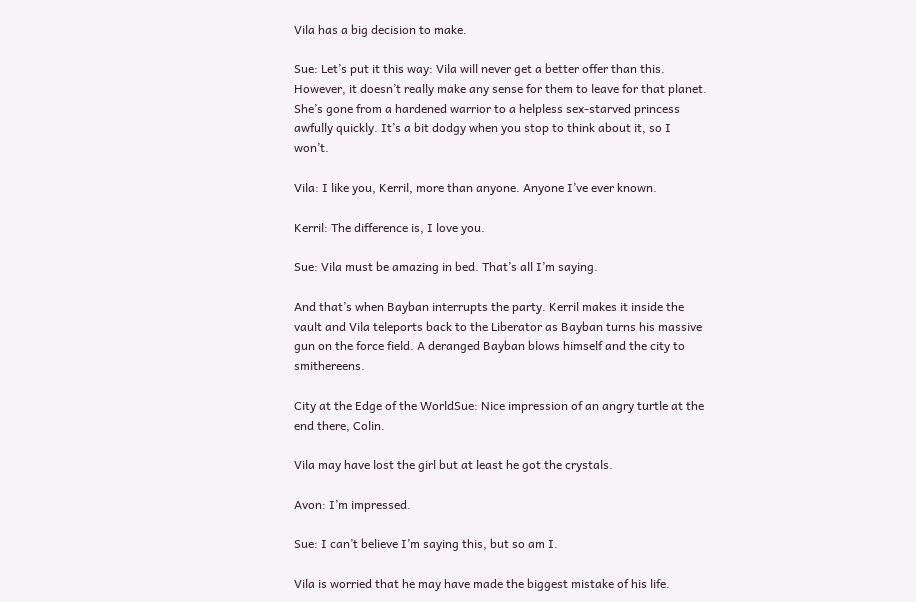Vila has a big decision to make.

Sue: Let’s put it this way: Vila will never get a better offer than this. However, it doesn’t really make any sense for them to leave for that planet. She’s gone from a hardened warrior to a helpless sex-starved princess awfully quickly. It’s a bit dodgy when you stop to think about it, so I won’t.

Vila: I like you, Kerril, more than anyone. Anyone I’ve ever known.

Kerril: The difference is, I love you.

Sue: Vila must be amazing in bed. That’s all I’m saying.

And that’s when Bayban interrupts the party. Kerril makes it inside the vault and Vila teleports back to the Liberator as Bayban turns his massive gun on the force field. A deranged Bayban blows himself and the city to smithereens.

City at the Edge of the WorldSue: Nice impression of an angry turtle at the end there, Colin.

Vila may have lost the girl but at least he got the crystals.

Avon: I’m impressed.

Sue: I can’t believe I’m saying this, but so am I.

Vila is worried that he may have made the biggest mistake of his life.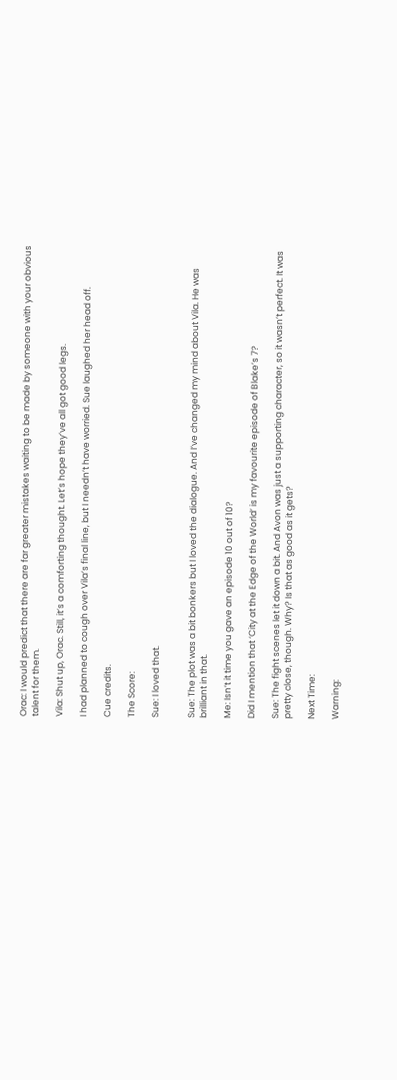Orac: I would predict that there are far greater mistakes waiting to be made by someone with your obvious talent for them.

Vila: Shut up, Orac. Still, it’s a comforting thought. Let’s hope they’ve all got good legs.

I had planned to cough over Vila’s final line, but I needn’t have worried. Sue laughed her head off.

Cue credits.

The Score:

Sue: I loved that.


Sue: The plot was a bit bonkers but I loved the dialogue. And I’ve changed my mind about Vila. He was brilliant in that.

Me: Isn’t it time you gave an episode 10 out of 10?

Did I mention that ‘City at the Edge of the World’ is my favourite episode of Blake’s 7?

Sue: The fight scenes let it down a bit. And Avon was just a supporting character, so it wasn’t perfect. It was pretty close, though. Why? Is that as good as it gets?

Next Time:

Warning: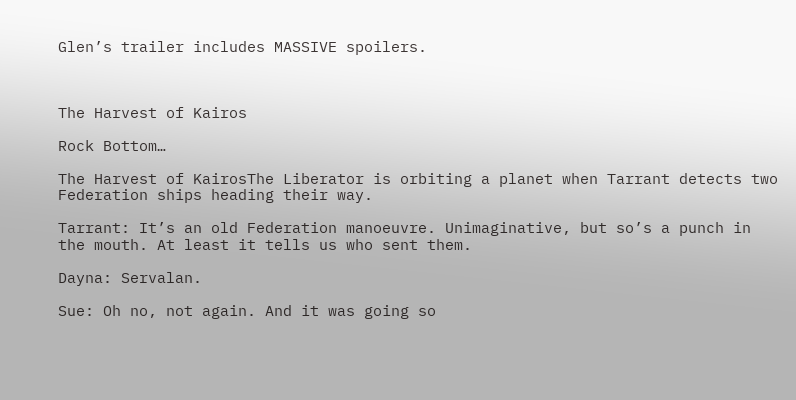Glen’s trailer includes MASSIVE spoilers.



The Harvest of Kairos

Rock Bottom…

The Harvest of KairosThe Liberator is orbiting a planet when Tarrant detects two Federation ships heading their way.

Tarrant: It’s an old Federation manoeuvre. Unimaginative, but so’s a punch in the mouth. At least it tells us who sent them.

Dayna: Servalan.

Sue: Oh no, not again. And it was going so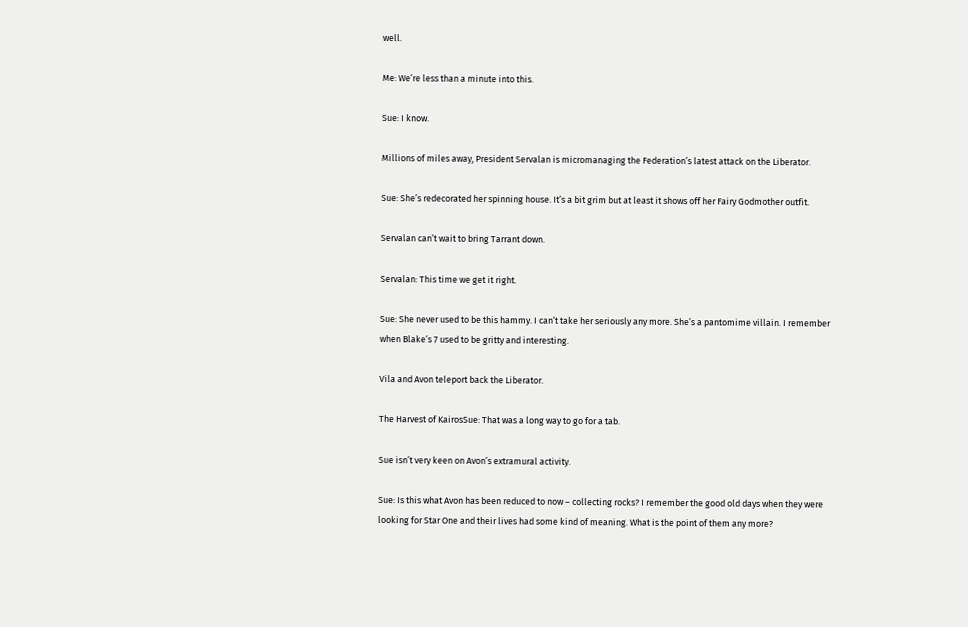well.

Me: We’re less than a minute into this.

Sue: I know.

Millions of miles away, President Servalan is micromanaging the Federation’s latest attack on the Liberator.

Sue: She’s redecorated her spinning house. It’s a bit grim but at least it shows off her Fairy Godmother outfit.

Servalan can’t wait to bring Tarrant down.

Servalan: This time we get it right.

Sue: She never used to be this hammy. I can’t take her seriously any more. She’s a pantomime villain. I remember when Blake’s 7 used to be gritty and interesting.

Vila and Avon teleport back the Liberator.

The Harvest of KairosSue: That was a long way to go for a tab.

Sue isn’t very keen on Avon’s extramural activity.

Sue: Is this what Avon has been reduced to now – collecting rocks? I remember the good old days when they were looking for Star One and their lives had some kind of meaning. What is the point of them any more?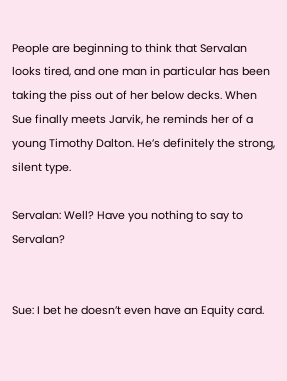People are beginning to think that Servalan looks tired, and one man in particular has been taking the piss out of her below decks. When Sue finally meets Jarvik, he reminds her of a young Timothy Dalton. He’s definitely the strong, silent type.

Servalan: Well? Have you nothing to say to Servalan?


Sue: I bet he doesn’t even have an Equity card.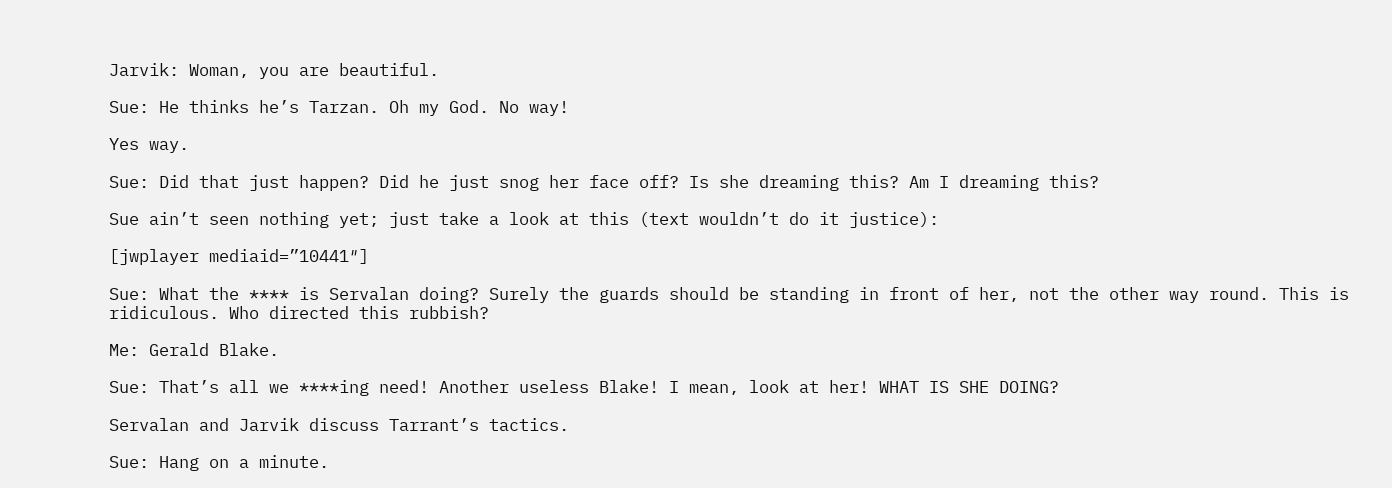Jarvik: Woman, you are beautiful.

Sue: He thinks he’s Tarzan. Oh my God. No way!

Yes way.

Sue: Did that just happen? Did he just snog her face off? Is she dreaming this? Am I dreaming this?

Sue ain’t seen nothing yet; just take a look at this (text wouldn’t do it justice):

[jwplayer mediaid=”10441″]

Sue: What the **** is Servalan doing? Surely the guards should be standing in front of her, not the other way round. This is ridiculous. Who directed this rubbish?

Me: Gerald Blake.

Sue: That’s all we ****ing need! Another useless Blake! I mean, look at her! WHAT IS SHE DOING?

Servalan and Jarvik discuss Tarrant’s tactics.

Sue: Hang on a minute.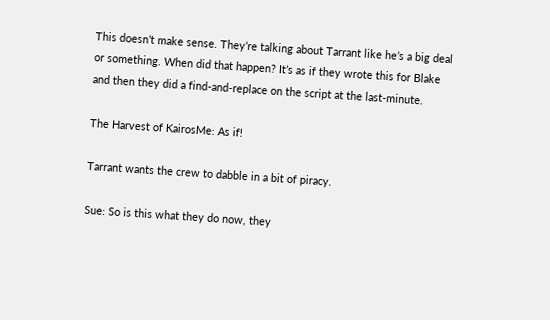This doesn’t make sense. They’re talking about Tarrant like he’s a big deal or something. When did that happen? It’s as if they wrote this for Blake and then they did a find-and-replace on the script at the last-minute.

The Harvest of KairosMe: As if!

Tarrant wants the crew to dabble in a bit of piracy.

Sue: So is this what they do now, they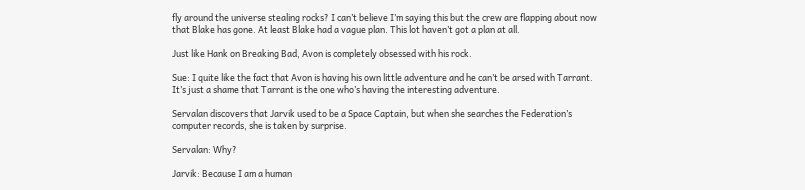fly around the universe stealing rocks? I can’t believe I’m saying this but the crew are flapping about now that Blake has gone. At least Blake had a vague plan. This lot haven’t got a plan at all.

Just like Hank on Breaking Bad, Avon is completely obsessed with his rock.

Sue: I quite like the fact that Avon is having his own little adventure and he can’t be arsed with Tarrant. It’s just a shame that Tarrant is the one who’s having the interesting adventure.

Servalan discovers that Jarvik used to be a Space Captain, but when she searches the Federation’s computer records, she is taken by surprise.

Servalan: Why?

Jarvik: Because I am a human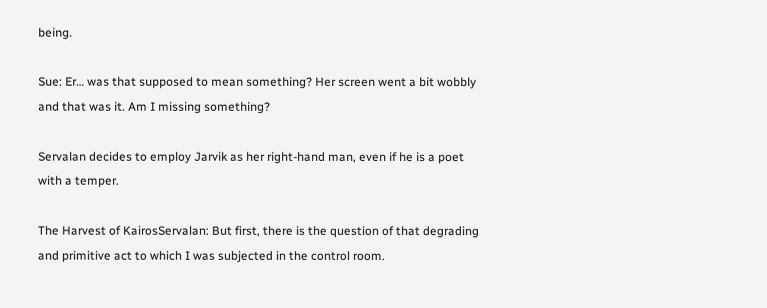being.

Sue: Er… was that supposed to mean something? Her screen went a bit wobbly and that was it. Am I missing something?

Servalan decides to employ Jarvik as her right-hand man, even if he is a poet with a temper.

The Harvest of KairosServalan: But first, there is the question of that degrading and primitive act to which I was subjected in the control room.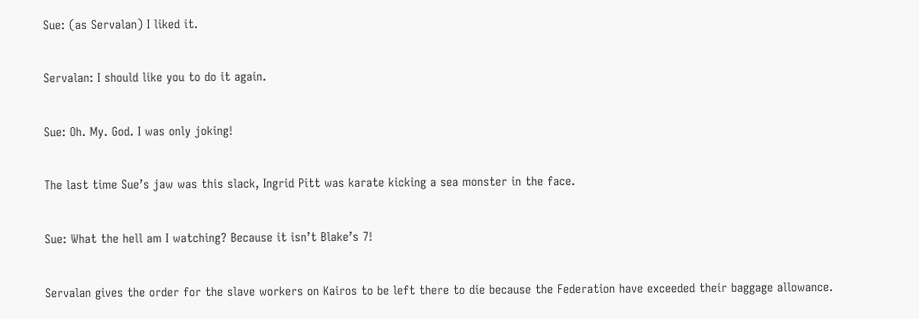Sue: (as Servalan) I liked it.

Servalan: I should like you to do it again.

Sue: Oh. My. God. I was only joking!

The last time Sue’s jaw was this slack, Ingrid Pitt was karate kicking a sea monster in the face.

Sue: What the hell am I watching? Because it isn’t Blake’s 7!

Servalan gives the order for the slave workers on Kairos to be left there to die because the Federation have exceeded their baggage allowance.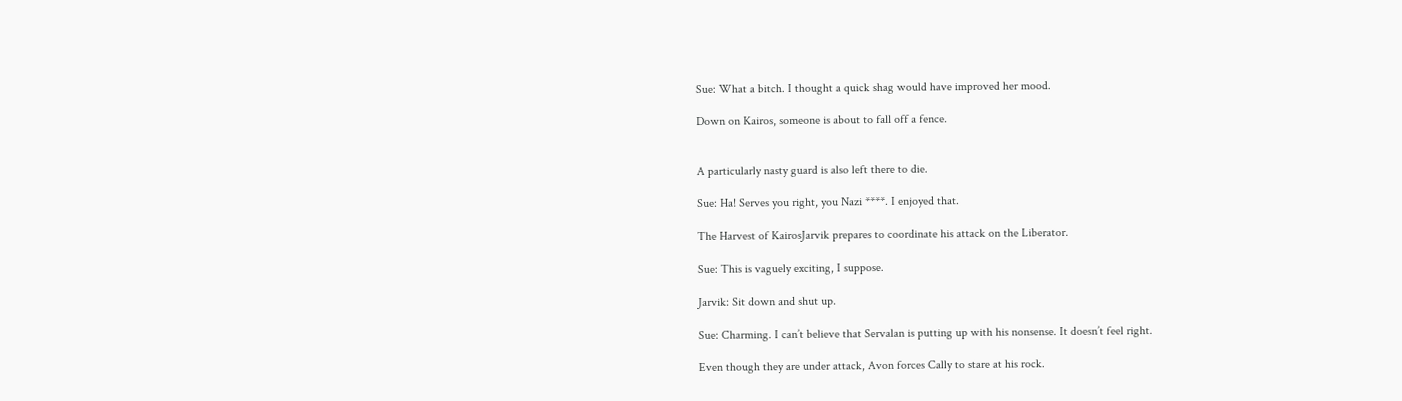Sue: What a bitch. I thought a quick shag would have improved her mood.

Down on Kairos, someone is about to fall off a fence.


A particularly nasty guard is also left there to die.

Sue: Ha! Serves you right, you Nazi ****. I enjoyed that.

The Harvest of KairosJarvik prepares to coordinate his attack on the Liberator.

Sue: This is vaguely exciting, I suppose.

Jarvik: Sit down and shut up.

Sue: Charming. I can’t believe that Servalan is putting up with his nonsense. It doesn’t feel right.

Even though they are under attack, Avon forces Cally to stare at his rock.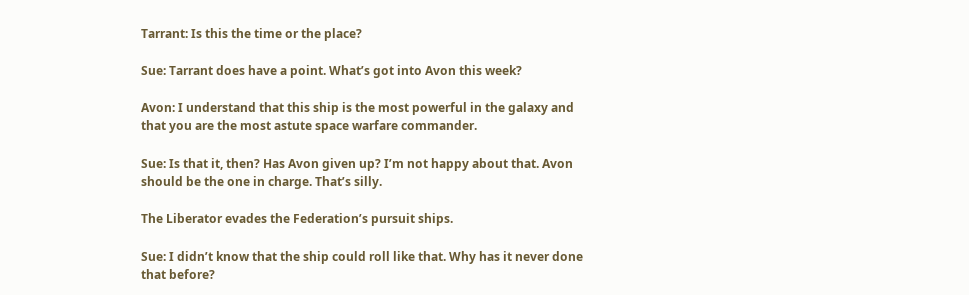Tarrant: Is this the time or the place?

Sue: Tarrant does have a point. What’s got into Avon this week?

Avon: I understand that this ship is the most powerful in the galaxy and that you are the most astute space warfare commander.

Sue: Is that it, then? Has Avon given up? I’m not happy about that. Avon should be the one in charge. That’s silly.

The Liberator evades the Federation’s pursuit ships.

Sue: I didn’t know that the ship could roll like that. Why has it never done that before?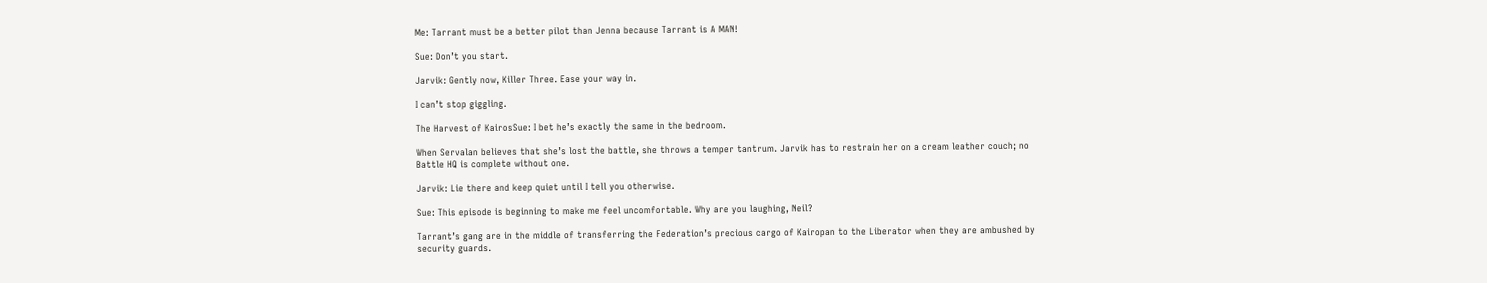Me: Tarrant must be a better pilot than Jenna because Tarrant is A MAN!

Sue: Don’t you start.

Jarvik: Gently now, Killer Three. Ease your way in.

I can’t stop giggling.

The Harvest of KairosSue: I bet he’s exactly the same in the bedroom.

When Servalan believes that she’s lost the battle, she throws a temper tantrum. Jarvik has to restrain her on a cream leather couch; no Battle HQ is complete without one.

Jarvik: Lie there and keep quiet until I tell you otherwise.

Sue: This episode is beginning to make me feel uncomfortable. Why are you laughing, Neil?

Tarrant’s gang are in the middle of transferring the Federation’s precious cargo of Kairopan to the Liberator when they are ambushed by security guards.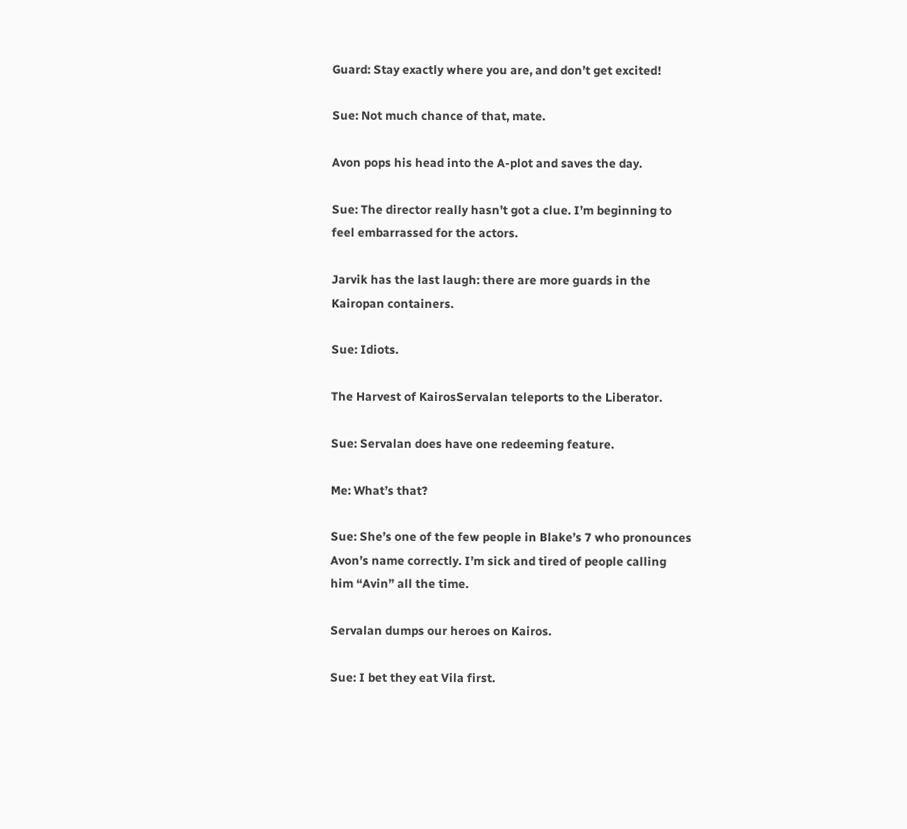Guard: Stay exactly where you are, and don’t get excited!

Sue: Not much chance of that, mate.

Avon pops his head into the A-plot and saves the day.

Sue: The director really hasn’t got a clue. I’m beginning to feel embarrassed for the actors.

Jarvik has the last laugh: there are more guards in the Kairopan containers.

Sue: Idiots.

The Harvest of KairosServalan teleports to the Liberator.

Sue: Servalan does have one redeeming feature.

Me: What’s that?

Sue: She’s one of the few people in Blake’s 7 who pronounces Avon’s name correctly. I’m sick and tired of people calling him “Avin” all the time.

Servalan dumps our heroes on Kairos.

Sue: I bet they eat Vila first.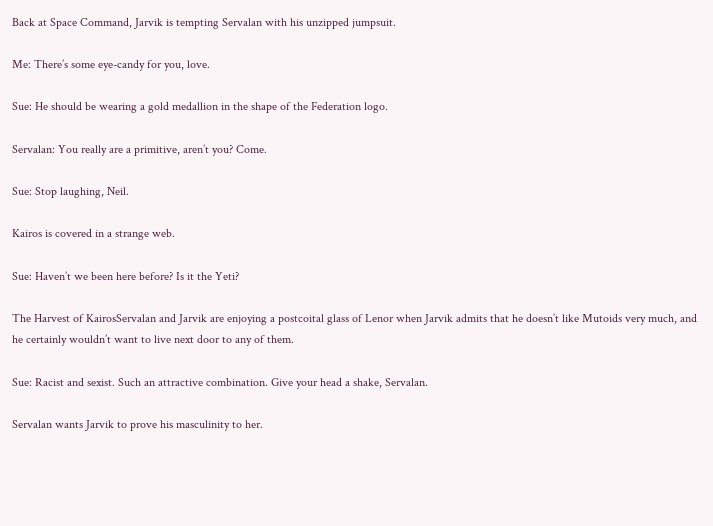Back at Space Command, Jarvik is tempting Servalan with his unzipped jumpsuit.

Me: There’s some eye-candy for you, love.

Sue: He should be wearing a gold medallion in the shape of the Federation logo.

Servalan: You really are a primitive, aren’t you? Come.

Sue: Stop laughing, Neil.

Kairos is covered in a strange web.

Sue: Haven’t we been here before? Is it the Yeti?

The Harvest of KairosServalan and Jarvik are enjoying a postcoital glass of Lenor when Jarvik admits that he doesn’t like Mutoids very much, and he certainly wouldn’t want to live next door to any of them.

Sue: Racist and sexist. Such an attractive combination. Give your head a shake, Servalan.

Servalan wants Jarvik to prove his masculinity to her.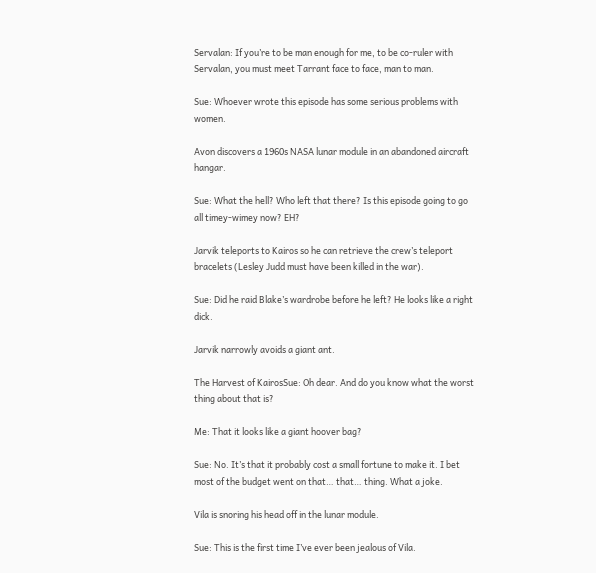Servalan: If you’re to be man enough for me, to be co-ruler with Servalan, you must meet Tarrant face to face, man to man.

Sue: Whoever wrote this episode has some serious problems with women.

Avon discovers a 1960s NASA lunar module in an abandoned aircraft hangar.

Sue: What the hell? Who left that there? Is this episode going to go all timey-wimey now? EH?

Jarvik teleports to Kairos so he can retrieve the crew’s teleport bracelets (Lesley Judd must have been killed in the war).

Sue: Did he raid Blake’s wardrobe before he left? He looks like a right dick.

Jarvik narrowly avoids a giant ant.

The Harvest of KairosSue: Oh dear. And do you know what the worst thing about that is?

Me: That it looks like a giant hoover bag?

Sue: No. It’s that it probably cost a small fortune to make it. I bet most of the budget went on that… that… thing. What a joke.

Vila is snoring his head off in the lunar module.

Sue: This is the first time I’ve ever been jealous of Vila.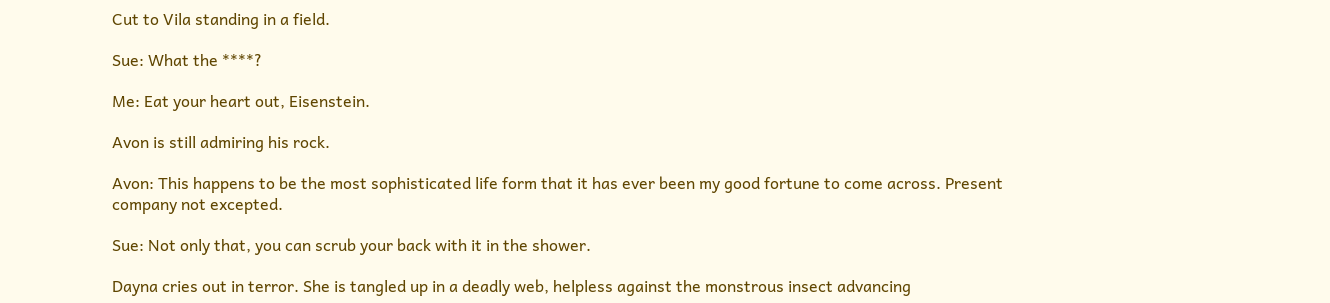Cut to Vila standing in a field.

Sue: What the ****?

Me: Eat your heart out, Eisenstein.

Avon is still admiring his rock.

Avon: This happens to be the most sophisticated life form that it has ever been my good fortune to come across. Present company not excepted.

Sue: Not only that, you can scrub your back with it in the shower.

Dayna cries out in terror. She is tangled up in a deadly web, helpless against the monstrous insect advancing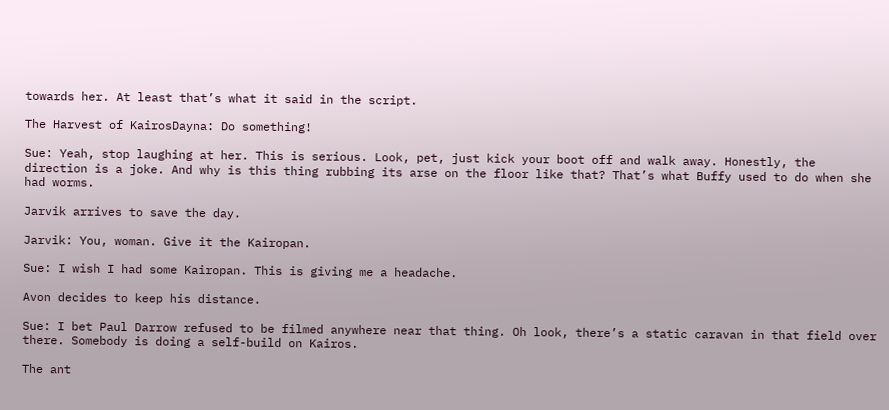towards her. At least that’s what it said in the script.

The Harvest of KairosDayna: Do something!

Sue: Yeah, stop laughing at her. This is serious. Look, pet, just kick your boot off and walk away. Honestly, the direction is a joke. And why is this thing rubbing its arse on the floor like that? That’s what Buffy used to do when she had worms.

Jarvik arrives to save the day.

Jarvik: You, woman. Give it the Kairopan.

Sue: I wish I had some Kairopan. This is giving me a headache.

Avon decides to keep his distance.

Sue: I bet Paul Darrow refused to be filmed anywhere near that thing. Oh look, there’s a static caravan in that field over there. Somebody is doing a self-build on Kairos.

The ant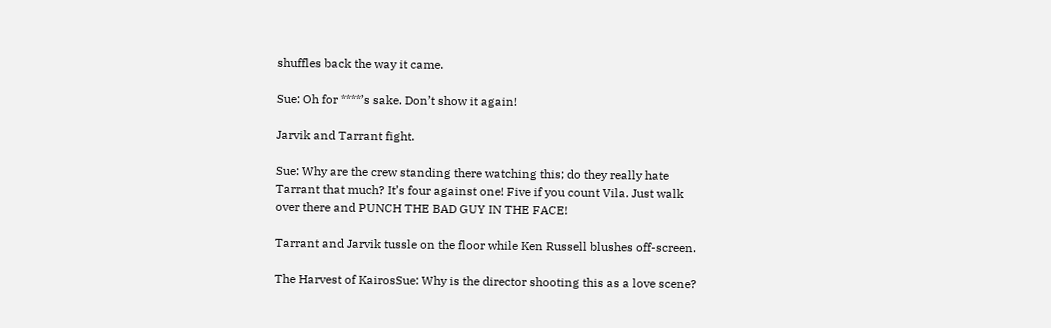shuffles back the way it came.

Sue: Oh for ****’s sake. Don’t show it again!

Jarvik and Tarrant fight.

Sue: Why are the crew standing there watching this; do they really hate Tarrant that much? It’s four against one! Five if you count Vila. Just walk over there and PUNCH THE BAD GUY IN THE FACE!

Tarrant and Jarvik tussle on the floor while Ken Russell blushes off-screen.

The Harvest of KairosSue: Why is the director shooting this as a love scene?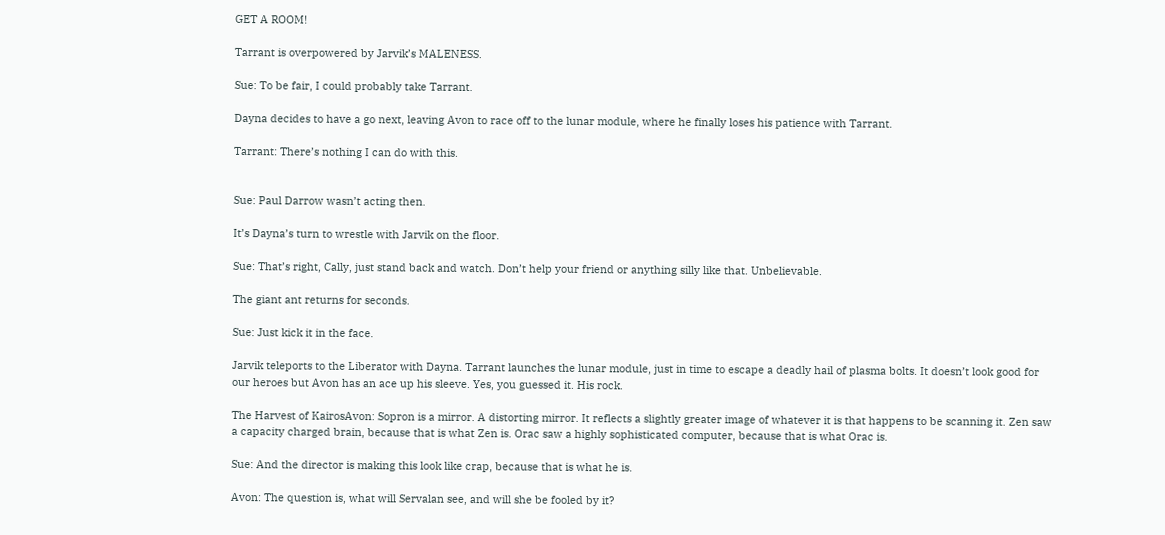GET A ROOM!

Tarrant is overpowered by Jarvik’s MALENESS.

Sue: To be fair, I could probably take Tarrant.

Dayna decides to have a go next, leaving Avon to race off to the lunar module, where he finally loses his patience with Tarrant.

Tarrant: There’s nothing I can do with this.


Sue: Paul Darrow wasn’t acting then.

It’s Dayna’s turn to wrestle with Jarvik on the floor.

Sue: That’s right, Cally, just stand back and watch. Don’t help your friend or anything silly like that. Unbelievable.

The giant ant returns for seconds.

Sue: Just kick it in the face.

Jarvik teleports to the Liberator with Dayna. Tarrant launches the lunar module, just in time to escape a deadly hail of plasma bolts. It doesn’t look good for our heroes but Avon has an ace up his sleeve. Yes, you guessed it. His rock.

The Harvest of KairosAvon: Sopron is a mirror. A distorting mirror. It reflects a slightly greater image of whatever it is that happens to be scanning it. Zen saw a capacity charged brain, because that is what Zen is. Orac saw a highly sophisticated computer, because that is what Orac is.

Sue: And the director is making this look like crap, because that is what he is.

Avon: The question is, what will Servalan see, and will she be fooled by it?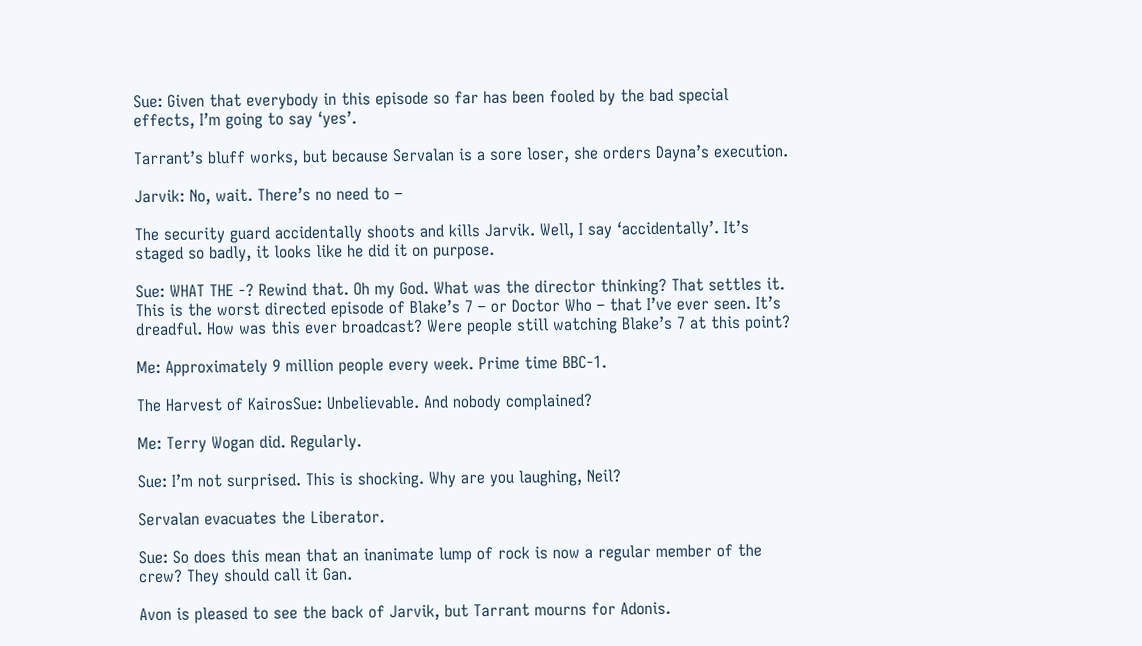Sue: Given that everybody in this episode so far has been fooled by the bad special effects, I’m going to say ‘yes’.

Tarrant’s bluff works, but because Servalan is a sore loser, she orders Dayna’s execution.

Jarvik: No, wait. There’s no need to –

The security guard accidentally shoots and kills Jarvik. Well, I say ‘accidentally’. It’s staged so badly, it looks like he did it on purpose.

Sue: WHAT THE -? Rewind that. Oh my God. What was the director thinking? That settles it. This is the worst directed episode of Blake’s 7 – or Doctor Who – that I’ve ever seen. It’s dreadful. How was this ever broadcast? Were people still watching Blake’s 7 at this point?

Me: Approximately 9 million people every week. Prime time BBC-1.

The Harvest of KairosSue: Unbelievable. And nobody complained?

Me: Terry Wogan did. Regularly.

Sue: I’m not surprised. This is shocking. Why are you laughing, Neil?

Servalan evacuates the Liberator.

Sue: So does this mean that an inanimate lump of rock is now a regular member of the crew? They should call it Gan.

Avon is pleased to see the back of Jarvik, but Tarrant mourns for Adonis.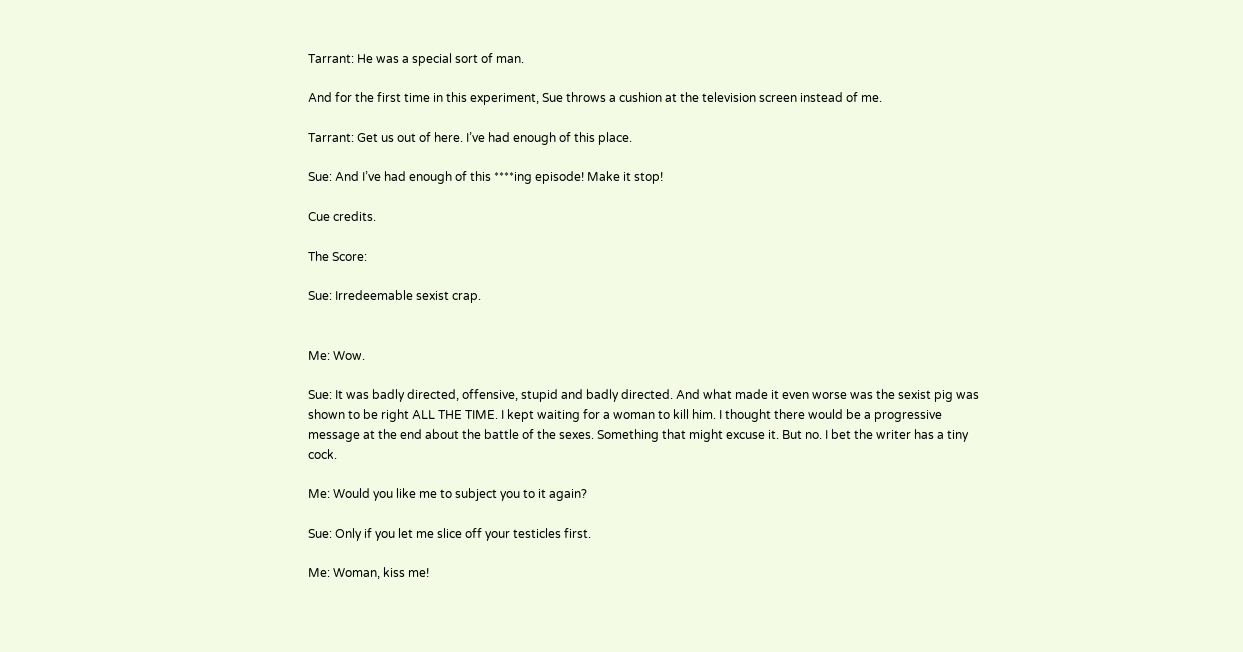Tarrant: He was a special sort of man.

And for the first time in this experiment, Sue throws a cushion at the television screen instead of me.

Tarrant: Get us out of here. I’ve had enough of this place.

Sue: And I’ve had enough of this ****ing episode! Make it stop!

Cue credits.

The Score:

Sue: Irredeemable sexist crap.


Me: Wow.

Sue: It was badly directed, offensive, stupid and badly directed. And what made it even worse was the sexist pig was shown to be right ALL THE TIME. I kept waiting for a woman to kill him. I thought there would be a progressive message at the end about the battle of the sexes. Something that might excuse it. But no. I bet the writer has a tiny cock.

Me: Would you like me to subject you to it again?

Sue: Only if you let me slice off your testicles first.

Me: Woman, kiss me!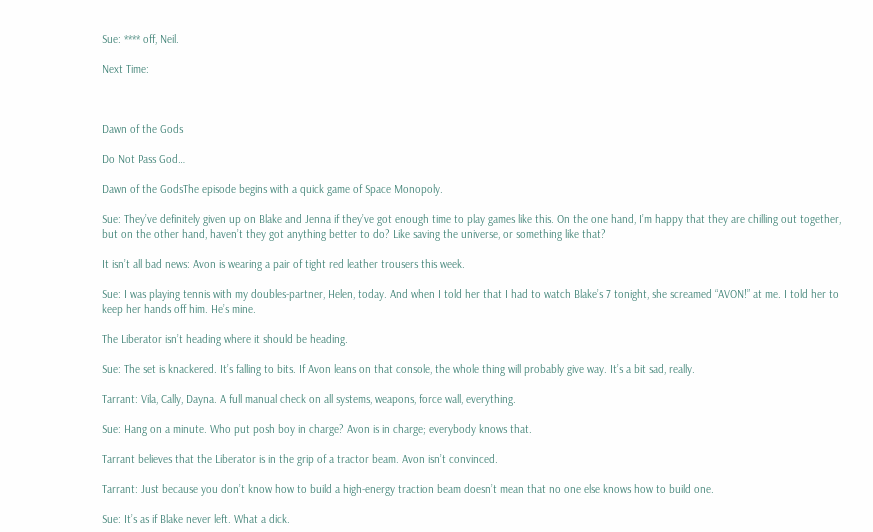Sue: **** off, Neil.

Next Time:



Dawn of the Gods

Do Not Pass God…

Dawn of the GodsThe episode begins with a quick game of Space Monopoly.

Sue: They’ve definitely given up on Blake and Jenna if they’ve got enough time to play games like this. On the one hand, I’m happy that they are chilling out together, but on the other hand, haven’t they got anything better to do? Like saving the universe, or something like that?

It isn’t all bad news: Avon is wearing a pair of tight red leather trousers this week.

Sue: I was playing tennis with my doubles-partner, Helen, today. And when I told her that I had to watch Blake’s 7 tonight, she screamed “AVON!” at me. I told her to keep her hands off him. He’s mine.

The Liberator isn’t heading where it should be heading.

Sue: The set is knackered. It’s falling to bits. If Avon leans on that console, the whole thing will probably give way. It’s a bit sad, really.

Tarrant: Vila, Cally, Dayna. A full manual check on all systems, weapons, force wall, everything.

Sue: Hang on a minute. Who put posh boy in charge? Avon is in charge; everybody knows that.

Tarrant believes that the Liberator is in the grip of a tractor beam. Avon isn’t convinced.

Tarrant: Just because you don’t know how to build a high-energy traction beam doesn’t mean that no one else knows how to build one.

Sue: It’s as if Blake never left. What a dick.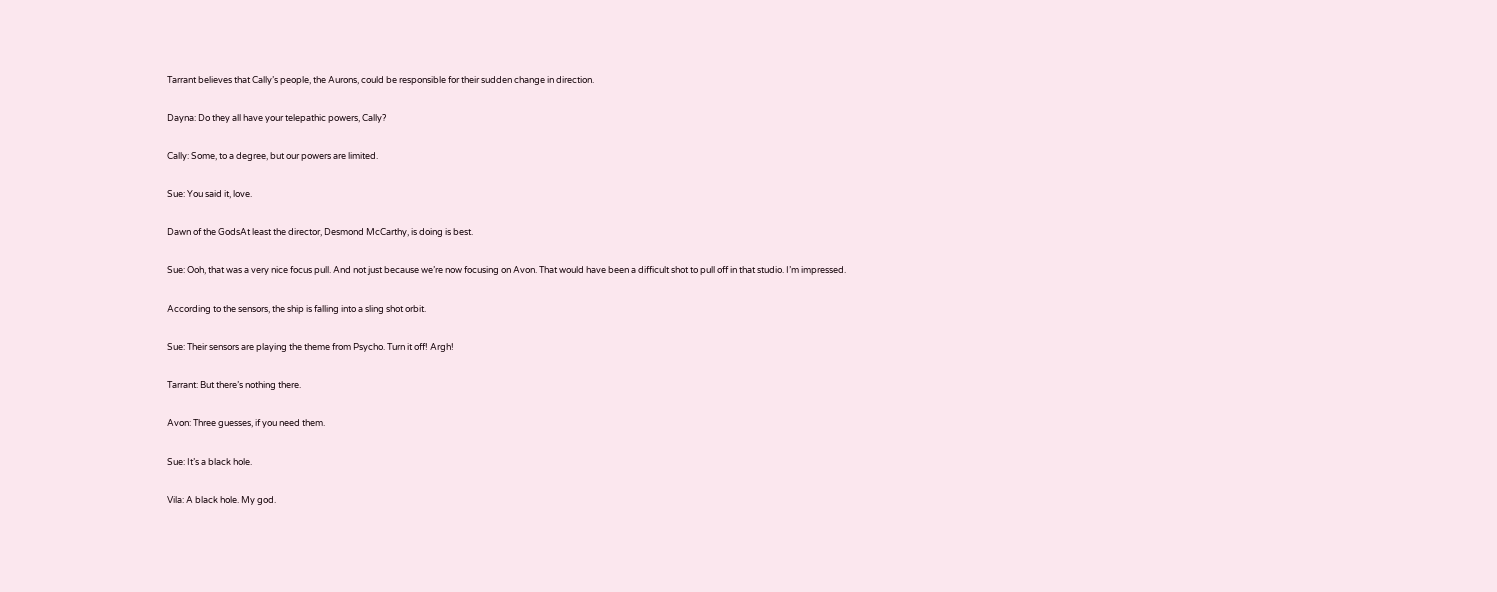Tarrant believes that Cally’s people, the Aurons, could be responsible for their sudden change in direction.

Dayna: Do they all have your telepathic powers, Cally?

Cally: Some, to a degree, but our powers are limited.

Sue: You said it, love.

Dawn of the GodsAt least the director, Desmond McCarthy, is doing is best.

Sue: Ooh, that was a very nice focus pull. And not just because we’re now focusing on Avon. That would have been a difficult shot to pull off in that studio. I’m impressed.

According to the sensors, the ship is falling into a sling shot orbit.

Sue: Their sensors are playing the theme from Psycho. Turn it off! Argh!

Tarrant: But there’s nothing there.

Avon: Three guesses, if you need them.

Sue: It’s a black hole.

Vila: A black hole. My god.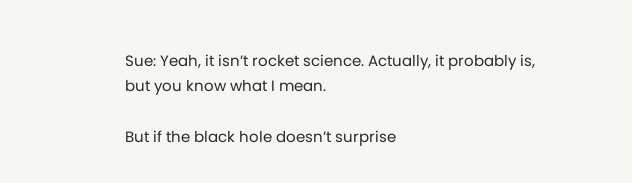Sue: Yeah, it isn’t rocket science. Actually, it probably is, but you know what I mean.

But if the black hole doesn’t surprise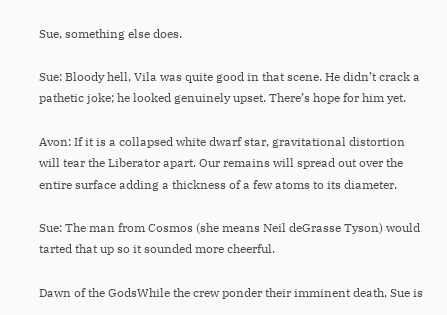Sue, something else does.

Sue: Bloody hell, Vila was quite good in that scene. He didn’t crack a pathetic joke; he looked genuinely upset. There’s hope for him yet.

Avon: If it is a collapsed white dwarf star, gravitational distortion will tear the Liberator apart. Our remains will spread out over the entire surface adding a thickness of a few atoms to its diameter.

Sue: The man from Cosmos (she means Neil deGrasse Tyson) would tarted that up so it sounded more cheerful.

Dawn of the GodsWhile the crew ponder their imminent death, Sue is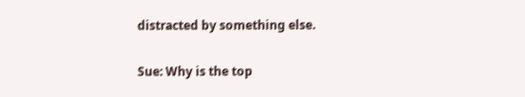distracted by something else.

Sue: Why is the top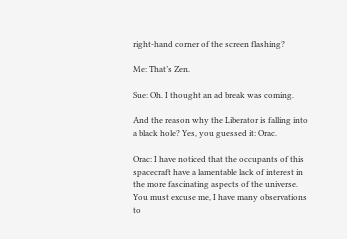right-hand corner of the screen flashing?

Me: That’s Zen.

Sue: Oh. I thought an ad break was coming.

And the reason why the Liberator is falling into a black hole? Yes, you guessed it: Orac.

Orac: I have noticed that the occupants of this spacecraft have a lamentable lack of interest in the more fascinating aspects of the universe. You must excuse me, I have many observations to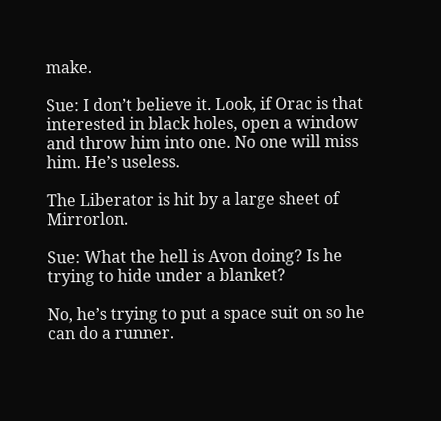make.

Sue: I don’t believe it. Look, if Orac is that interested in black holes, open a window and throw him into one. No one will miss him. He’s useless.

The Liberator is hit by a large sheet of Mirrorlon.

Sue: What the hell is Avon doing? Is he trying to hide under a blanket?

No, he’s trying to put a space suit on so he can do a runner.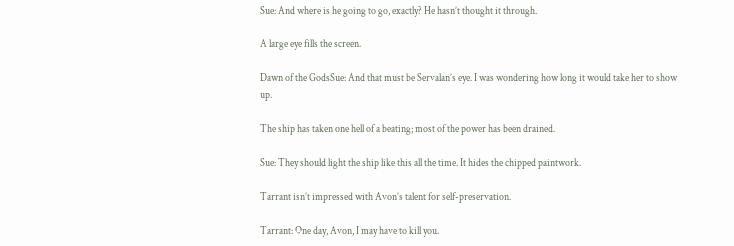Sue: And where is he going to go, exactly? He hasn’t thought it through.

A large eye fills the screen.

Dawn of the GodsSue: And that must be Servalan’s eye. I was wondering how long it would take her to show up.

The ship has taken one hell of a beating; most of the power has been drained.

Sue: They should light the ship like this all the time. It hides the chipped paintwork.

Tarrant isn’t impressed with Avon’s talent for self-preservation.

Tarrant: One day, Avon, I may have to kill you.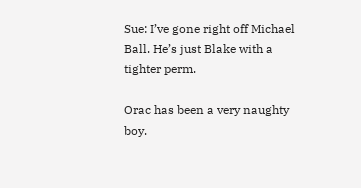Sue: I’ve gone right off Michael Ball. He’s just Blake with a tighter perm.

Orac has been a very naughty boy.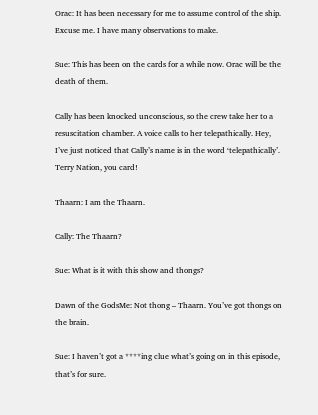Orac: It has been necessary for me to assume control of the ship. Excuse me. I have many observations to make.

Sue: This has been on the cards for a while now. Orac will be the death of them.

Cally has been knocked unconscious, so the crew take her to a resuscitation chamber. A voice calls to her telepathically. Hey, I’ve just noticed that Cally’s name is in the word ‘telepathically’. Terry Nation, you card!

Thaarn: I am the Thaarn.

Cally: The Thaarn?

Sue: What is it with this show and thongs?

Dawn of the GodsMe: Not thong – Thaarn. You’ve got thongs on the brain.

Sue: I haven’t got a ****ing clue what’s going on in this episode, that’s for sure.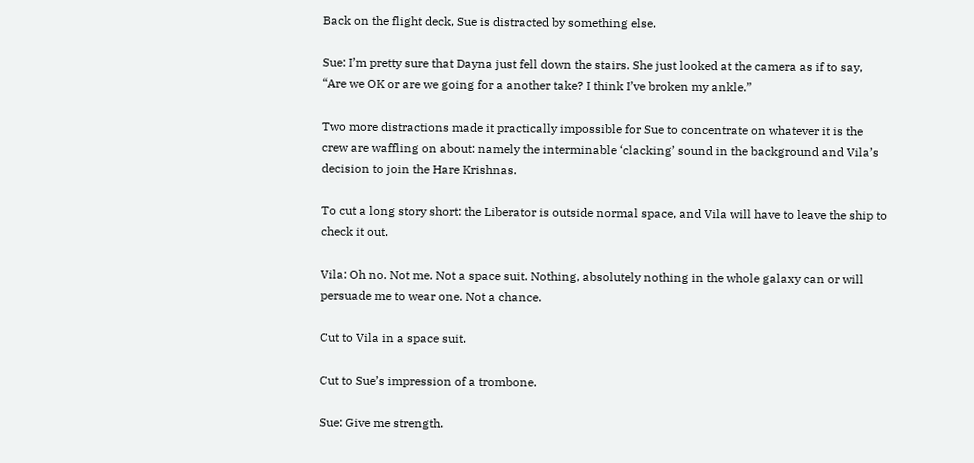Back on the flight deck, Sue is distracted by something else.

Sue: I’m pretty sure that Dayna just fell down the stairs. She just looked at the camera as if to say, “Are we OK or are we going for a another take? I think I’ve broken my ankle.”

Two more distractions made it practically impossible for Sue to concentrate on whatever it is the crew are waffling on about: namely the interminable ‘clacking’ sound in the background and Vila’s decision to join the Hare Krishnas.

To cut a long story short: the Liberator is outside normal space, and Vila will have to leave the ship to check it out.

Vila: Oh no. Not me. Not a space suit. Nothing, absolutely nothing in the whole galaxy can or will persuade me to wear one. Not a chance.

Cut to Vila in a space suit.

Cut to Sue’s impression of a trombone.

Sue: Give me strength.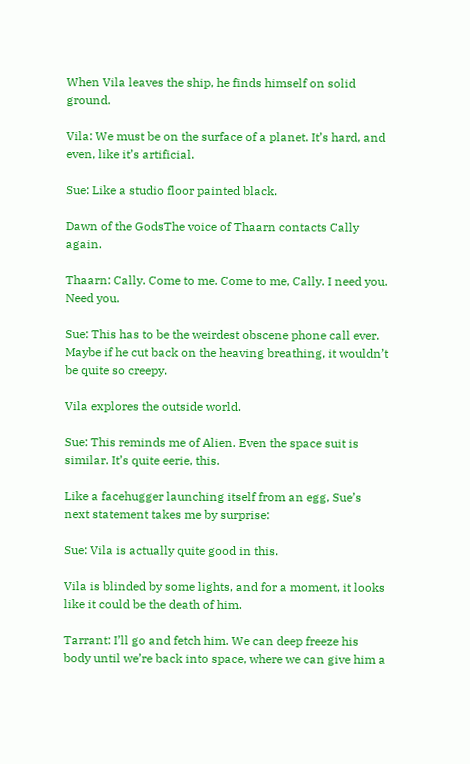When Vila leaves the ship, he finds himself on solid ground.

Vila: We must be on the surface of a planet. It’s hard, and even, like it’s artificial.

Sue: Like a studio floor painted black.

Dawn of the GodsThe voice of Thaarn contacts Cally again.

Thaarn: Cally. Come to me. Come to me, Cally. I need you. Need you.

Sue: This has to be the weirdest obscene phone call ever. Maybe if he cut back on the heaving breathing, it wouldn’t be quite so creepy.

Vila explores the outside world.

Sue: This reminds me of Alien. Even the space suit is similar. It’s quite eerie, this.

Like a facehugger launching itself from an egg, Sue’s next statement takes me by surprise:

Sue: Vila is actually quite good in this.

Vila is blinded by some lights, and for a moment, it looks like it could be the death of him.

Tarrant: I’ll go and fetch him. We can deep freeze his body until we’re back into space, where we can give him a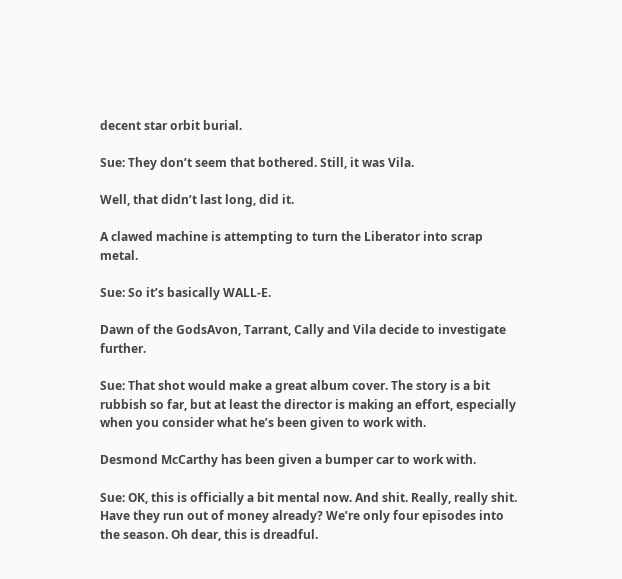decent star orbit burial.

Sue: They don’t seem that bothered. Still, it was Vila.

Well, that didn’t last long, did it.

A clawed machine is attempting to turn the Liberator into scrap metal.

Sue: So it’s basically WALL-E.

Dawn of the GodsAvon, Tarrant, Cally and Vila decide to investigate further.

Sue: That shot would make a great album cover. The story is a bit rubbish so far, but at least the director is making an effort, especially when you consider what he’s been given to work with.

Desmond McCarthy has been given a bumper car to work with.

Sue: OK, this is officially a bit mental now. And shit. Really, really shit. Have they run out of money already? We’re only four episodes into the season. Oh dear, this is dreadful.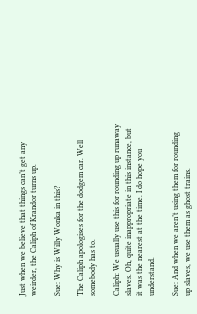Just when we believe that things can’t get any weirder, the Caliph of Krandor turns up.

Sue: Why is Willy Wonka in this?

The Caliph apologises for the dodgem car. Well somebody has to.

Caliph: We usually use this for rounding up runaway slaves. Oh, quite inappropriate in this instance, but it was the nearest at the time. I do hope you understand.

Sue: And when we aren’t using them for rounding up slaves, we use them as ghost trains.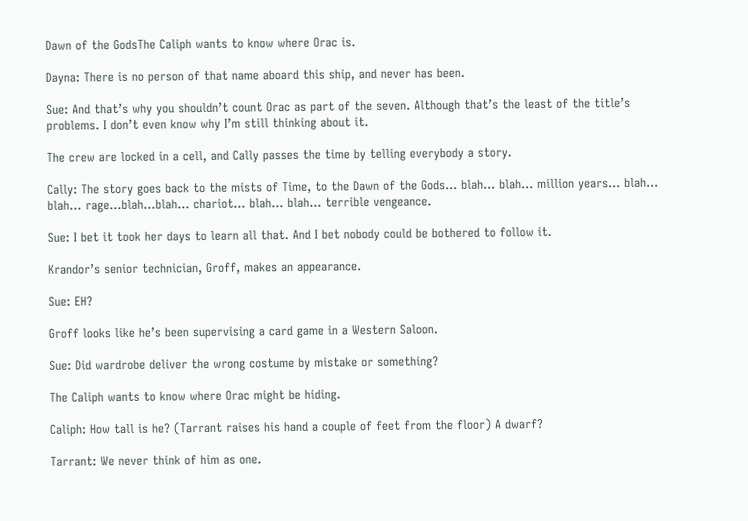Dawn of the GodsThe Caliph wants to know where Orac is.

Dayna: There is no person of that name aboard this ship, and never has been.

Sue: And that’s why you shouldn’t count Orac as part of the seven. Although that’s the least of the title’s problems. I don’t even know why I’m still thinking about it.

The crew are locked in a cell, and Cally passes the time by telling everybody a story.

Cally: The story goes back to the mists of Time, to the Dawn of the Gods… blah… blah… million years… blah… blah… rage…blah…blah… chariot… blah… blah… terrible vengeance.

Sue: I bet it took her days to learn all that. And I bet nobody could be bothered to follow it.

Krandor’s senior technician, Groff, makes an appearance.

Sue: EH?

Groff looks like he’s been supervising a card game in a Western Saloon.

Sue: Did wardrobe deliver the wrong costume by mistake or something?

The Caliph wants to know where Orac might be hiding.

Caliph: How tall is he? (Tarrant raises his hand a couple of feet from the floor) A dwarf?

Tarrant: We never think of him as one.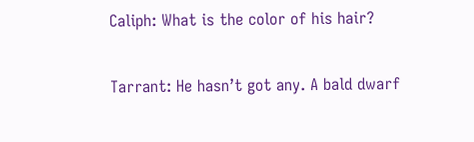Caliph: What is the color of his hair?

Tarrant: He hasn’t got any. A bald dwarf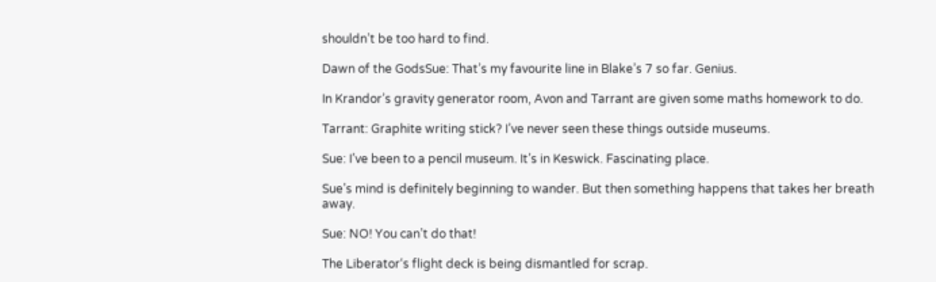shouldn’t be too hard to find.

Dawn of the GodsSue: That’s my favourite line in Blake’s 7 so far. Genius.

In Krandor’s gravity generator room, Avon and Tarrant are given some maths homework to do.

Tarrant: Graphite writing stick? I’ve never seen these things outside museums.

Sue: I’ve been to a pencil museum. It’s in Keswick. Fascinating place.

Sue’s mind is definitely beginning to wander. But then something happens that takes her breath away.

Sue: NO! You can’t do that!

The Liberator‘s flight deck is being dismantled for scrap.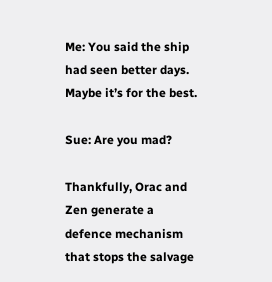Me: You said the ship had seen better days. Maybe it’s for the best.

Sue: Are you mad?

Thankfully, Orac and Zen generate a defence mechanism that stops the salvage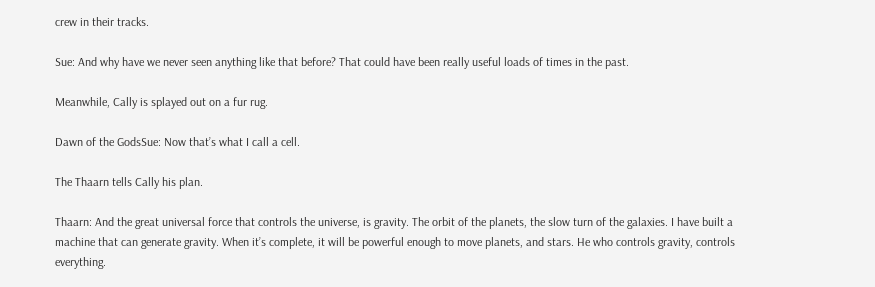crew in their tracks.

Sue: And why have we never seen anything like that before? That could have been really useful loads of times in the past.

Meanwhile, Cally is splayed out on a fur rug.

Dawn of the GodsSue: Now that’s what I call a cell.

The Thaarn tells Cally his plan.

Thaarn: And the great universal force that controls the universe, is gravity. The orbit of the planets, the slow turn of the galaxies. I have built a machine that can generate gravity. When it’s complete, it will be powerful enough to move planets, and stars. He who controls gravity, controls everything.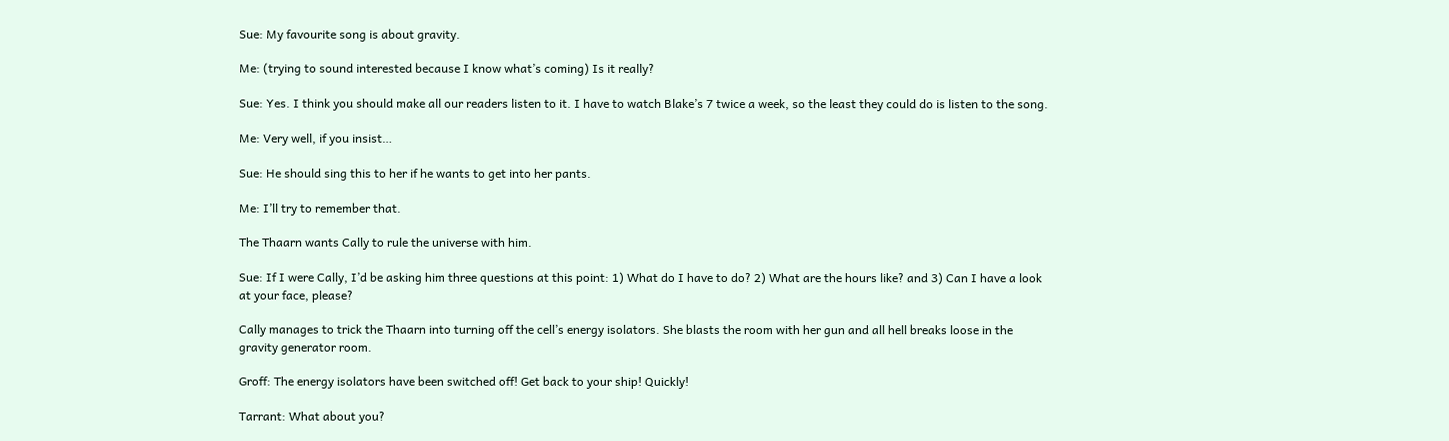Sue: My favourite song is about gravity.

Me: (trying to sound interested because I know what’s coming) Is it really?

Sue: Yes. I think you should make all our readers listen to it. I have to watch Blake’s 7 twice a week, so the least they could do is listen to the song.

Me: Very well, if you insist…

Sue: He should sing this to her if he wants to get into her pants.

Me: I’ll try to remember that.

The Thaarn wants Cally to rule the universe with him.

Sue: If I were Cally, I’d be asking him three questions at this point: 1) What do I have to do? 2) What are the hours like? and 3) Can I have a look at your face, please?

Cally manages to trick the Thaarn into turning off the cell’s energy isolators. She blasts the room with her gun and all hell breaks loose in the gravity generator room.

Groff: The energy isolators have been switched off! Get back to your ship! Quickly!

Tarrant: What about you?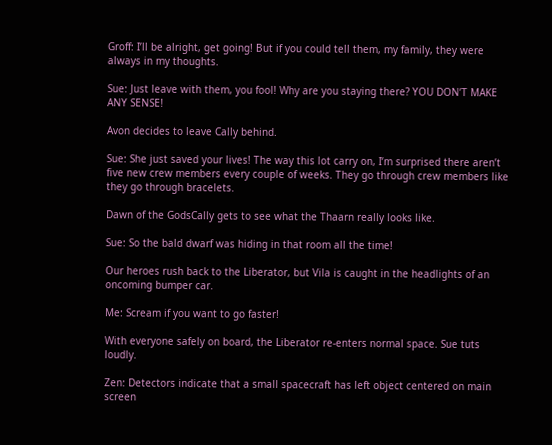Groff: I’ll be alright, get going! But if you could tell them, my family, they were always in my thoughts.

Sue: Just leave with them, you fool! Why are you staying there? YOU DON’T MAKE ANY SENSE!

Avon decides to leave Cally behind.

Sue: She just saved your lives! The way this lot carry on, I’m surprised there aren’t five new crew members every couple of weeks. They go through crew members like they go through bracelets.

Dawn of the GodsCally gets to see what the Thaarn really looks like.

Sue: So the bald dwarf was hiding in that room all the time!

Our heroes rush back to the Liberator, but Vila is caught in the headlights of an oncoming bumper car.

Me: Scream if you want to go faster!

With everyone safely on board, the Liberator re-enters normal space. Sue tuts loudly.

Zen: Detectors indicate that a small spacecraft has left object centered on main screen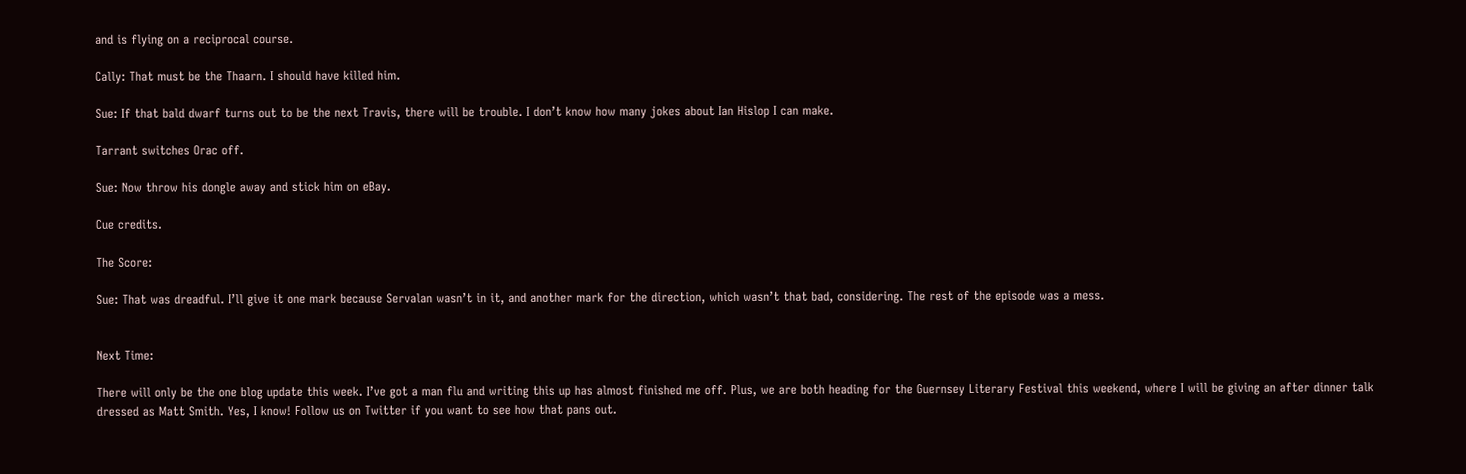and is flying on a reciprocal course.

Cally: That must be the Thaarn. I should have killed him.

Sue: If that bald dwarf turns out to be the next Travis, there will be trouble. I don’t know how many jokes about Ian Hislop I can make.

Tarrant switches Orac off.

Sue: Now throw his dongle away and stick him on eBay.

Cue credits.

The Score:

Sue: That was dreadful. I’ll give it one mark because Servalan wasn’t in it, and another mark for the direction, which wasn’t that bad, considering. The rest of the episode was a mess.


Next Time:

There will only be the one blog update this week. I’ve got a man flu and writing this up has almost finished me off. Plus, we are both heading for the Guernsey Literary Festival this weekend, where I will be giving an after dinner talk dressed as Matt Smith. Yes, I know! Follow us on Twitter if you want to see how that pans out.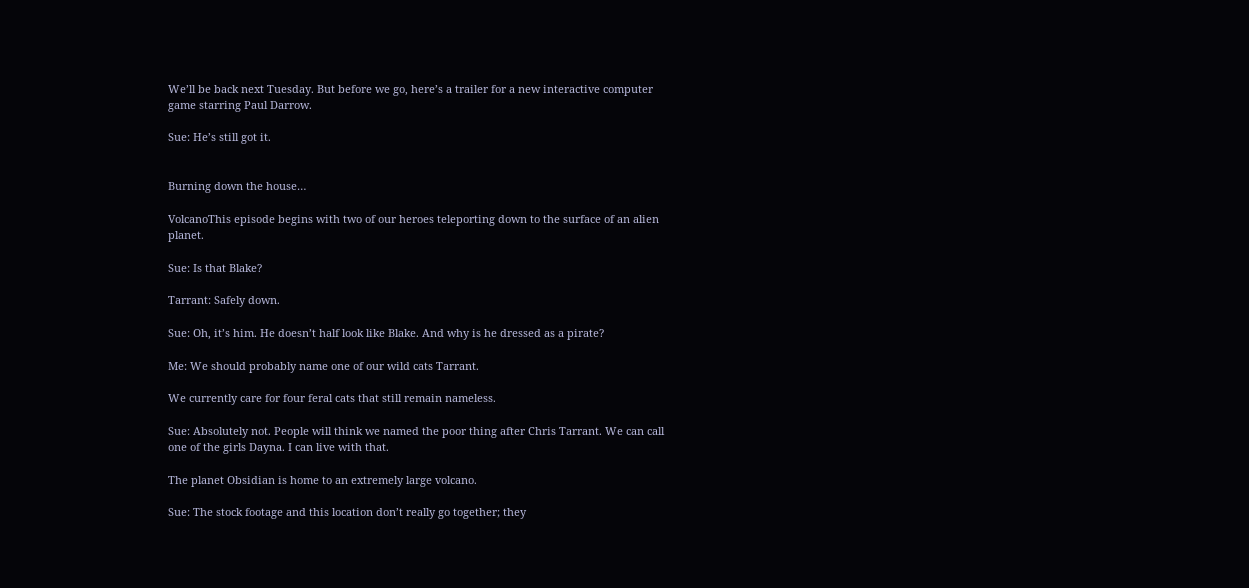We’ll be back next Tuesday. But before we go, here’s a trailer for a new interactive computer game starring Paul Darrow.

Sue: He’s still got it.


Burning down the house…

VolcanoThis episode begins with two of our heroes teleporting down to the surface of an alien planet.

Sue: Is that Blake?

Tarrant: Safely down.

Sue: Oh, it’s him. He doesn’t half look like Blake. And why is he dressed as a pirate?

Me: We should probably name one of our wild cats Tarrant.

We currently care for four feral cats that still remain nameless.

Sue: Absolutely not. People will think we named the poor thing after Chris Tarrant. We can call one of the girls Dayna. I can live with that.

The planet Obsidian is home to an extremely large volcano.

Sue: The stock footage and this location don’t really go together; they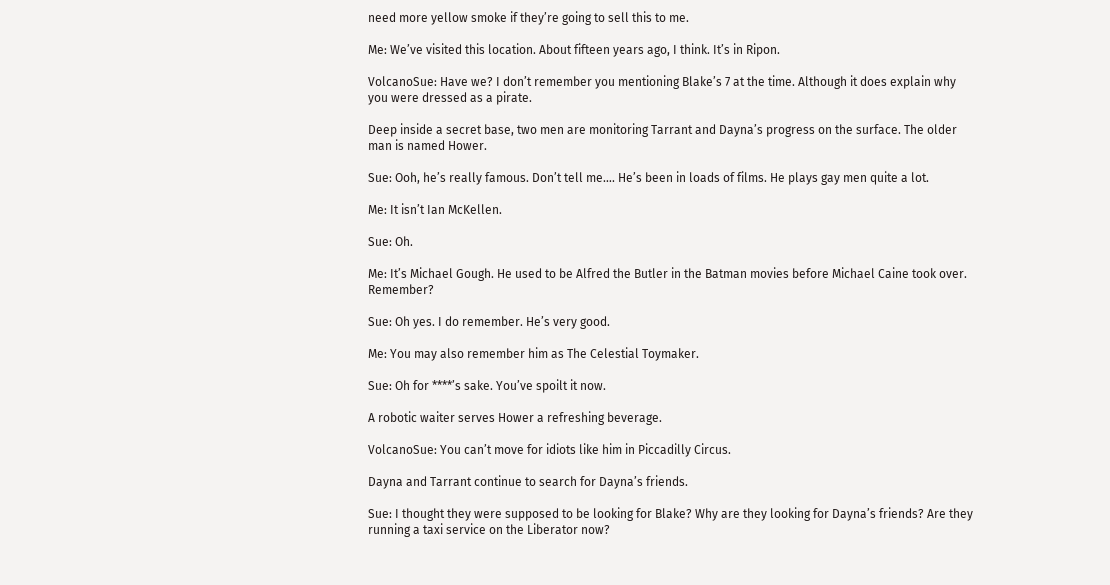need more yellow smoke if they’re going to sell this to me.

Me: We’ve visited this location. About fifteen years ago, I think. It’s in Ripon.

VolcanoSue: Have we? I don’t remember you mentioning Blake’s 7 at the time. Although it does explain why you were dressed as a pirate.

Deep inside a secret base, two men are monitoring Tarrant and Dayna’s progress on the surface. The older man is named Hower.

Sue: Ooh, he’s really famous. Don’t tell me…. He’s been in loads of films. He plays gay men quite a lot.

Me: It isn’t Ian McKellen.

Sue: Oh.

Me: It’s Michael Gough. He used to be Alfred the Butler in the Batman movies before Michael Caine took over. Remember?

Sue: Oh yes. I do remember. He’s very good.

Me: You may also remember him as The Celestial Toymaker.

Sue: Oh for ****’s sake. You’ve spoilt it now.

A robotic waiter serves Hower a refreshing beverage.

VolcanoSue: You can’t move for idiots like him in Piccadilly Circus.

Dayna and Tarrant continue to search for Dayna’s friends.

Sue: I thought they were supposed to be looking for Blake? Why are they looking for Dayna’s friends? Are they running a taxi service on the Liberator now?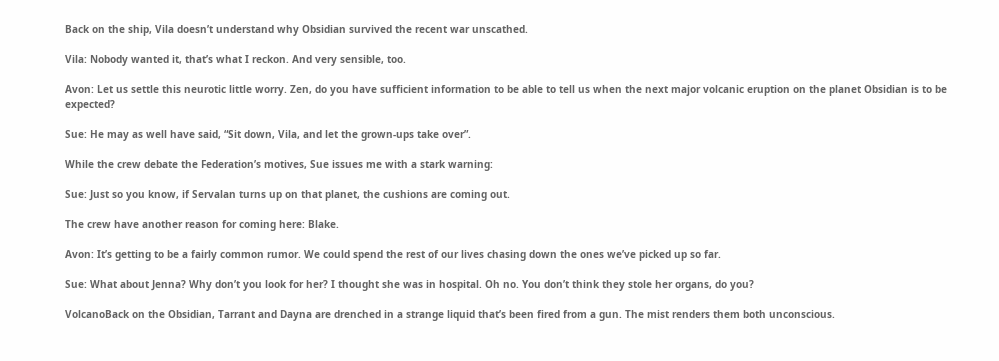Back on the ship, Vila doesn’t understand why Obsidian survived the recent war unscathed.

Vila: Nobody wanted it, that’s what I reckon. And very sensible, too.

Avon: Let us settle this neurotic little worry. Zen, do you have sufficient information to be able to tell us when the next major volcanic eruption on the planet Obsidian is to be expected?

Sue: He may as well have said, “Sit down, Vila, and let the grown-ups take over”.

While the crew debate the Federation’s motives, Sue issues me with a stark warning:

Sue: Just so you know, if Servalan turns up on that planet, the cushions are coming out.

The crew have another reason for coming here: Blake.

Avon: It’s getting to be a fairly common rumor. We could spend the rest of our lives chasing down the ones we’ve picked up so far.

Sue: What about Jenna? Why don’t you look for her? I thought she was in hospital. Oh no. You don’t think they stole her organs, do you?

VolcanoBack on the Obsidian, Tarrant and Dayna are drenched in a strange liquid that’s been fired from a gun. The mist renders them both unconscious.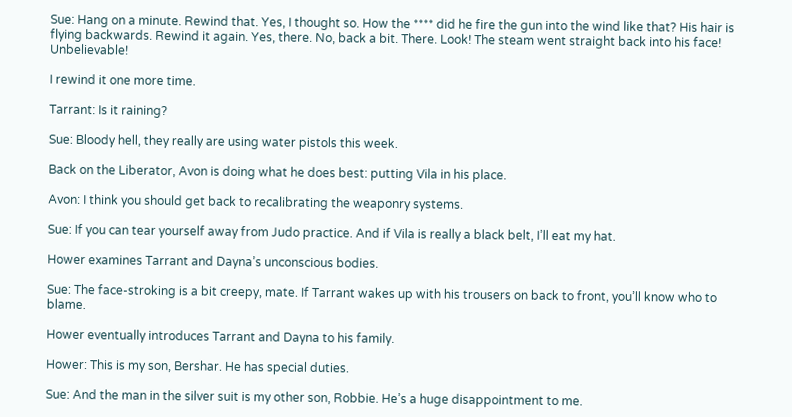Sue: Hang on a minute. Rewind that. Yes, I thought so. How the **** did he fire the gun into the wind like that? His hair is flying backwards. Rewind it again. Yes, there. No, back a bit. There. Look! The steam went straight back into his face! Unbelievable!

I rewind it one more time.

Tarrant: Is it raining?

Sue: Bloody hell, they really are using water pistols this week.

Back on the Liberator, Avon is doing what he does best: putting Vila in his place.

Avon: I think you should get back to recalibrating the weaponry systems.

Sue: If you can tear yourself away from Judo practice. And if Vila is really a black belt, I’ll eat my hat.

Hower examines Tarrant and Dayna’s unconscious bodies.

Sue: The face-stroking is a bit creepy, mate. If Tarrant wakes up with his trousers on back to front, you’ll know who to blame.

Hower eventually introduces Tarrant and Dayna to his family.

Hower: This is my son, Bershar. He has special duties.

Sue: And the man in the silver suit is my other son, Robbie. He’s a huge disappointment to me.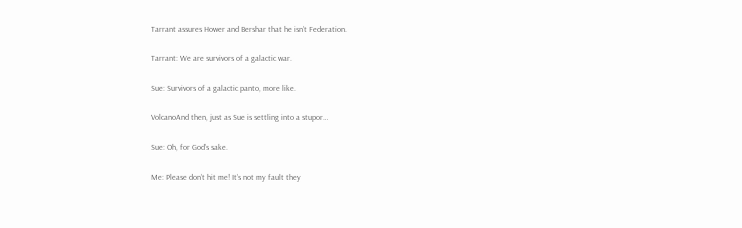Tarrant assures Hower and Bershar that he isn’t Federation.

Tarrant: We are survivors of a galactic war.

Sue: Survivors of a galactic panto, more like.

VolcanoAnd then, just as Sue is settling into a stupor…

Sue: Oh, for God’s sake.

Me: Please don’t hit me! It’s not my fault they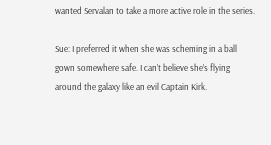wanted Servalan to take a more active role in the series.

Sue: I preferred it when she was scheming in a ball gown somewhere safe. I can’t believe she’s flying around the galaxy like an evil Captain Kirk.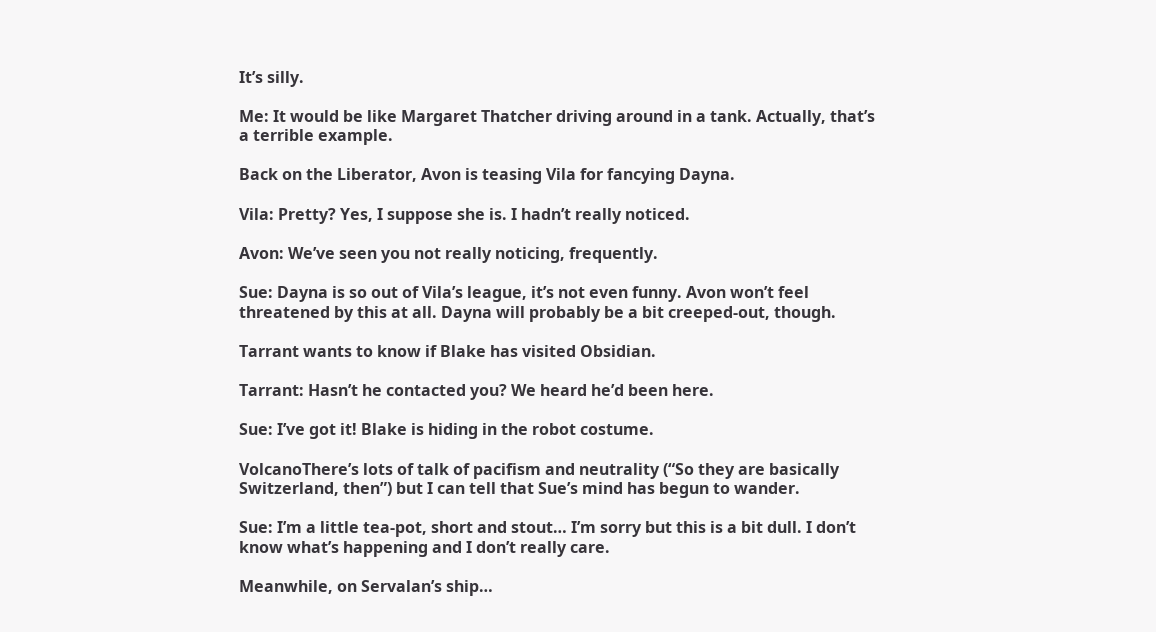It’s silly.

Me: It would be like Margaret Thatcher driving around in a tank. Actually, that’s a terrible example.

Back on the Liberator, Avon is teasing Vila for fancying Dayna.

Vila: Pretty? Yes, I suppose she is. I hadn’t really noticed.

Avon: We’ve seen you not really noticing, frequently.

Sue: Dayna is so out of Vila’s league, it’s not even funny. Avon won’t feel threatened by this at all. Dayna will probably be a bit creeped-out, though.

Tarrant wants to know if Blake has visited Obsidian.

Tarrant: Hasn’t he contacted you? We heard he’d been here.

Sue: I’ve got it! Blake is hiding in the robot costume.

VolcanoThere’s lots of talk of pacifism and neutrality (“So they are basically Switzerland, then”) but I can tell that Sue’s mind has begun to wander.

Sue: I’m a little tea-pot, short and stout… I’m sorry but this is a bit dull. I don’t know what’s happening and I don’t really care.

Meanwhile, on Servalan’s ship…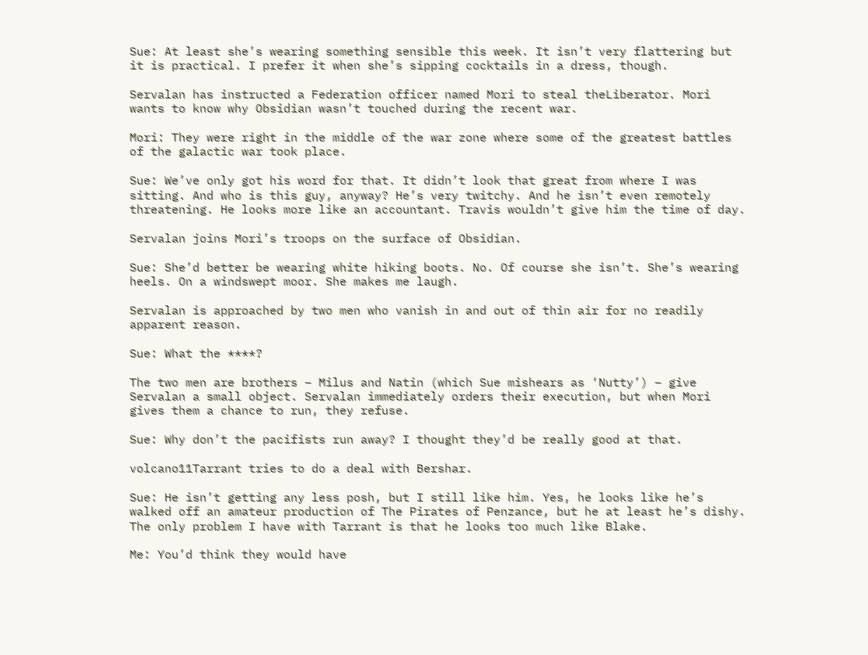Sue: At least she’s wearing something sensible this week. It isn’t very flattering but it is practical. I prefer it when she’s sipping cocktails in a dress, though.

Servalan has instructed a Federation officer named Mori to steal theLiberator. Mori wants to know why Obsidian wasn’t touched during the recent war.

Mori: They were right in the middle of the war zone where some of the greatest battles of the galactic war took place.

Sue: We’ve only got his word for that. It didn’t look that great from where I was sitting. And who is this guy, anyway? He’s very twitchy. And he isn’t even remotely threatening. He looks more like an accountant. Travis wouldn’t give him the time of day.

Servalan joins Mori’s troops on the surface of Obsidian.

Sue: She’d better be wearing white hiking boots. No. Of course she isn’t. She’s wearing heels. On a windswept moor. She makes me laugh.

Servalan is approached by two men who vanish in and out of thin air for no readily apparent reason.

Sue: What the ****?

The two men are brothers – Milus and Natin (which Sue mishears as ‘Nutty’) – give Servalan a small object. Servalan immediately orders their execution, but when Mori gives them a chance to run, they refuse.

Sue: Why don’t the pacifists run away? I thought they’d be really good at that.

volcano11Tarrant tries to do a deal with Bershar.

Sue: He isn’t getting any less posh, but I still like him. Yes, he looks like he’s walked off an amateur production of The Pirates of Penzance, but he at least he’s dishy. The only problem I have with Tarrant is that he looks too much like Blake.

Me: You’d think they would have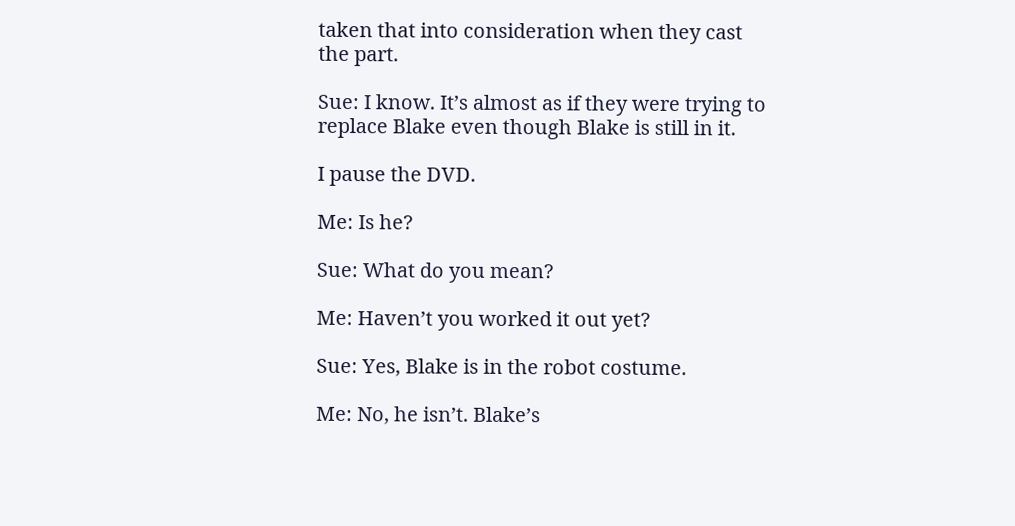taken that into consideration when they cast the part.

Sue: I know. It’s almost as if they were trying to replace Blake even though Blake is still in it.

I pause the DVD.

Me: Is he?

Sue: What do you mean?

Me: Haven’t you worked it out yet?

Sue: Yes, Blake is in the robot costume.

Me: No, he isn’t. Blake’s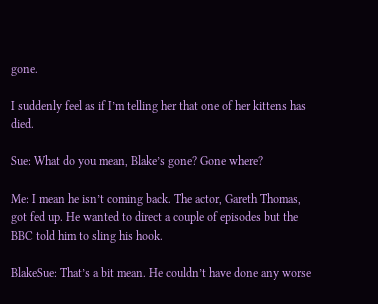gone.

I suddenly feel as if I’m telling her that one of her kittens has died.

Sue: What do you mean, Blake’s gone? Gone where?

Me: I mean he isn’t coming back. The actor, Gareth Thomas, got fed up. He wanted to direct a couple of episodes but the BBC told him to sling his hook.

BlakeSue: That’s a bit mean. He couldn’t have done any worse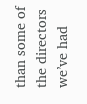than some of the directors we’ve had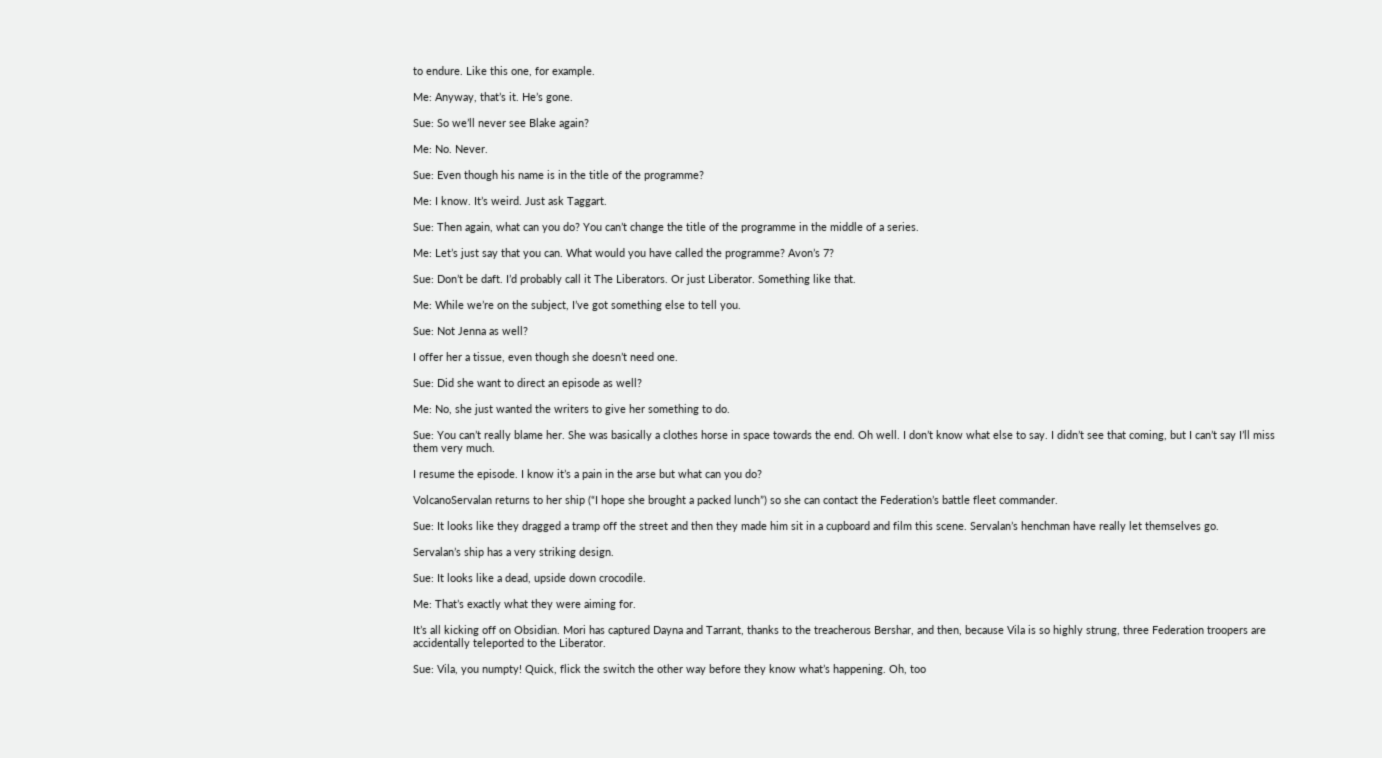to endure. Like this one, for example.

Me: Anyway, that’s it. He’s gone.

Sue: So we’ll never see Blake again?

Me: No. Never.

Sue: Even though his name is in the title of the programme?

Me: I know. It’s weird. Just ask Taggart.

Sue: Then again, what can you do? You can’t change the title of the programme in the middle of a series.

Me: Let’s just say that you can. What would you have called the programme? Avon’s 7?

Sue: Don’t be daft. I’d probably call it The Liberators. Or just Liberator. Something like that.

Me: While we’re on the subject, I’ve got something else to tell you.

Sue: Not Jenna as well?

I offer her a tissue, even though she doesn’t need one.

Sue: Did she want to direct an episode as well?

Me: No, she just wanted the writers to give her something to do.

Sue: You can’t really blame her. She was basically a clothes horse in space towards the end. Oh well. I don’t know what else to say. I didn’t see that coming, but I can’t say I’ll miss them very much.

I resume the episode. I know it’s a pain in the arse but what can you do?

VolcanoServalan returns to her ship (“I hope she brought a packed lunch”) so she can contact the Federation’s battle fleet commander.

Sue: It looks like they dragged a tramp off the street and then they made him sit in a cupboard and film this scene. Servalan’s henchman have really let themselves go.

Servalan’s ship has a very striking design.

Sue: It looks like a dead, upside down crocodile.

Me: That’s exactly what they were aiming for.

It’s all kicking off on Obsidian. Mori has captured Dayna and Tarrant, thanks to the treacherous Bershar, and then, because Vila is so highly strung, three Federation troopers are accidentally teleported to the Liberator.

Sue: Vila, you numpty! Quick, flick the switch the other way before they know what’s happening. Oh, too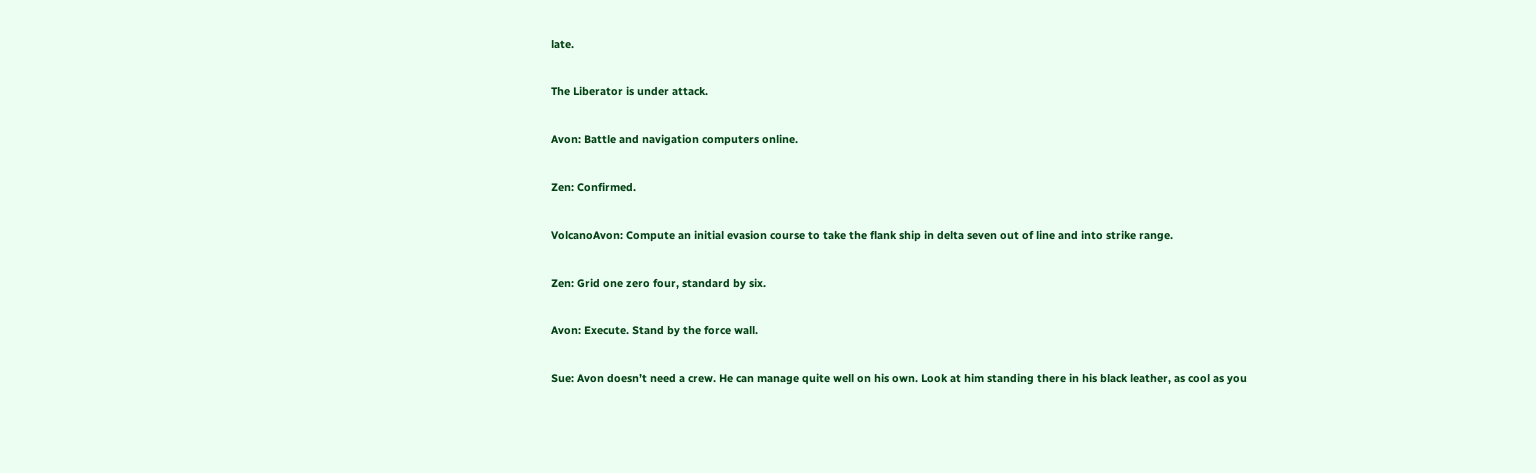late.

The Liberator is under attack.

Avon: Battle and navigation computers online.

Zen: Confirmed.

VolcanoAvon: Compute an initial evasion course to take the flank ship in delta seven out of line and into strike range.

Zen: Grid one zero four, standard by six.

Avon: Execute. Stand by the force wall.

Sue: Avon doesn’t need a crew. He can manage quite well on his own. Look at him standing there in his black leather, as cool as you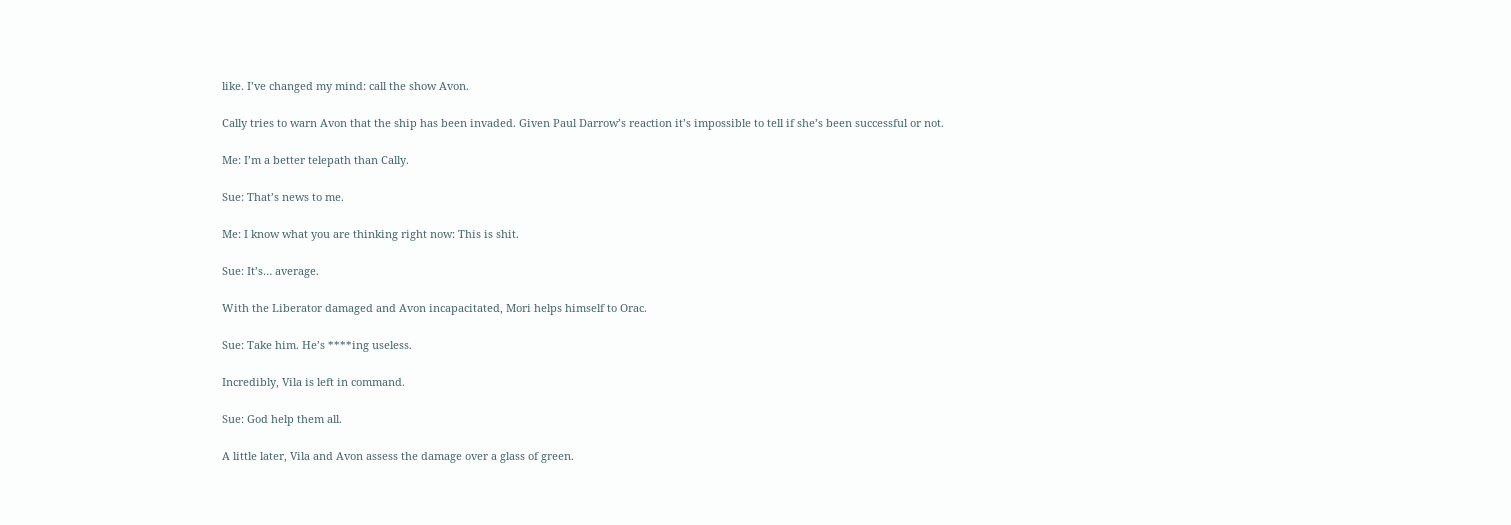like. I’ve changed my mind: call the show Avon.

Cally tries to warn Avon that the ship has been invaded. Given Paul Darrow’s reaction it’s impossible to tell if she’s been successful or not.

Me: I’m a better telepath than Cally.

Sue: That’s news to me.

Me: I know what you are thinking right now: This is shit.

Sue: It’s… average.

With the Liberator damaged and Avon incapacitated, Mori helps himself to Orac.

Sue: Take him. He’s ****ing useless.

Incredibly, Vila is left in command.

Sue: God help them all.

A little later, Vila and Avon assess the damage over a glass of green.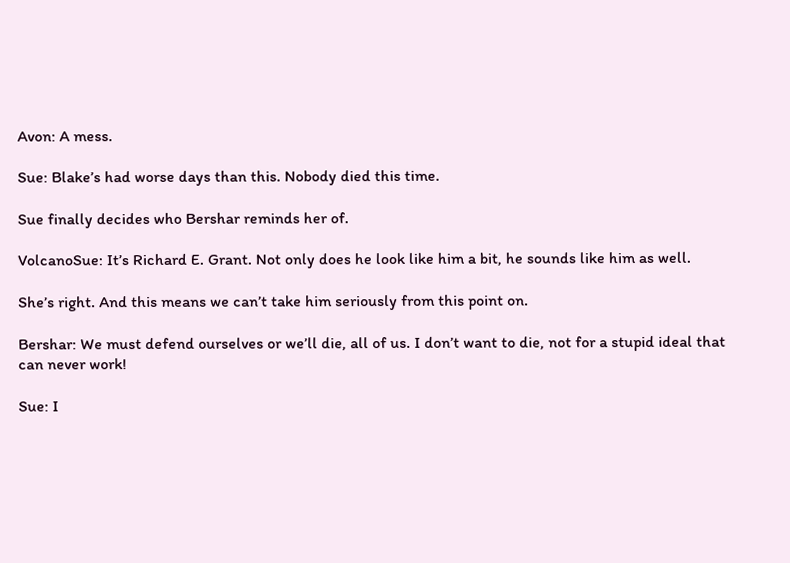Avon: A mess.

Sue: Blake’s had worse days than this. Nobody died this time.

Sue finally decides who Bershar reminds her of.

VolcanoSue: It’s Richard E. Grant. Not only does he look like him a bit, he sounds like him as well.

She’s right. And this means we can’t take him seriously from this point on.

Bershar: We must defend ourselves or we’ll die, all of us. I don’t want to die, not for a stupid ideal that can never work!

Sue: I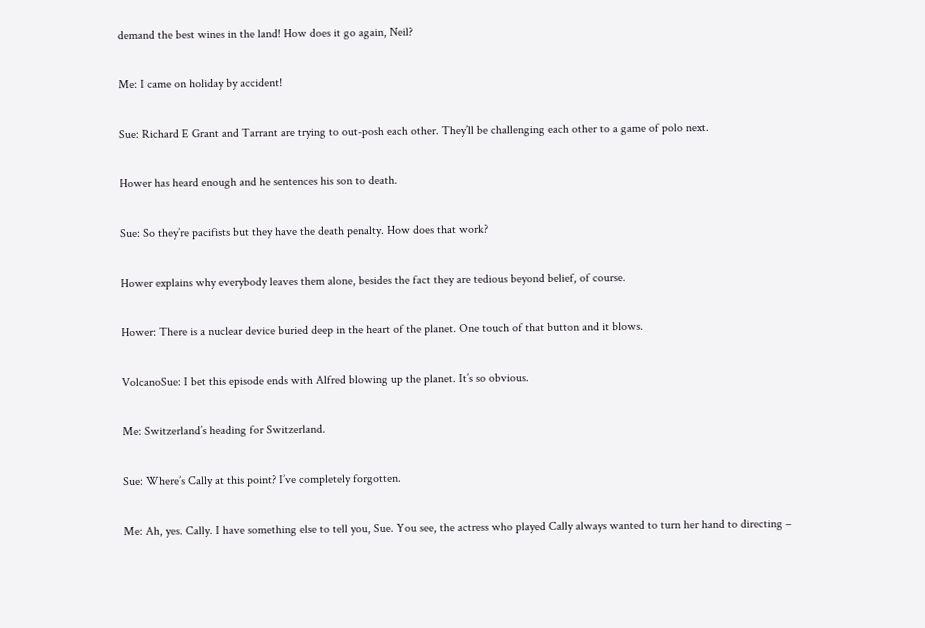demand the best wines in the land! How does it go again, Neil?

Me: I came on holiday by accident!

Sue: Richard E Grant and Tarrant are trying to out-posh each other. They’ll be challenging each other to a game of polo next.

Hower has heard enough and he sentences his son to death.

Sue: So they’re pacifists but they have the death penalty. How does that work?

Hower explains why everybody leaves them alone, besides the fact they are tedious beyond belief, of course.

Hower: There is a nuclear device buried deep in the heart of the planet. One touch of that button and it blows.

VolcanoSue: I bet this episode ends with Alfred blowing up the planet. It’s so obvious.

Me: Switzerland’s heading for Switzerland.

Sue: Where’s Cally at this point? I’ve completely forgotten.

Me: Ah, yes. Cally. I have something else to tell you, Sue. You see, the actress who played Cally always wanted to turn her hand to directing –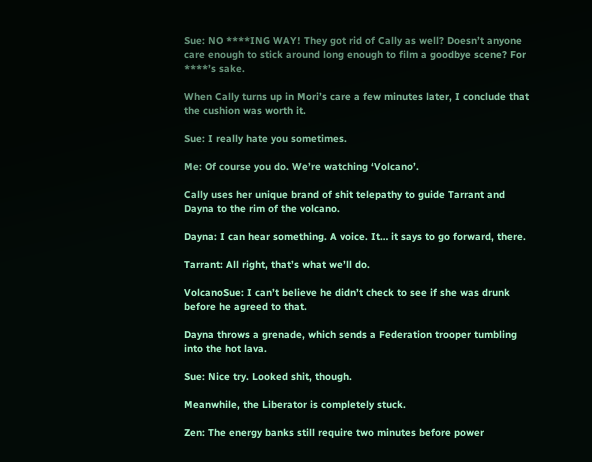Sue: NO ****ING WAY! They got rid of Cally as well? Doesn’t anyone care enough to stick around long enough to film a goodbye scene? For ****’s sake.

When Cally turns up in Mori’s care a few minutes later, I conclude that the cushion was worth it.

Sue: I really hate you sometimes.

Me: Of course you do. We’re watching ‘Volcano’.

Cally uses her unique brand of shit telepathy to guide Tarrant and Dayna to the rim of the volcano.

Dayna: I can hear something. A voice. It… it says to go forward, there.

Tarrant: All right, that’s what we’ll do.

VolcanoSue: I can’t believe he didn’t check to see if she was drunk before he agreed to that.

Dayna throws a grenade, which sends a Federation trooper tumbling into the hot lava.

Sue: Nice try. Looked shit, though.

Meanwhile, the Liberator is completely stuck.

Zen: The energy banks still require two minutes before power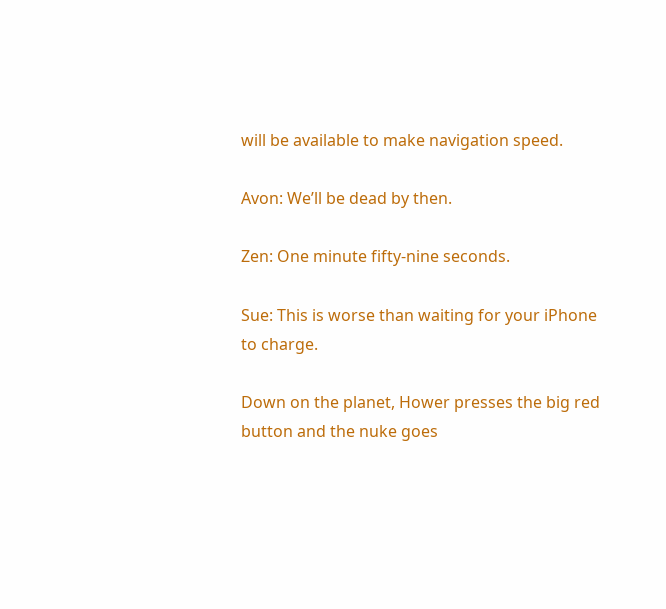will be available to make navigation speed.

Avon: We’ll be dead by then.

Zen: One minute fifty-nine seconds.

Sue: This is worse than waiting for your iPhone to charge.

Down on the planet, Hower presses the big red button and the nuke goes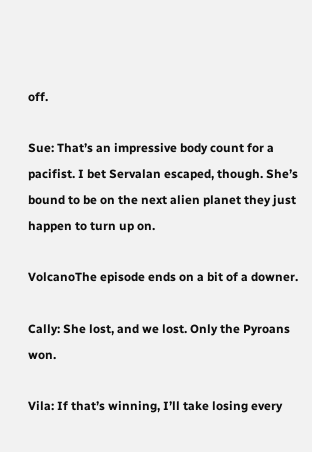off.

Sue: That’s an impressive body count for a pacifist. I bet Servalan escaped, though. She’s bound to be on the next alien planet they just happen to turn up on.

VolcanoThe episode ends on a bit of a downer.

Cally: She lost, and we lost. Only the Pyroans won.

Vila: If that’s winning, I’ll take losing every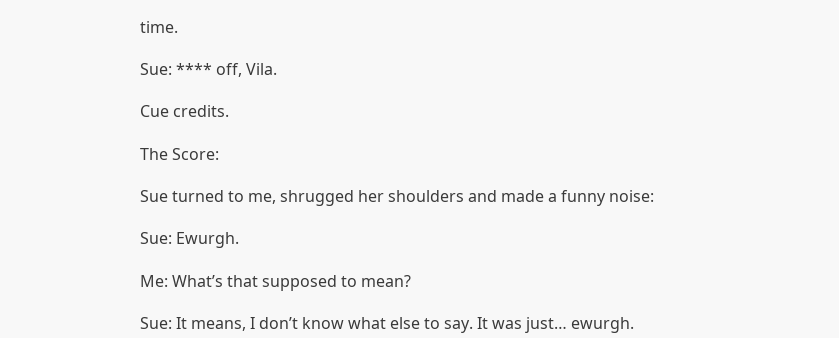time.

Sue: **** off, Vila.

Cue credits.

The Score:

Sue turned to me, shrugged her shoulders and made a funny noise:

Sue: Ewurgh.

Me: What’s that supposed to mean?

Sue: It means, I don’t know what else to say. It was just… ewurgh.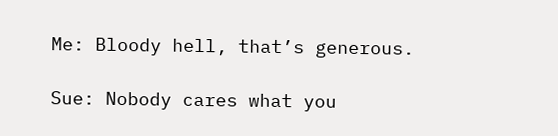Me: Bloody hell, that’s generous.

Sue: Nobody cares what you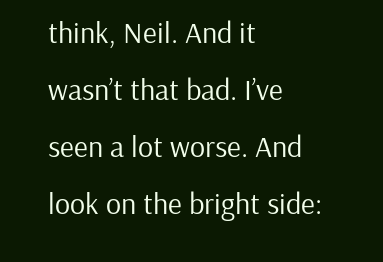think, Neil. And it wasn’t that bad. I’ve seen a lot worse. And look on the bright side: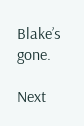Blake’s gone.

Next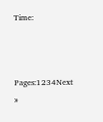Time:



Pages:1234Next »